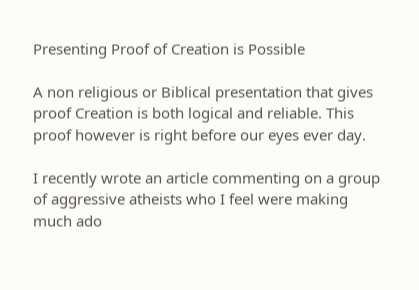Presenting Proof of Creation is Possible

A non religious or Biblical presentation that gives proof Creation is both logical and reliable. This proof however is right before our eyes ever day.

I recently wrote an article commenting on a group of aggressive atheists who I feel were making much ado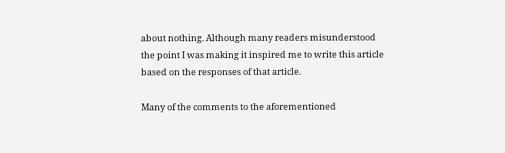about nothing. Although many readers misunderstood the point I was making it inspired me to write this article based on the responses of that article.

Many of the comments to the aforementioned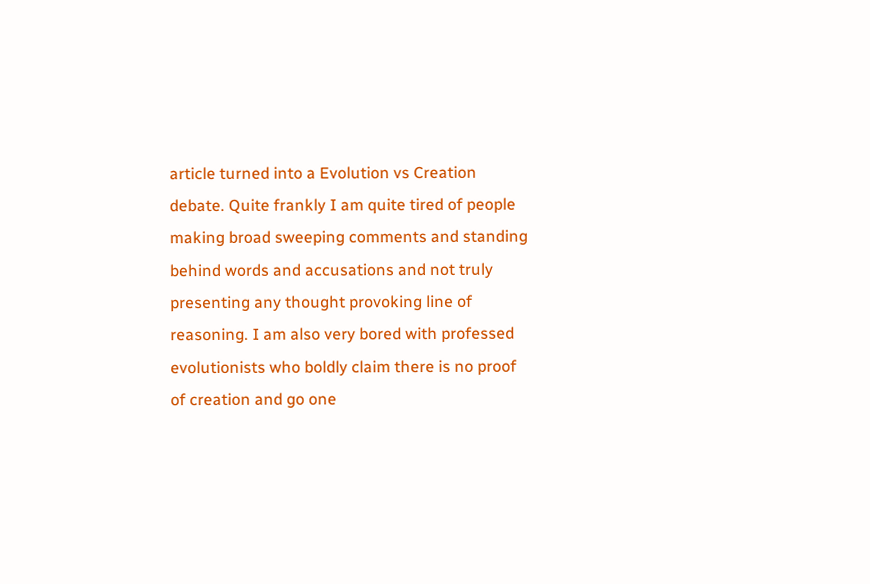article turned into a Evolution vs Creation debate. Quite frankly I am quite tired of people making broad sweeping comments and standing behind words and accusations and not truly presenting any thought provoking line of reasoning. I am also very bored with professed evolutionists who boldly claim there is no proof of creation and go one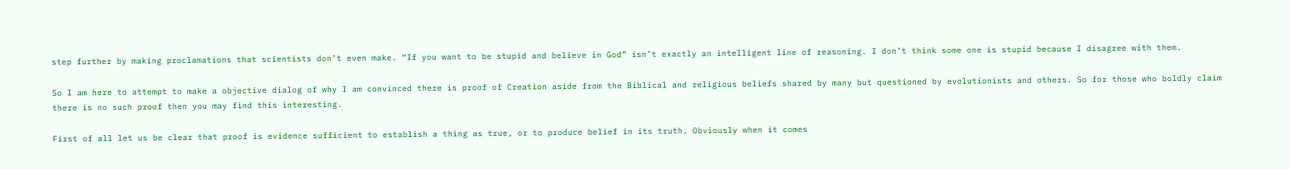step further by making proclamations that scientists don’t even make. “If you want to be stupid and believe in God” isn’t exactly an intelligent line of reasoning. I don’t think some one is stupid because I disagree with them.

So I am here to attempt to make a objective dialog of why I am convinced there is proof of Creation aside from the Biblical and religious beliefs shared by many but questioned by evolutionists and others. So for those who boldly claim there is no such proof then you may find this interesting.

First of all let us be clear that proof is evidence sufficient to establish a thing as true, or to produce belief in its truth. Obviously when it comes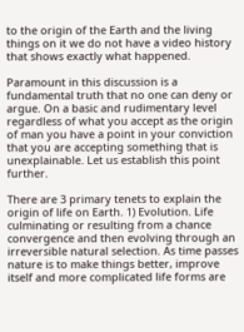to the origin of the Earth and the living things on it we do not have a video history that shows exactly what happened.

Paramount in this discussion is a fundamental truth that no one can deny or argue. On a basic and rudimentary level regardless of what you accept as the origin of man you have a point in your conviction that you are accepting something that is unexplainable. Let us establish this point further.

There are 3 primary tenets to explain the origin of life on Earth. 1) Evolution. Life culminating or resulting from a chance convergence and then evolving through an irreversible natural selection. As time passes nature is to make things better, improve itself and more complicated life forms are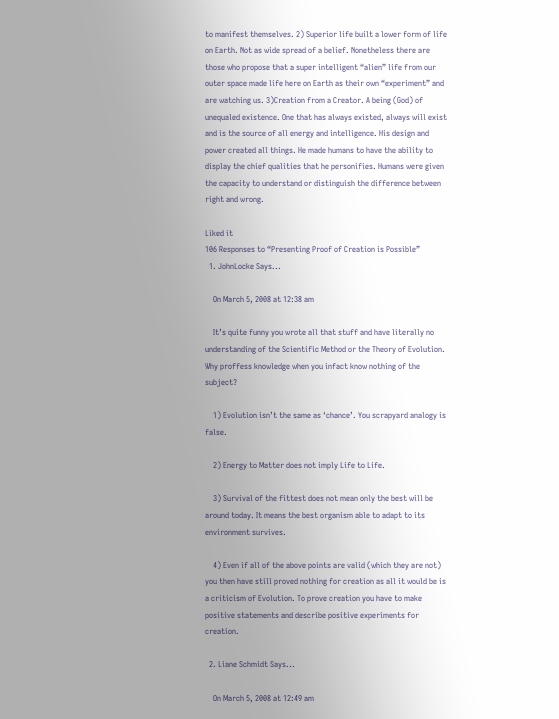to manifest themselves. 2) Superior life built a lower form of life on Earth. Not as wide spread of a belief. Nonetheless there are those who propose that a super intelligent “alien” life from our outer space made life here on Earth as their own “experiment” and are watching us. 3)Creation from a Creator. A being (God) of unequaled existence. One that has always existed, always will exist and is the source of all energy and intelligence. His design and power created all things. He made humans to have the ability to display the chief qualities that he personifies. Humans were given the capacity to understand or distinguish the difference between right and wrong.

Liked it
106 Responses to “Presenting Proof of Creation is Possible”
  1. JohnLocke Says...

    On March 5, 2008 at 12:38 am

    It’s quite funny you wrote all that stuff and have literally no understanding of the Scientific Method or the Theory of Evolution. Why proffess knowledge when you infact know nothing of the subject?

    1) Evolution isn’t the same as ‘chance’. You scrapyard analogy is false.

    2) Energy to Matter does not imply Life to Life.

    3) Survival of the fittest does not mean only the best will be around today. It means the best organism able to adapt to its environment survives.

    4) Even if all of the above points are valid (which they are not) you then have still proved nothing for creation as all it would be is a criticism of Evolution. To prove creation you have to make positive statements and describe positive experiments for creation.

  2. Liane Schmidt Says...

    On March 5, 2008 at 12:49 am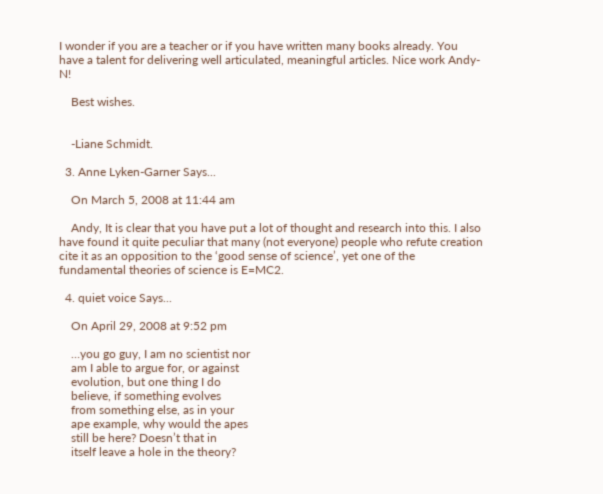I wonder if you are a teacher or if you have written many books already. You have a talent for delivering well articulated, meaningful articles. Nice work Andy-N!

    Best wishes.


    -Liane Schmidt.

  3. Anne Lyken-Garner Says...

    On March 5, 2008 at 11:44 am

    Andy, It is clear that you have put a lot of thought and research into this. I also have found it quite peculiar that many (not everyone) people who refute creation cite it as an opposition to the ‘good sense of science’, yet one of the fundamental theories of science is E=MC2.

  4. quiet voice Says...

    On April 29, 2008 at 9:52 pm

    …you go guy, I am no scientist nor
    am I able to argue for, or against
    evolution, but one thing I do
    believe, if something evolves
    from something else, as in your
    ape example, why would the apes
    still be here? Doesn’t that in
    itself leave a hole in the theory?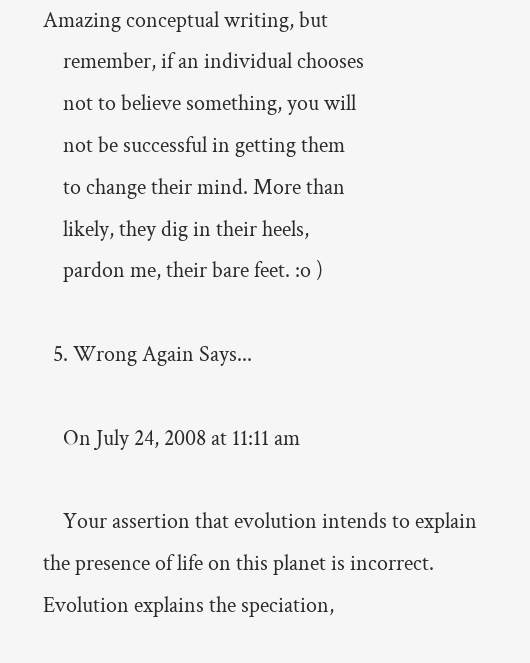Amazing conceptual writing, but
    remember, if an individual chooses
    not to believe something, you will
    not be successful in getting them
    to change their mind. More than
    likely, they dig in their heels,
    pardon me, their bare feet. :o )

  5. Wrong Again Says...

    On July 24, 2008 at 11:11 am

    Your assertion that evolution intends to explain the presence of life on this planet is incorrect. Evolution explains the speciation,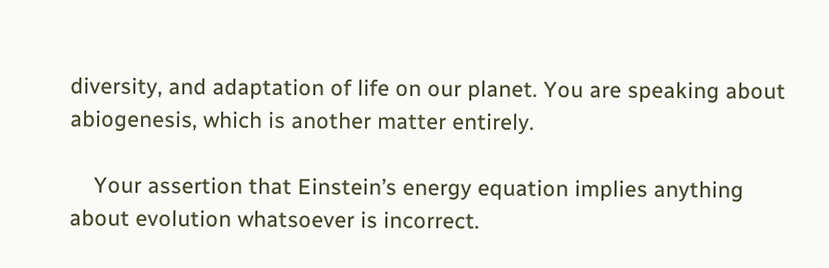diversity, and adaptation of life on our planet. You are speaking about abiogenesis, which is another matter entirely.

    Your assertion that Einstein’s energy equation implies anything about evolution whatsoever is incorrect.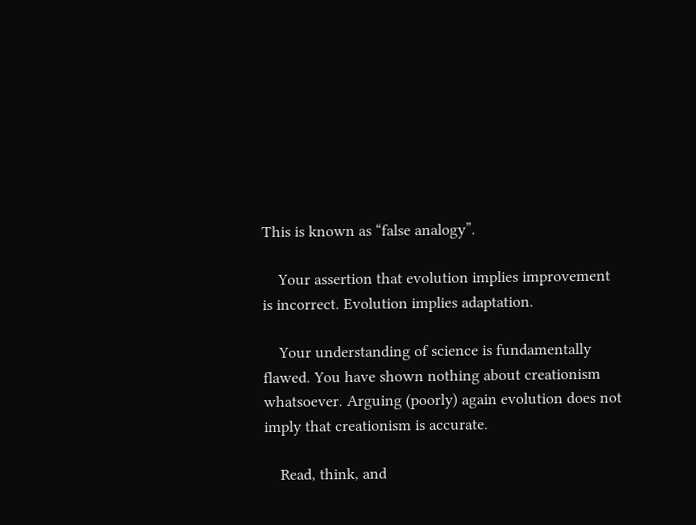This is known as “false analogy”.

    Your assertion that evolution implies improvement is incorrect. Evolution implies adaptation.

    Your understanding of science is fundamentally flawed. You have shown nothing about creationism whatsoever. Arguing (poorly) again evolution does not imply that creationism is accurate.

    Read, think, and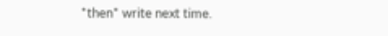*then* write next time.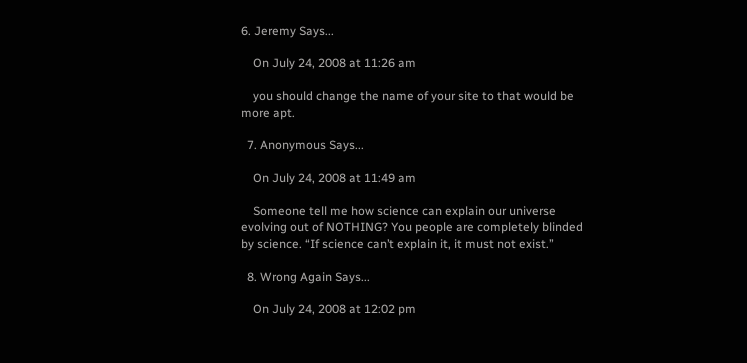6. Jeremy Says...

    On July 24, 2008 at 11:26 am

    you should change the name of your site to that would be more apt.

  7. Anonymous Says...

    On July 24, 2008 at 11:49 am

    Someone tell me how science can explain our universe evolving out of NOTHING? You people are completely blinded by science. “If science can’t explain it, it must not exist.”

  8. Wrong Again Says...

    On July 24, 2008 at 12:02 pm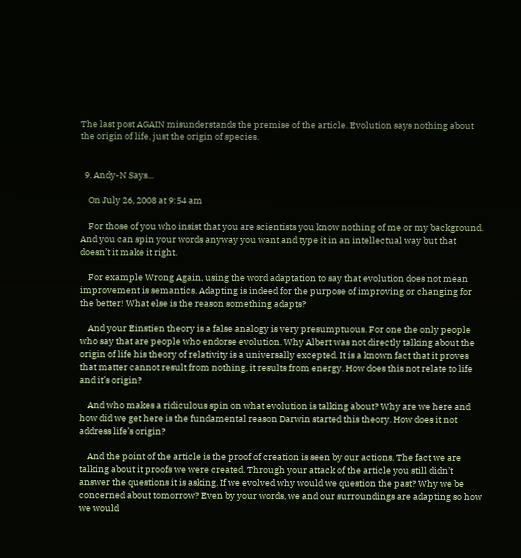The last post AGAIN misunderstands the premise of the article. Evolution says nothing about the origin of life, just the origin of species.


  9. Andy-N Says...

    On July 26, 2008 at 9:54 am

    For those of you who insist that you are scientists you know nothing of me or my background. And you can spin your words anyway you want and type it in an intellectual way but that doesn’t it make it right.

    For example Wrong Again, using the word adaptation to say that evolution does not mean improvement is semantics. Adapting is indeed for the purpose of improving or changing for the better! What else is the reason something adapts?

    And your Einstien theory is a false analogy is very presumptuous. For one the only people who say that are people who endorse evolution. Why Albert was not directly talking about the origin of life his theory of relativity is a universally excepted. It is a known fact that it proves that matter cannot result from nothing, it results from energy. How does this not relate to life and it’s origin?

    And who makes a ridiculous spin on what evolution is talking about? Why are we here and how did we get here is the fundamental reason Darwin started this theory. How does it not address life’s origin?

    And the point of the article is the proof of creation is seen by our actions. The fact we are talking about it proofs we were created. Through your attack of the article you still didn’t answer the questions it is asking. If we evolved why would we question the past? Why we be concerned about tomorrow? Even by your words, we and our surroundings are adapting so how we would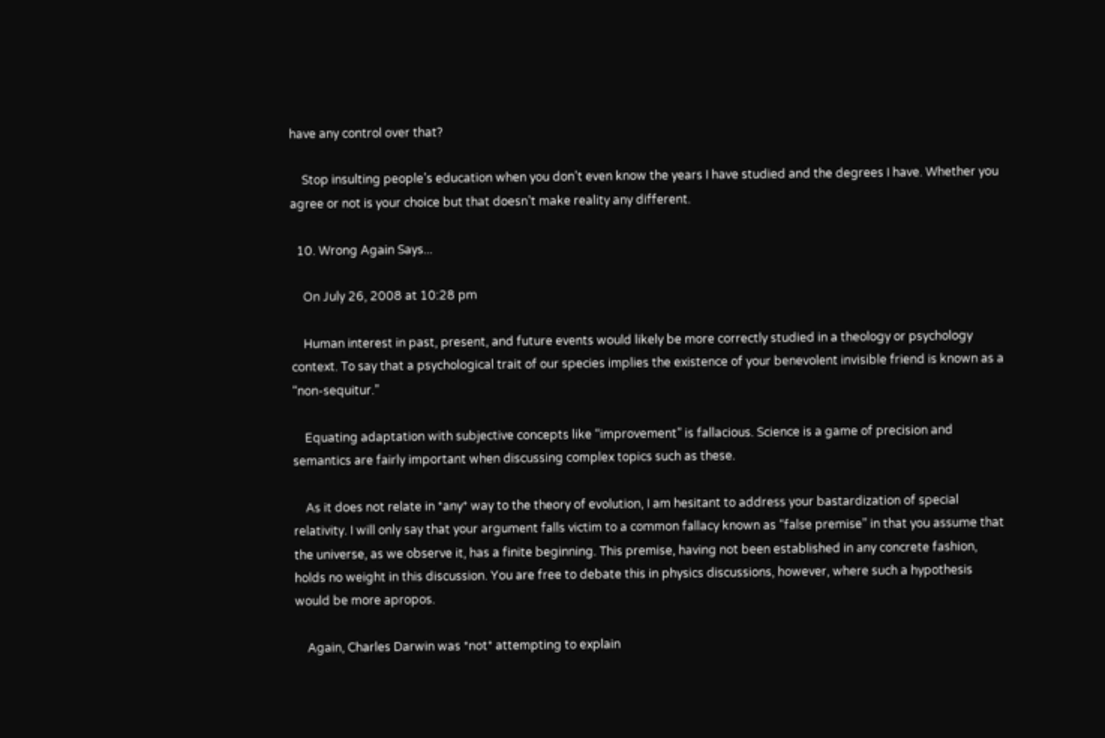have any control over that?

    Stop insulting people’s education when you don’t even know the years I have studied and the degrees I have. Whether you agree or not is your choice but that doesn’t make reality any different.

  10. Wrong Again Says...

    On July 26, 2008 at 10:28 pm

    Human interest in past, present, and future events would likely be more correctly studied in a theology or psychology context. To say that a psychological trait of our species implies the existence of your benevolent invisible friend is known as a “non-sequitur.”

    Equating adaptation with subjective concepts like “improvement” is fallacious. Science is a game of precision and semantics are fairly important when discussing complex topics such as these.

    As it does not relate in *any* way to the theory of evolution, I am hesitant to address your bastardization of special relativity. I will only say that your argument falls victim to a common fallacy known as “false premise” in that you assume that the universe, as we observe it, has a finite beginning. This premise, having not been established in any concrete fashion, holds no weight in this discussion. You are free to debate this in physics discussions, however, where such a hypothesis would be more apropos.

    Again, Charles Darwin was *not* attempting to explain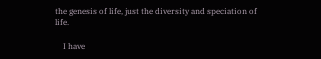the genesis of life, just the diversity and speciation of life.

    I have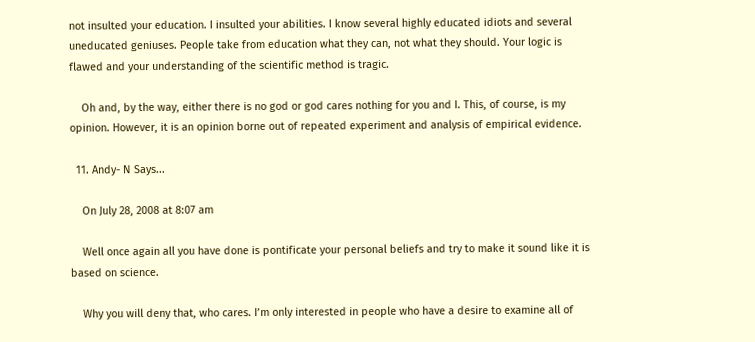not insulted your education. I insulted your abilities. I know several highly educated idiots and several uneducated geniuses. People take from education what they can, not what they should. Your logic is flawed and your understanding of the scientific method is tragic.

    Oh and, by the way, either there is no god or god cares nothing for you and I. This, of course, is my opinion. However, it is an opinion borne out of repeated experiment and analysis of empirical evidence.

  11. Andy- N Says...

    On July 28, 2008 at 8:07 am

    Well once again all you have done is pontificate your personal beliefs and try to make it sound like it is based on science.

    Why you will deny that, who cares. I’m only interested in people who have a desire to examine all of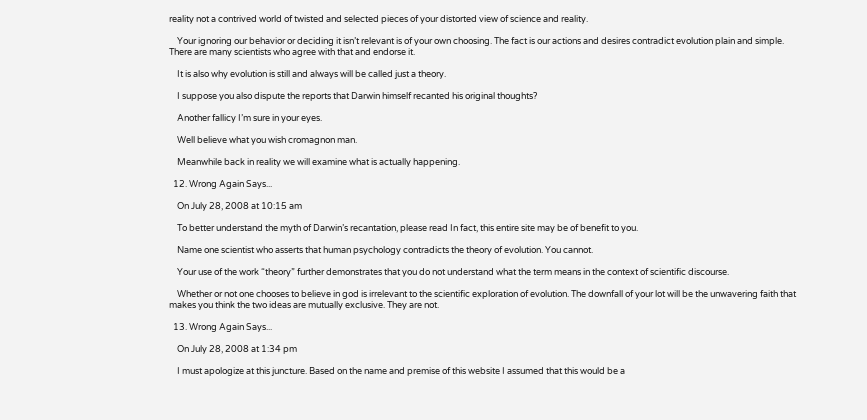reality not a contrived world of twisted and selected pieces of your distorted view of science and reality.

    Your ignoring our behavior or deciding it isn’t relevant is of your own choosing. The fact is our actions and desires contradict evolution plain and simple. There are many scientists who agree with that and endorse it.

    It is also why evolution is still and always will be called just a theory.

    I suppose you also dispute the reports that Darwin himself recanted his original thoughts?

    Another fallicy I’m sure in your eyes.

    Well believe what you wish cromagnon man.

    Meanwhile back in reality we will examine what is actually happening.

  12. Wrong Again Says...

    On July 28, 2008 at 10:15 am

    To better understand the myth of Darwin’s recantation, please read In fact, this entire site may be of benefit to you.

    Name one scientist who asserts that human psychology contradicts the theory of evolution. You cannot.

    Your use of the work “theory” further demonstrates that you do not understand what the term means in the context of scientific discourse.

    Whether or not one chooses to believe in god is irrelevant to the scientific exploration of evolution. The downfall of your lot will be the unwavering faith that makes you think the two ideas are mutually exclusive. They are not.

  13. Wrong Again Says...

    On July 28, 2008 at 1:34 pm

    I must apologize at this juncture. Based on the name and premise of this website I assumed that this would be a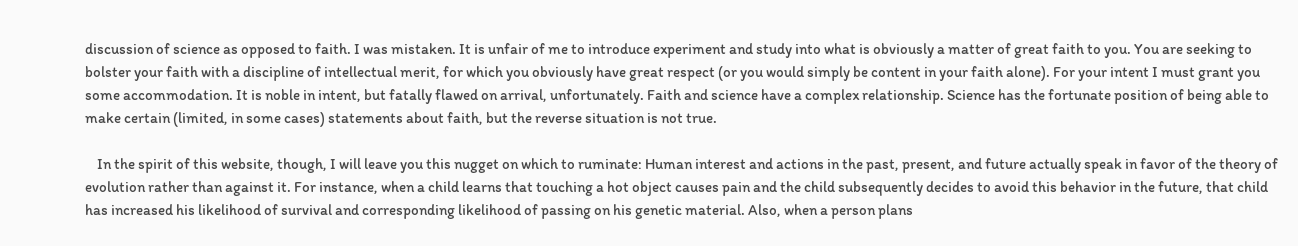discussion of science as opposed to faith. I was mistaken. It is unfair of me to introduce experiment and study into what is obviously a matter of great faith to you. You are seeking to bolster your faith with a discipline of intellectual merit, for which you obviously have great respect (or you would simply be content in your faith alone). For your intent I must grant you some accommodation. It is noble in intent, but fatally flawed on arrival, unfortunately. Faith and science have a complex relationship. Science has the fortunate position of being able to make certain (limited, in some cases) statements about faith, but the reverse situation is not true.

    In the spirit of this website, though, I will leave you this nugget on which to ruminate: Human interest and actions in the past, present, and future actually speak in favor of the theory of evolution rather than against it. For instance, when a child learns that touching a hot object causes pain and the child subsequently decides to avoid this behavior in the future, that child has increased his likelihood of survival and corresponding likelihood of passing on his genetic material. Also, when a person plans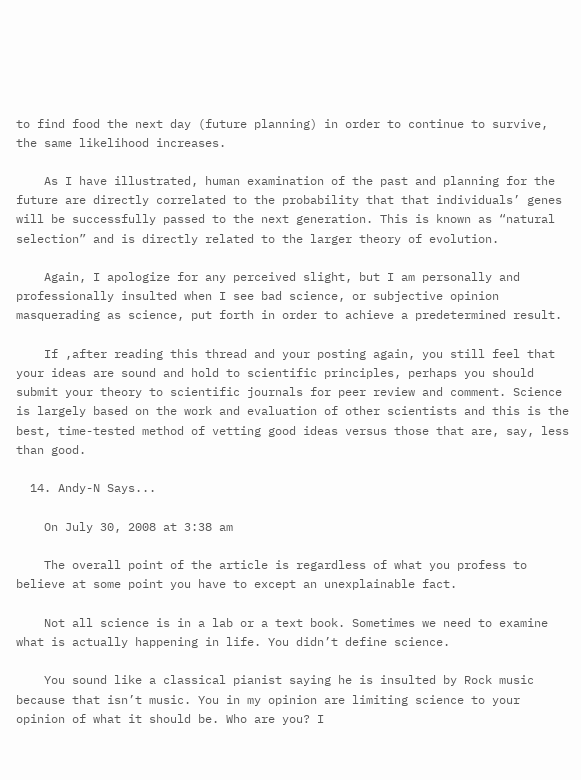to find food the next day (future planning) in order to continue to survive, the same likelihood increases.

    As I have illustrated, human examination of the past and planning for the future are directly correlated to the probability that that individuals’ genes will be successfully passed to the next generation. This is known as “natural selection” and is directly related to the larger theory of evolution.

    Again, I apologize for any perceived slight, but I am personally and professionally insulted when I see bad science, or subjective opinion masquerading as science, put forth in order to achieve a predetermined result.

    If ,after reading this thread and your posting again, you still feel that your ideas are sound and hold to scientific principles, perhaps you should submit your theory to scientific journals for peer review and comment. Science is largely based on the work and evaluation of other scientists and this is the best, time-tested method of vetting good ideas versus those that are, say, less than good.

  14. Andy-N Says...

    On July 30, 2008 at 3:38 am

    The overall point of the article is regardless of what you profess to believe at some point you have to except an unexplainable fact.

    Not all science is in a lab or a text book. Sometimes we need to examine what is actually happening in life. You didn’t define science.

    You sound like a classical pianist saying he is insulted by Rock music because that isn’t music. You in my opinion are limiting science to your opinion of what it should be. Who are you? I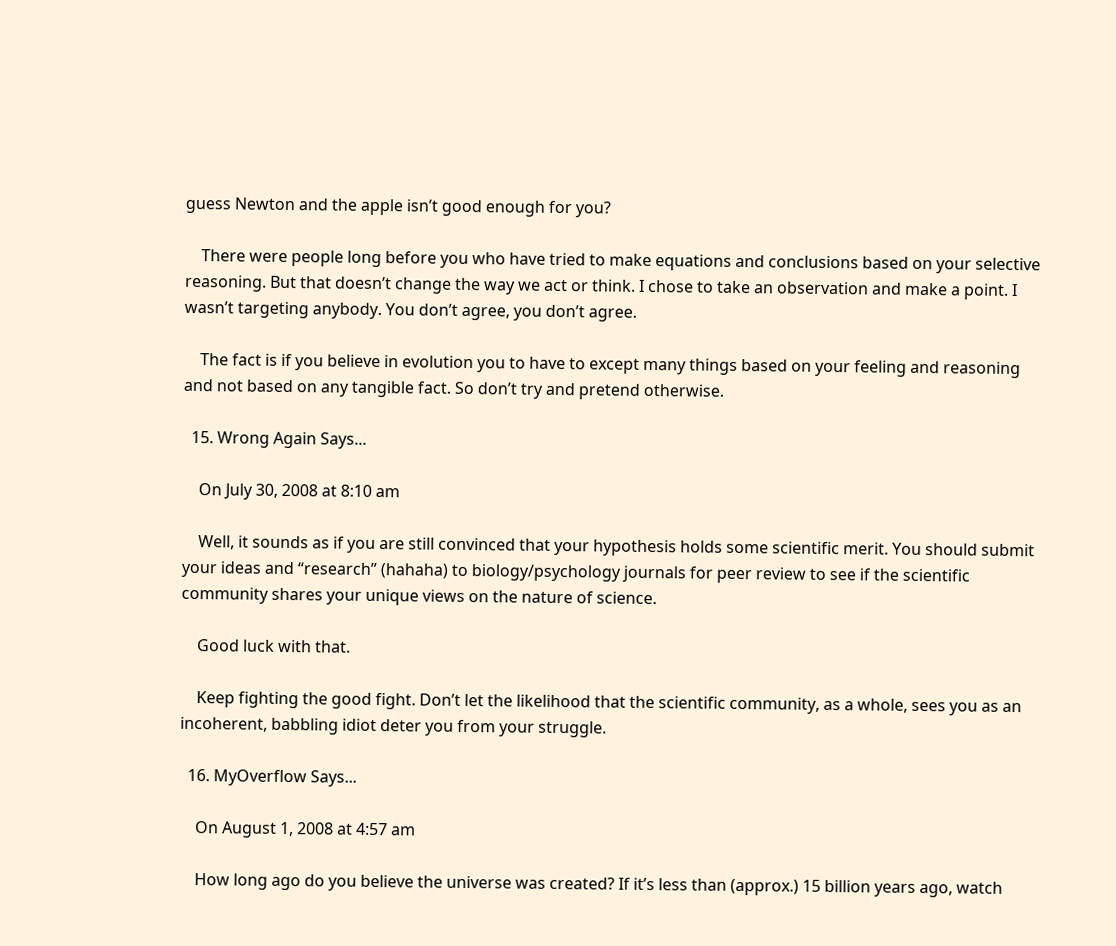guess Newton and the apple isn’t good enough for you?

    There were people long before you who have tried to make equations and conclusions based on your selective reasoning. But that doesn’t change the way we act or think. I chose to take an observation and make a point. I wasn’t targeting anybody. You don’t agree, you don’t agree.

    The fact is if you believe in evolution you to have to except many things based on your feeling and reasoning and not based on any tangible fact. So don’t try and pretend otherwise.

  15. Wrong Again Says...

    On July 30, 2008 at 8:10 am

    Well, it sounds as if you are still convinced that your hypothesis holds some scientific merit. You should submit your ideas and “research” (hahaha) to biology/psychology journals for peer review to see if the scientific community shares your unique views on the nature of science.

    Good luck with that.

    Keep fighting the good fight. Don’t let the likelihood that the scientific community, as a whole, sees you as an incoherent, babbling idiot deter you from your struggle.

  16. MyOverflow Says...

    On August 1, 2008 at 4:57 am

    How long ago do you believe the universe was created? If it’s less than (approx.) 15 billion years ago, watch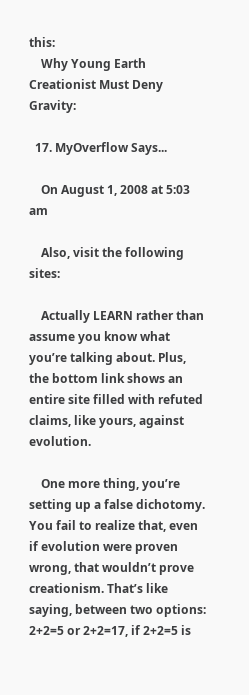this:
    Why Young Earth Creationist Must Deny Gravity:

  17. MyOverflow Says...

    On August 1, 2008 at 5:03 am

    Also, visit the following sites:

    Actually LEARN rather than assume you know what you’re talking about. Plus, the bottom link shows an entire site filled with refuted claims, like yours, against evolution.

    One more thing, you’re setting up a false dichotomy. You fail to realize that, even if evolution were proven wrong, that wouldn’t prove creationism. That’s like saying, between two options: 2+2=5 or 2+2=17, if 2+2=5 is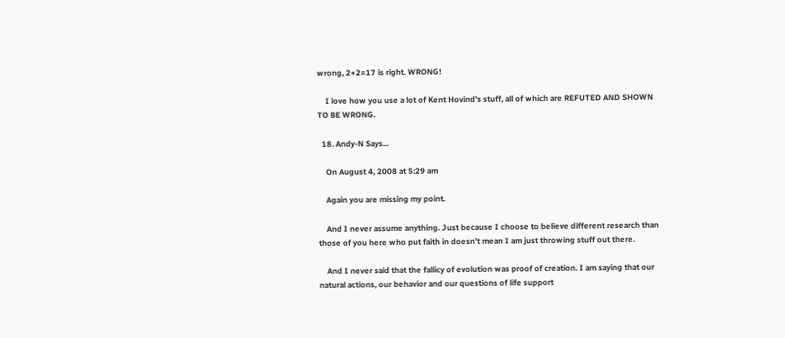wrong, 2+2=17 is right. WRONG!

    I love how you use a lot of Kent Hovind’s stuff, all of which are REFUTED AND SHOWN TO BE WRONG.

  18. Andy-N Says...

    On August 4, 2008 at 5:29 am

    Again you are missing my point.

    And I never assume anything. Just because I choose to believe different research than those of you here who put faith in doesn’t mean I am just throwing stuff out there.

    And I never said that the fallicy of evolution was proof of creation. I am saying that our natural actions, our behavior and our questions of life support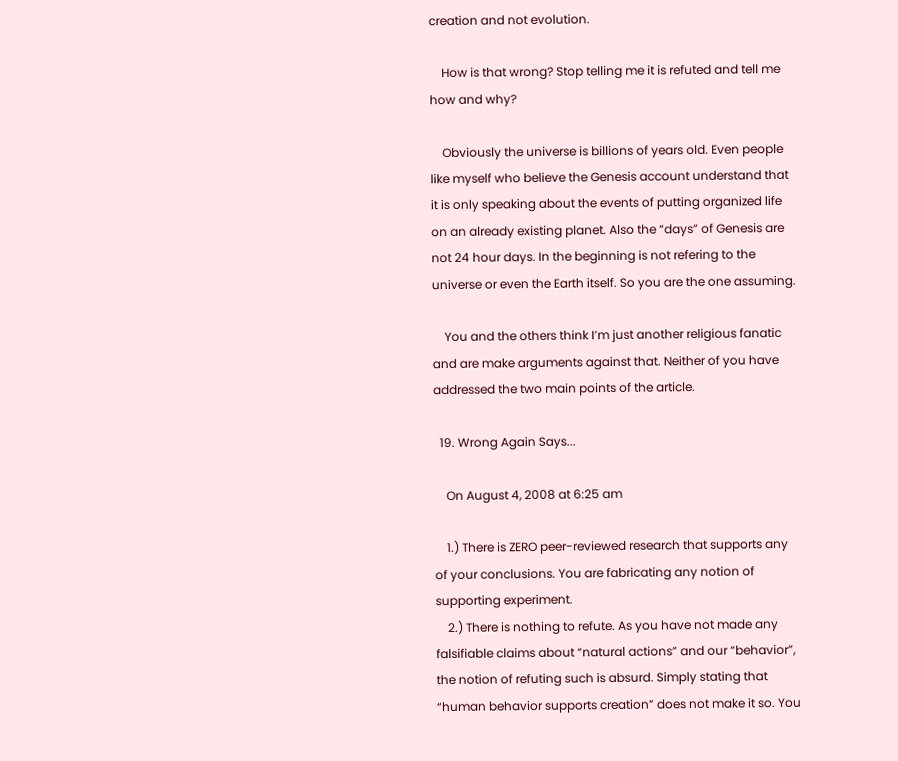creation and not evolution.

    How is that wrong? Stop telling me it is refuted and tell me how and why?

    Obviously the universe is billions of years old. Even people like myself who believe the Genesis account understand that it is only speaking about the events of putting organized life on an already existing planet. Also the “days” of Genesis are not 24 hour days. In the beginning is not refering to the universe or even the Earth itself. So you are the one assuming.

    You and the others think I’m just another religious fanatic and are make arguments against that. Neither of you have addressed the two main points of the article.

  19. Wrong Again Says...

    On August 4, 2008 at 6:25 am

    1.) There is ZERO peer-reviewed research that supports any of your conclusions. You are fabricating any notion of supporting experiment.
    2.) There is nothing to refute. As you have not made any falsifiable claims about “natural actions” and our “behavior”, the notion of refuting such is absurd. Simply stating that “human behavior supports creation” does not make it so. You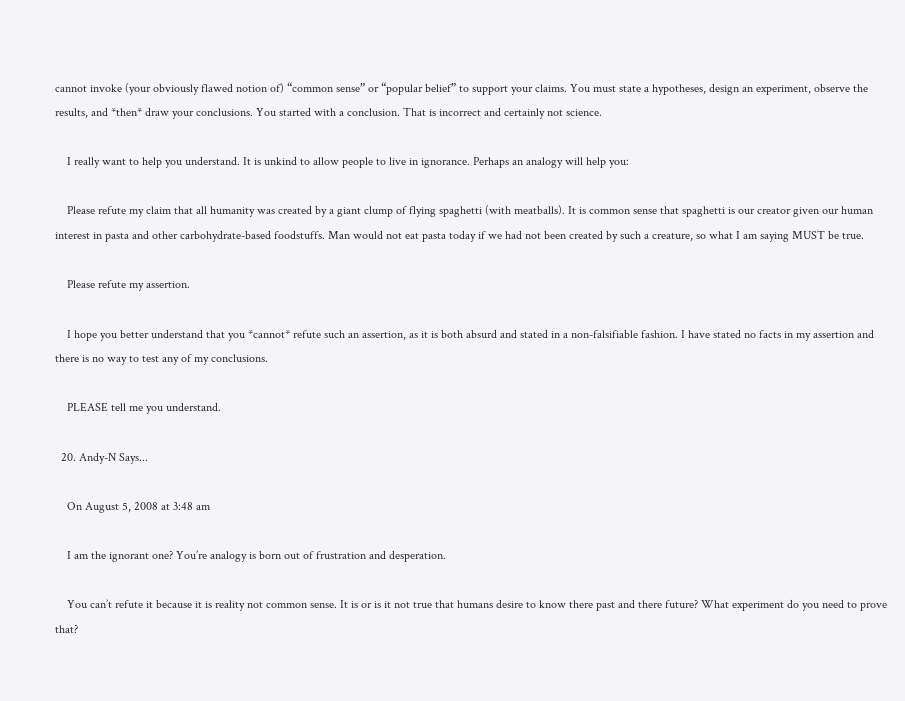cannot invoke (your obviously flawed notion of) “common sense” or “popular belief” to support your claims. You must state a hypotheses, design an experiment, observe the results, and *then* draw your conclusions. You started with a conclusion. That is incorrect and certainly not science.

    I really want to help you understand. It is unkind to allow people to live in ignorance. Perhaps an analogy will help you:

    Please refute my claim that all humanity was created by a giant clump of flying spaghetti (with meatballs). It is common sense that spaghetti is our creator given our human interest in pasta and other carbohydrate-based foodstuffs. Man would not eat pasta today if we had not been created by such a creature, so what I am saying MUST be true.

    Please refute my assertion.

    I hope you better understand that you *cannot* refute such an assertion, as it is both absurd and stated in a non-falsifiable fashion. I have stated no facts in my assertion and there is no way to test any of my conclusions.

    PLEASE tell me you understand.

  20. Andy-N Says...

    On August 5, 2008 at 3:48 am

    I am the ignorant one? You’re analogy is born out of frustration and desperation.

    You can’t refute it because it is reality not common sense. It is or is it not true that humans desire to know there past and there future? What experiment do you need to prove that?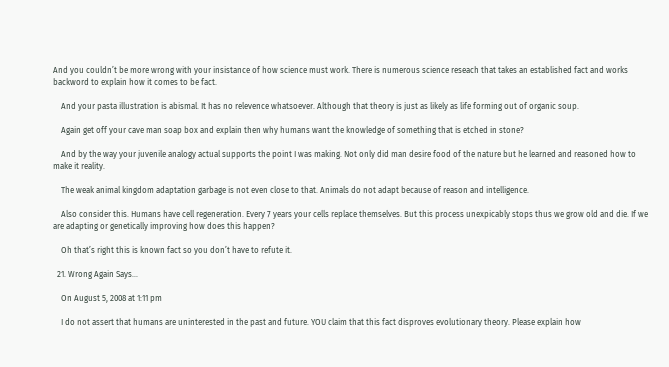And you couldn’t be more wrong with your insistance of how science must work. There is numerous science reseach that takes an established fact and works backword to explain how it comes to be fact.

    And your pasta illustration is abismal. It has no relevence whatsoever. Although that theory is just as likely as life forming out of organic soup.

    Again get off your cave man soap box and explain then why humans want the knowledge of something that is etched in stone?

    And by the way your juvenile analogy actual supports the point I was making. Not only did man desire food of the nature but he learned and reasoned how to make it reality.

    The weak animal kingdom adaptation garbage is not even close to that. Animals do not adapt because of reason and intelligence.

    Also consider this. Humans have cell regeneration. Every 7 years your cells replace themselves. But this process unexpicably stops thus we grow old and die. If we are adapting or genetically improving how does this happen?

    Oh that’s right this is known fact so you don’t have to refute it.

  21. Wrong Again Says...

    On August 5, 2008 at 1:11 pm

    I do not assert that humans are uninterested in the past and future. YOU claim that this fact disproves evolutionary theory. Please explain how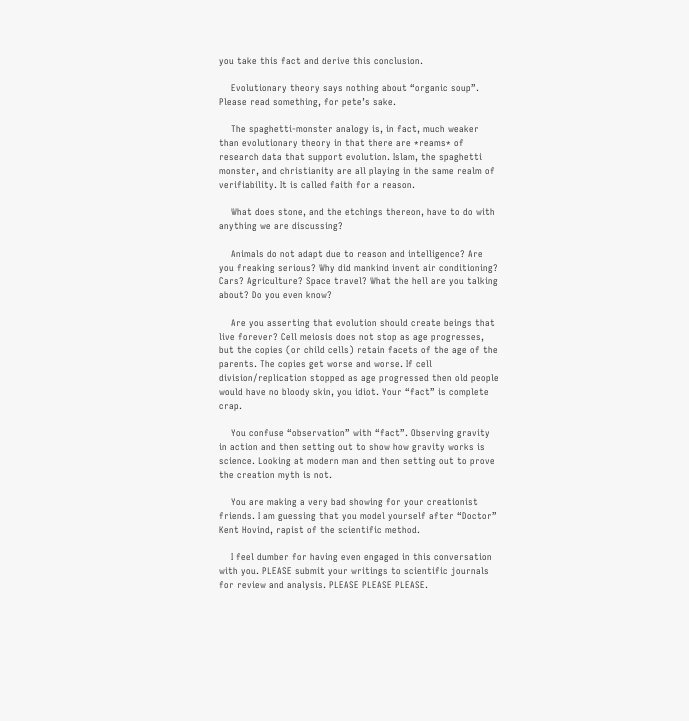you take this fact and derive this conclusion.

    Evolutionary theory says nothing about “organic soup”. Please read something, for pete’s sake.

    The spaghetti-monster analogy is, in fact, much weaker than evolutionary theory in that there are *reams* of research data that support evolution. Islam, the spaghetti monster, and christianity are all playing in the same realm of verifiability. It is called faith for a reason.

    What does stone, and the etchings thereon, have to do with anything we are discussing?

    Animals do not adapt due to reason and intelligence? Are you freaking serious? Why did mankind invent air conditioning? Cars? Agriculture? Space travel? What the hell are you talking about? Do you even know?

    Are you asserting that evolution should create beings that live forever? Cell meiosis does not stop as age progresses, but the copies (or child cells) retain facets of the age of the parents. The copies get worse and worse. If cell division/replication stopped as age progressed then old people would have no bloody skin, you idiot. Your “fact” is complete crap.

    You confuse “observation” with “fact”. Observing gravity in action and then setting out to show how gravity works is science. Looking at modern man and then setting out to prove the creation myth is not.

    You are making a very bad showing for your creationist friends. I am guessing that you model yourself after “Doctor” Kent Hovind, rapist of the scientific method.

    I feel dumber for having even engaged in this conversation with you. PLEASE submit your writings to scientific journals for review and analysis. PLEASE PLEASE PLEASE.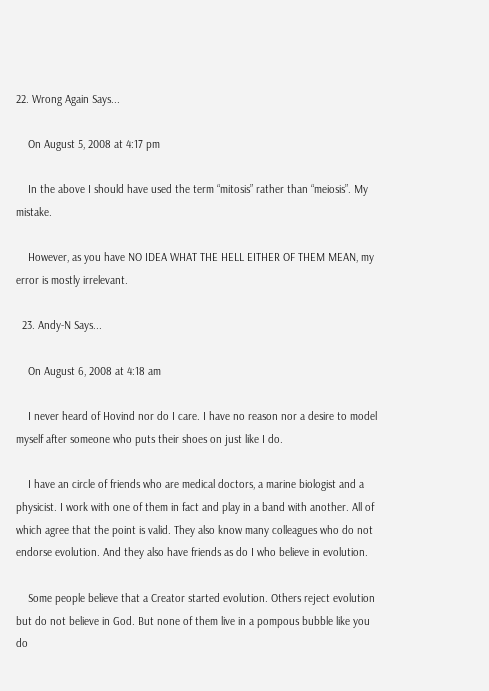22. Wrong Again Says...

    On August 5, 2008 at 4:17 pm

    In the above I should have used the term “mitosis” rather than “meiosis”. My mistake.

    However, as you have NO IDEA WHAT THE HELL EITHER OF THEM MEAN, my error is mostly irrelevant.

  23. Andy-N Says...

    On August 6, 2008 at 4:18 am

    I never heard of Hovind nor do I care. I have no reason nor a desire to model myself after someone who puts their shoes on just like I do.

    I have an circle of friends who are medical doctors, a marine biologist and a physicist. I work with one of them in fact and play in a band with another. All of which agree that the point is valid. They also know many colleagues who do not endorse evolution. And they also have friends as do I who believe in evolution.

    Some people believe that a Creator started evolution. Others reject evolution but do not believe in God. But none of them live in a pompous bubble like you do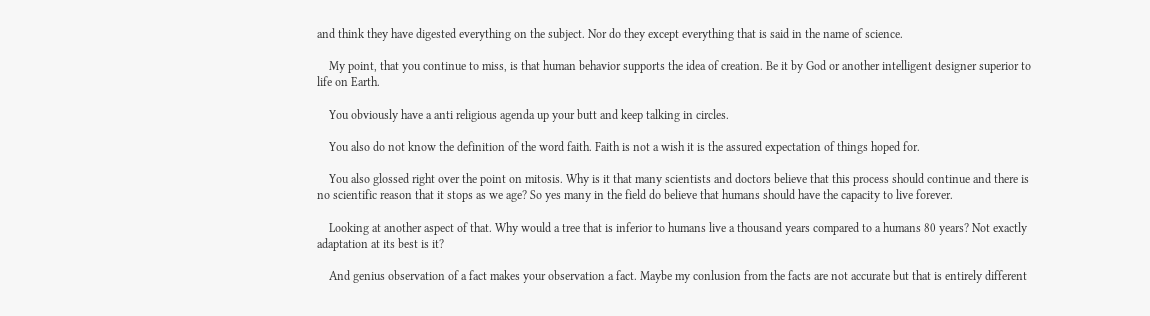and think they have digested everything on the subject. Nor do they except everything that is said in the name of science.

    My point, that you continue to miss, is that human behavior supports the idea of creation. Be it by God or another intelligent designer superior to life on Earth.

    You obviously have a anti religious agenda up your butt and keep talking in circles.

    You also do not know the definition of the word faith. Faith is not a wish it is the assured expectation of things hoped for.

    You also glossed right over the point on mitosis. Why is it that many scientists and doctors believe that this process should continue and there is no scientific reason that it stops as we age? So yes many in the field do believe that humans should have the capacity to live forever.

    Looking at another aspect of that. Why would a tree that is inferior to humans live a thousand years compared to a humans 80 years? Not exactly adaptation at its best is it?

    And genius observation of a fact makes your observation a fact. Maybe my conlusion from the facts are not accurate but that is entirely different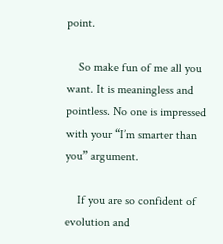point.

    So make fun of me all you want. It is meaningless and pointless. No one is impressed with your “I’m smarter than you” argument.

    If you are so confident of evolution and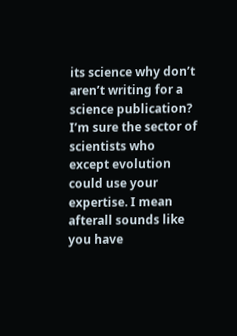its science why don’t aren’t writing for a science publication? I’m sure the sector of scientists who except evolution could use your expertise. I mean afterall sounds like you have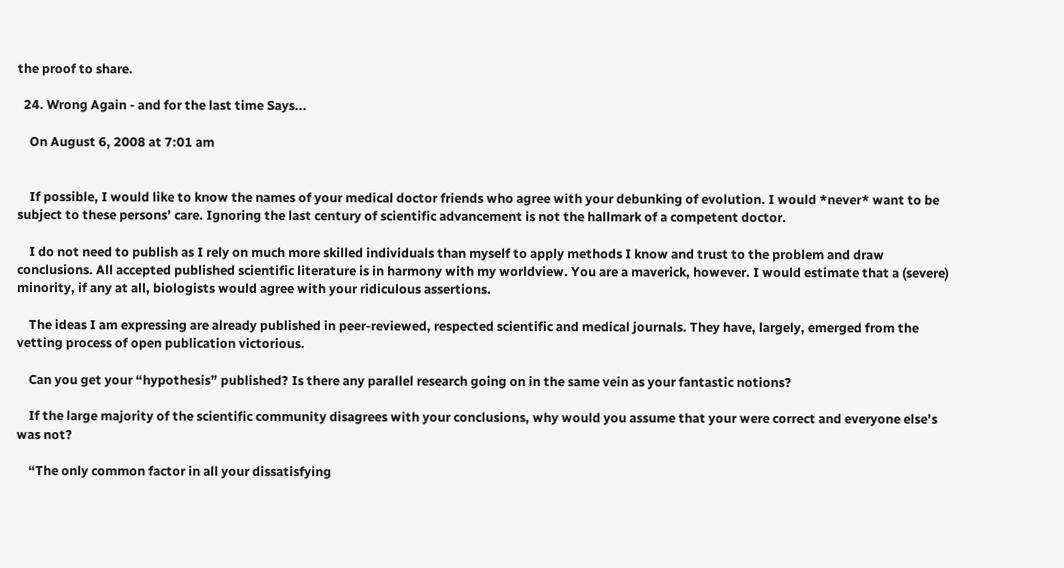the proof to share.

  24. Wrong Again - and for the last time Says...

    On August 6, 2008 at 7:01 am


    If possible, I would like to know the names of your medical doctor friends who agree with your debunking of evolution. I would *never* want to be subject to these persons’ care. Ignoring the last century of scientific advancement is not the hallmark of a competent doctor.

    I do not need to publish as I rely on much more skilled individuals than myself to apply methods I know and trust to the problem and draw conclusions. All accepted published scientific literature is in harmony with my worldview. You are a maverick, however. I would estimate that a (severe) minority, if any at all, biologists would agree with your ridiculous assertions.

    The ideas I am expressing are already published in peer-reviewed, respected scientific and medical journals. They have, largely, emerged from the vetting process of open publication victorious.

    Can you get your “hypothesis” published? Is there any parallel research going on in the same vein as your fantastic notions?

    If the large majority of the scientific community disagrees with your conclusions, why would you assume that your were correct and everyone else’s was not?

    “The only common factor in all your dissatisfying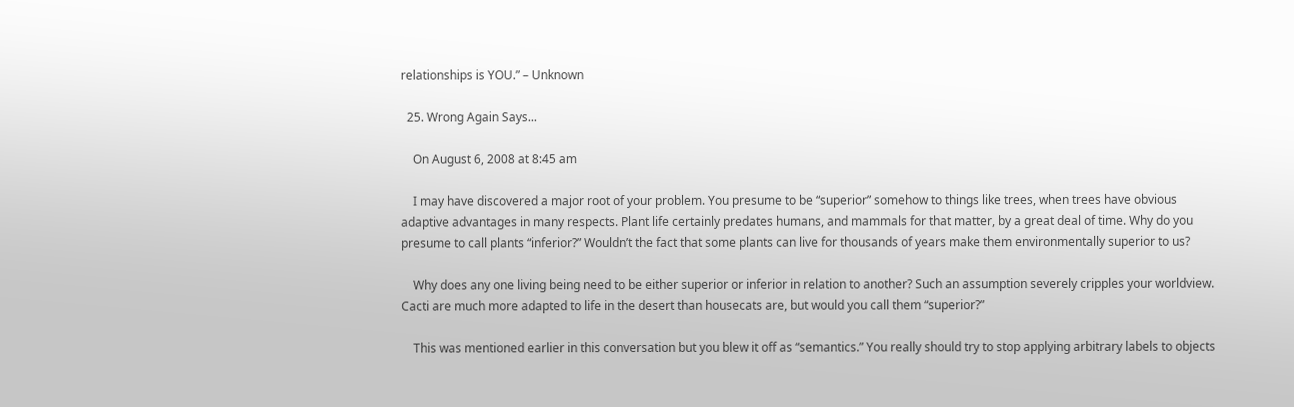relationships is YOU.” – Unknown

  25. Wrong Again Says...

    On August 6, 2008 at 8:45 am

    I may have discovered a major root of your problem. You presume to be “superior” somehow to things like trees, when trees have obvious adaptive advantages in many respects. Plant life certainly predates humans, and mammals for that matter, by a great deal of time. Why do you presume to call plants “inferior?” Wouldn’t the fact that some plants can live for thousands of years make them environmentally superior to us?

    Why does any one living being need to be either superior or inferior in relation to another? Such an assumption severely cripples your worldview. Cacti are much more adapted to life in the desert than housecats are, but would you call them “superior?”

    This was mentioned earlier in this conversation but you blew it off as “semantics.” You really should try to stop applying arbitrary labels to objects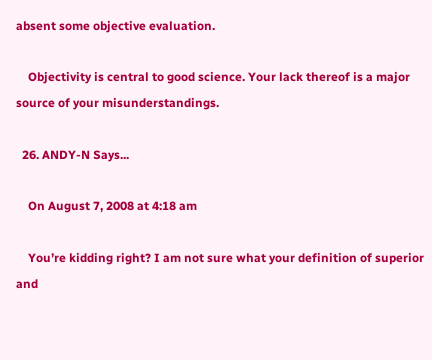absent some objective evaluation.

    Objectivity is central to good science. Your lack thereof is a major source of your misunderstandings.

  26. ANDY-N Says...

    On August 7, 2008 at 4:18 am

    You’re kidding right? I am not sure what your definition of superior and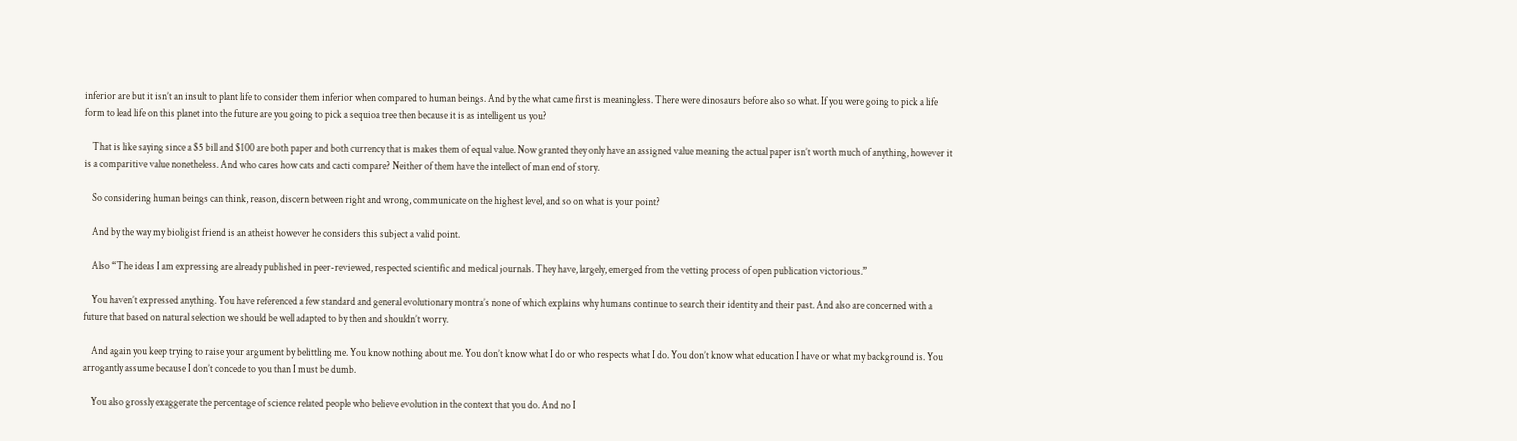inferior are but it isn’t an insult to plant life to consider them inferior when compared to human beings. And by the what came first is meaningless. There were dinosaurs before also so what. If you were going to pick a life form to lead life on this planet into the future are you going to pick a sequioa tree then because it is as intelligent us you?

    That is like saying since a $5 bill and $100 are both paper and both currency that is makes them of equal value. Now granted they only have an assigned value meaning the actual paper isn’t worth much of anything, however it is a comparitive value nonetheless. And who cares how cats and cacti compare? Neither of them have the intellect of man end of story.

    So considering human beings can think, reason, discern between right and wrong, communicate on the highest level, and so on what is your point?

    And by the way my bioligist friend is an atheist however he considers this subject a valid point.

    Also “The ideas I am expressing are already published in peer-reviewed, respected scientific and medical journals. They have, largely, emerged from the vetting process of open publication victorious.”

    You haven’t expressed anything. You have referenced a few standard and general evolutionary montra’s none of which explains why humans continue to search their identity and their past. And also are concerned with a future that based on natural selection we should be well adapted to by then and shouldn’t worry.

    And again you keep trying to raise your argument by belittling me. You know nothing about me. You don’t know what I do or who respects what I do. You don’t know what education I have or what my background is. You arrogantly assume because I don’t concede to you than I must be dumb.

    You also grossly exaggerate the percentage of science related people who believe evolution in the context that you do. And no I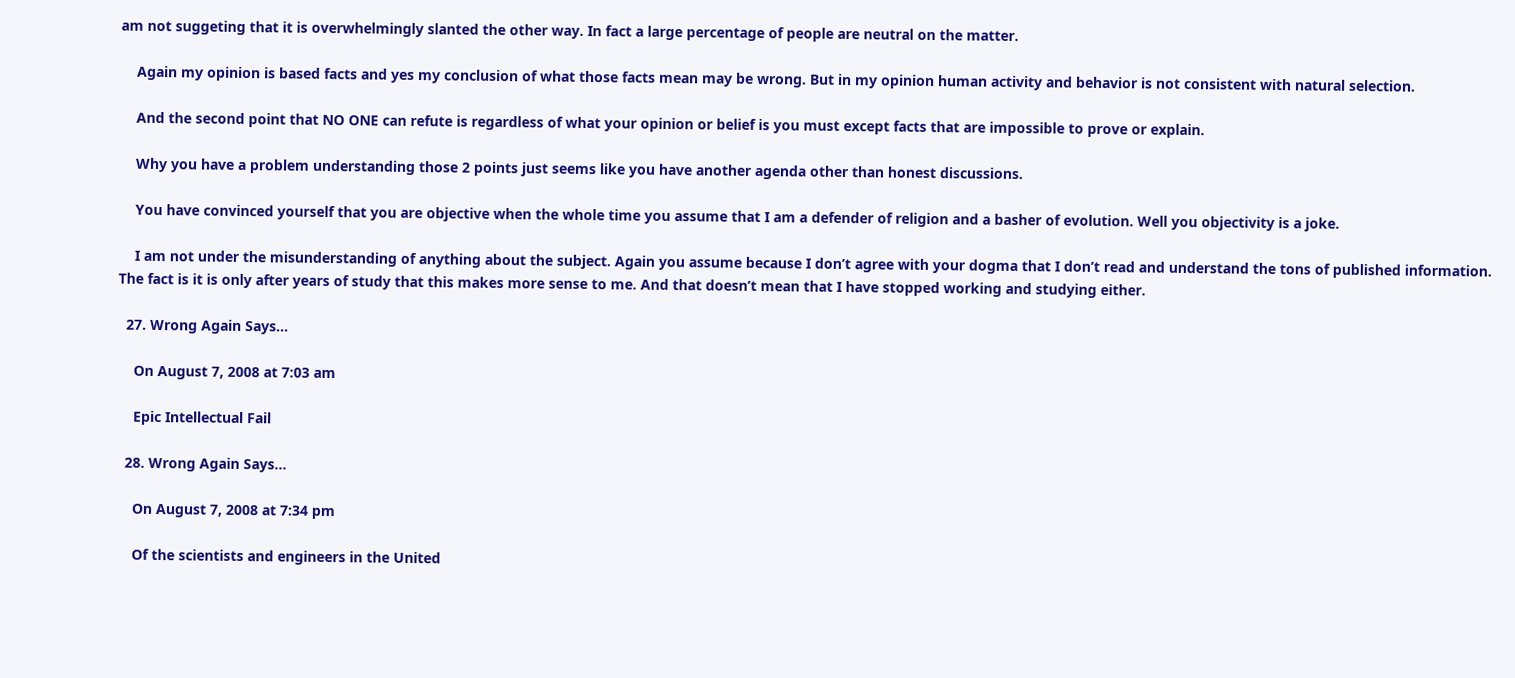am not suggeting that it is overwhelmingly slanted the other way. In fact a large percentage of people are neutral on the matter.

    Again my opinion is based facts and yes my conclusion of what those facts mean may be wrong. But in my opinion human activity and behavior is not consistent with natural selection.

    And the second point that NO ONE can refute is regardless of what your opinion or belief is you must except facts that are impossible to prove or explain.

    Why you have a problem understanding those 2 points just seems like you have another agenda other than honest discussions.

    You have convinced yourself that you are objective when the whole time you assume that I am a defender of religion and a basher of evolution. Well you objectivity is a joke.

    I am not under the misunderstanding of anything about the subject. Again you assume because I don’t agree with your dogma that I don’t read and understand the tons of published information. The fact is it is only after years of study that this makes more sense to me. And that doesn’t mean that I have stopped working and studying either.

  27. Wrong Again Says...

    On August 7, 2008 at 7:03 am

    Epic Intellectual Fail

  28. Wrong Again Says...

    On August 7, 2008 at 7:34 pm

    Of the scientists and engineers in the United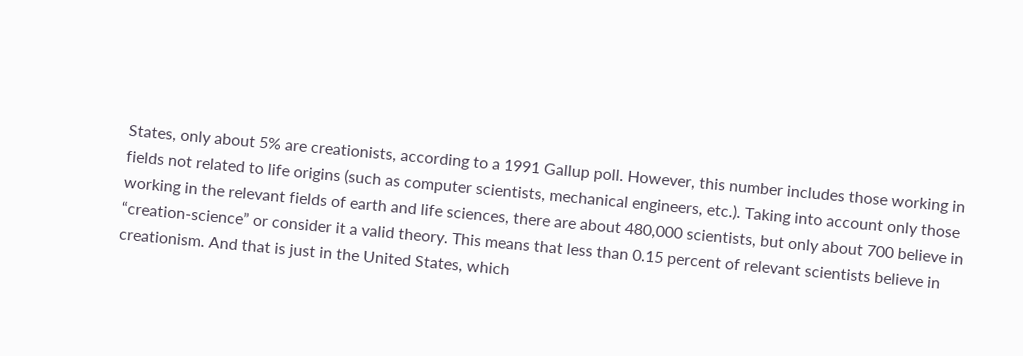States, only about 5% are creationists, according to a 1991 Gallup poll. However, this number includes those working in fields not related to life origins (such as computer scientists, mechanical engineers, etc.). Taking into account only those working in the relevant fields of earth and life sciences, there are about 480,000 scientists, but only about 700 believe in “creation-science” or consider it a valid theory. This means that less than 0.15 percent of relevant scientists believe in creationism. And that is just in the United States, which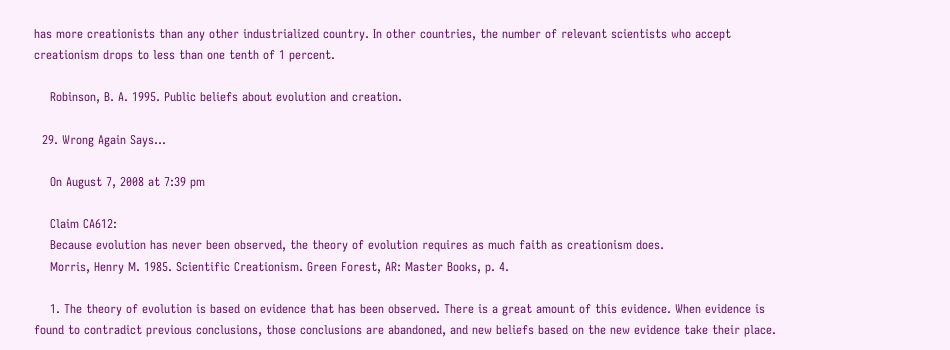has more creationists than any other industrialized country. In other countries, the number of relevant scientists who accept creationism drops to less than one tenth of 1 percent.

    Robinson, B. A. 1995. Public beliefs about evolution and creation.

  29. Wrong Again Says...

    On August 7, 2008 at 7:39 pm

    Claim CA612:
    Because evolution has never been observed, the theory of evolution requires as much faith as creationism does.
    Morris, Henry M. 1985. Scientific Creationism. Green Forest, AR: Master Books, p. 4.

    1. The theory of evolution is based on evidence that has been observed. There is a great amount of this evidence. When evidence is found to contradict previous conclusions, those conclusions are abandoned, and new beliefs based on the new evidence take their place.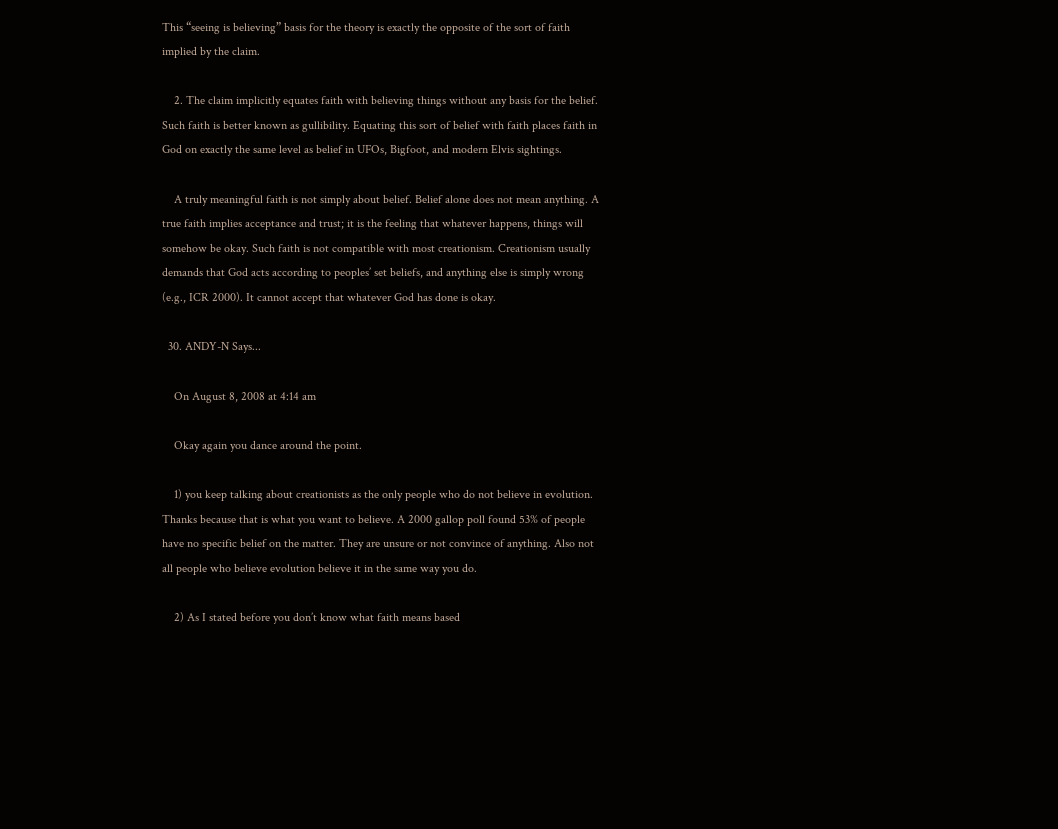This “seeing is believing” basis for the theory is exactly the opposite of the sort of faith implied by the claim.

    2. The claim implicitly equates faith with believing things without any basis for the belief. Such faith is better known as gullibility. Equating this sort of belief with faith places faith in God on exactly the same level as belief in UFOs, Bigfoot, and modern Elvis sightings.

    A truly meaningful faith is not simply about belief. Belief alone does not mean anything. A true faith implies acceptance and trust; it is the feeling that whatever happens, things will somehow be okay. Such faith is not compatible with most creationism. Creationism usually demands that God acts according to peoples’ set beliefs, and anything else is simply wrong (e.g., ICR 2000). It cannot accept that whatever God has done is okay.

  30. ANDY-N Says...

    On August 8, 2008 at 4:14 am

    Okay again you dance around the point.

    1) you keep talking about creationists as the only people who do not believe in evolution. Thanks because that is what you want to believe. A 2000 gallop poll found 53% of people have no specific belief on the matter. They are unsure or not convince of anything. Also not all people who believe evolution believe it in the same way you do.

    2) As I stated before you don’t know what faith means based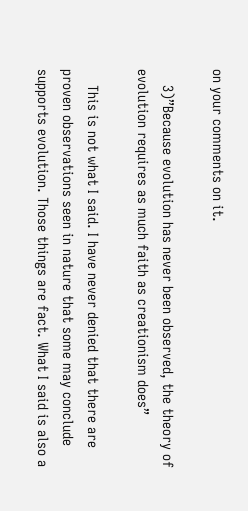on your comments on it.

    3)”Because evolution has never been observed, the theory of evolution requires as much faith as creationism does”

    This is not what I said. I have never denied that there are proven observations seen in nature that some may conclude supports evolution. Those things are fact. What I said is also a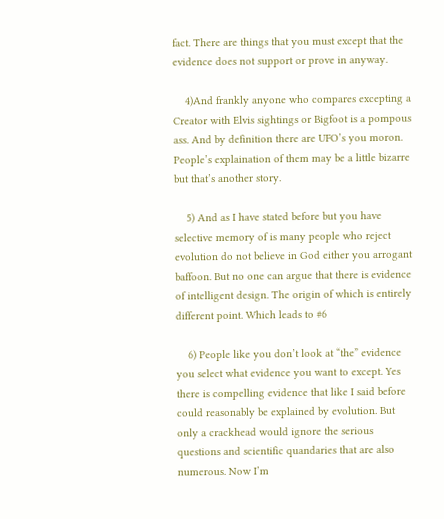fact. There are things that you must except that the evidence does not support or prove in anyway.

    4)And frankly anyone who compares excepting a Creator with Elvis sightings or Bigfoot is a pompous ass. And by definition there are UFO’s you moron. People’s explaination of them may be a little bizarre but that’s another story.

    5) And as I have stated before but you have selective memory of is many people who reject evolution do not believe in God either you arrogant baffoon. But no one can argue that there is evidence of intelligent design. The origin of which is entirely different point. Which leads to #6

    6) People like you don’t look at “the” evidence you select what evidence you want to except. Yes there is compelling evidence that like I said before could reasonably be explained by evolution. But only a crackhead would ignore the serious questions and scientific quandaries that are also numerous. Now I’m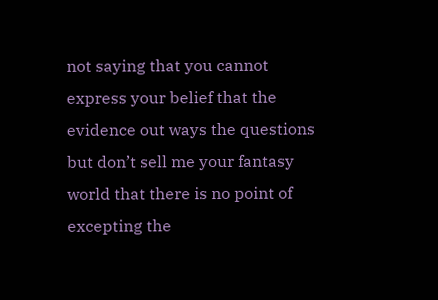not saying that you cannot express your belief that the evidence out ways the questions but don’t sell me your fantasy world that there is no point of excepting the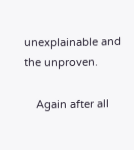unexplainable and the unproven.

    Again after all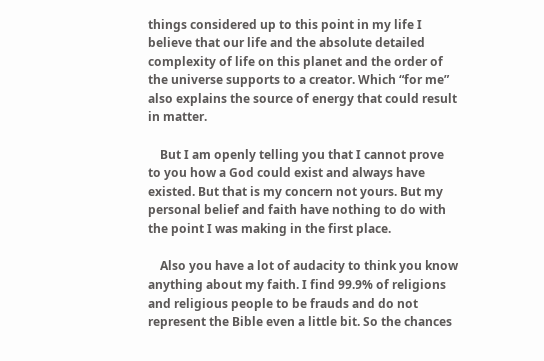things considered up to this point in my life I believe that our life and the absolute detailed complexity of life on this planet and the order of the universe supports to a creator. Which “for me” also explains the source of energy that could result in matter.

    But I am openly telling you that I cannot prove to you how a God could exist and always have existed. But that is my concern not yours. But my personal belief and faith have nothing to do with the point I was making in the first place.

    Also you have a lot of audacity to think you know anything about my faith. I find 99.9% of religions and religious people to be frauds and do not represent the Bible even a little bit. So the chances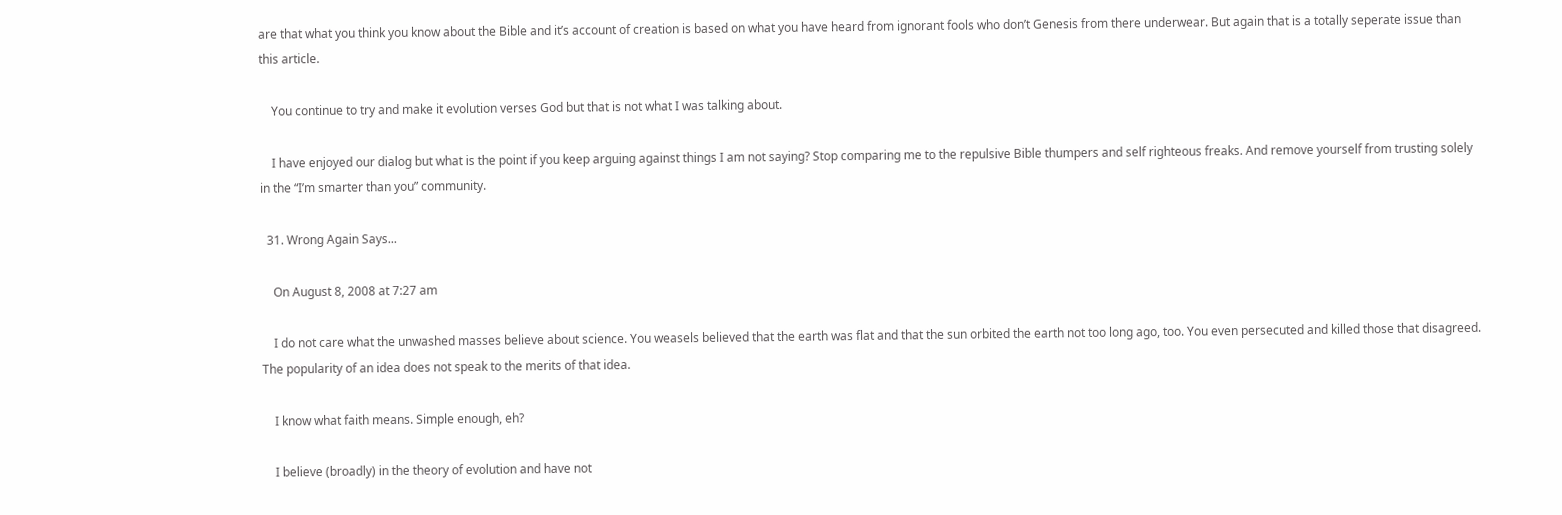are that what you think you know about the Bible and it’s account of creation is based on what you have heard from ignorant fools who don’t Genesis from there underwear. But again that is a totally seperate issue than this article.

    You continue to try and make it evolution verses God but that is not what I was talking about.

    I have enjoyed our dialog but what is the point if you keep arguing against things I am not saying? Stop comparing me to the repulsive Bible thumpers and self righteous freaks. And remove yourself from trusting solely in the “I’m smarter than you” community.

  31. Wrong Again Says...

    On August 8, 2008 at 7:27 am

    I do not care what the unwashed masses believe about science. You weasels believed that the earth was flat and that the sun orbited the earth not too long ago, too. You even persecuted and killed those that disagreed. The popularity of an idea does not speak to the merits of that idea.

    I know what faith means. Simple enough, eh?

    I believe (broadly) in the theory of evolution and have not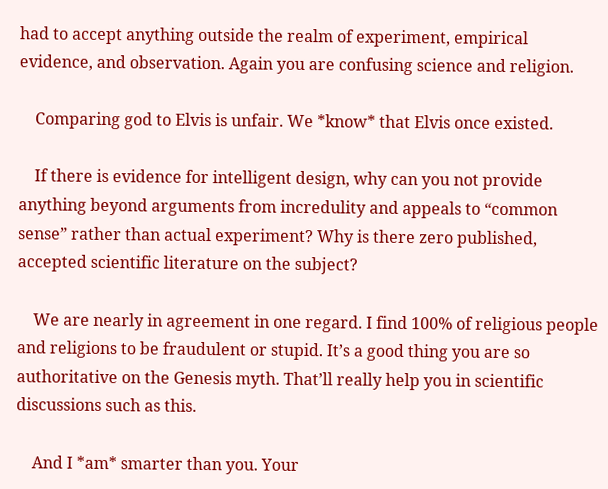had to accept anything outside the realm of experiment, empirical evidence, and observation. Again you are confusing science and religion.

    Comparing god to Elvis is unfair. We *know* that Elvis once existed.

    If there is evidence for intelligent design, why can you not provide anything beyond arguments from incredulity and appeals to “common sense” rather than actual experiment? Why is there zero published, accepted scientific literature on the subject?

    We are nearly in agreement in one regard. I find 100% of religious people and religions to be fraudulent or stupid. It’s a good thing you are so authoritative on the Genesis myth. That’ll really help you in scientific discussions such as this.

    And I *am* smarter than you. Your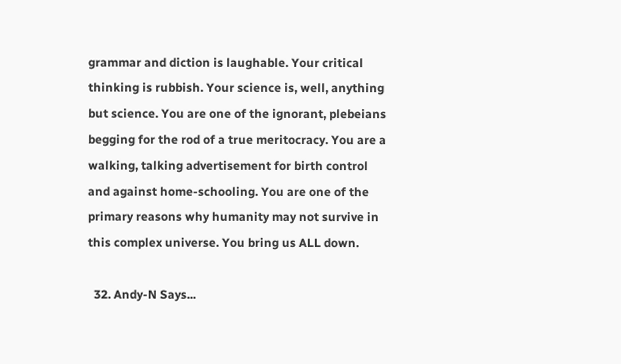grammar and diction is laughable. Your critical thinking is rubbish. Your science is, well, anything but science. You are one of the ignorant, plebeians begging for the rod of a true meritocracy. You are a walking, talking advertisement for birth control and against home-schooling. You are one of the primary reasons why humanity may not survive in this complex universe. You bring us ALL down.

  32. Andy-N Says...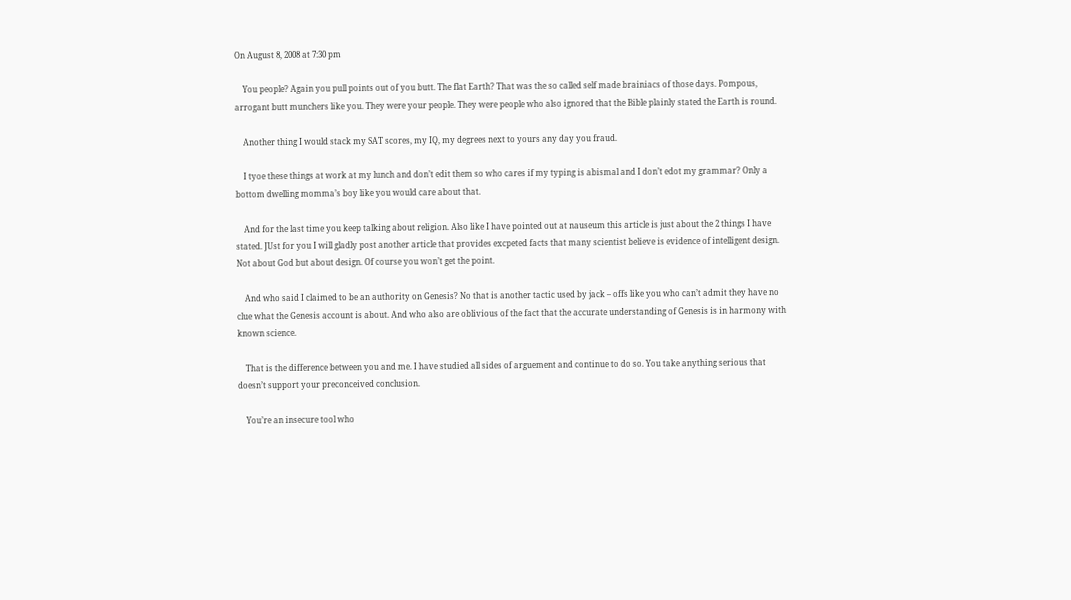On August 8, 2008 at 7:30 pm

    You people? Again you pull points out of you butt. The flat Earth? That was the so called self made brainiacs of those days. Pompous, arrogant butt munchers like you. They were your people. They were people who also ignored that the Bible plainly stated the Earth is round.

    Another thing I would stack my SAT scores, my IQ, my degrees next to yours any day you fraud.

    I tyoe these things at work at my lunch and don’t edit them so who cares if my typing is abismal and I don’t edot my grammar? Only a bottom dwelling momma’s boy like you would care about that.

    And for the last time you keep talking about religion. Also like I have pointed out at nauseum this article is just about the 2 things I have stated. JUst for you I will gladly post another article that provides excpeted facts that many scientist believe is evidence of intelligent design. Not about God but about design. Of course you won’t get the point.

    And who said I claimed to be an authority on Genesis? No that is another tactic used by jack – offs like you who can’t admit they have no clue what the Genesis account is about. And who also are oblivious of the fact that the accurate understanding of Genesis is in harmony with known science.

    That is the difference between you and me. I have studied all sides of arguement and continue to do so. You take anything serious that doesn’t support your preconceived conclusion.

    You’re an insecure tool who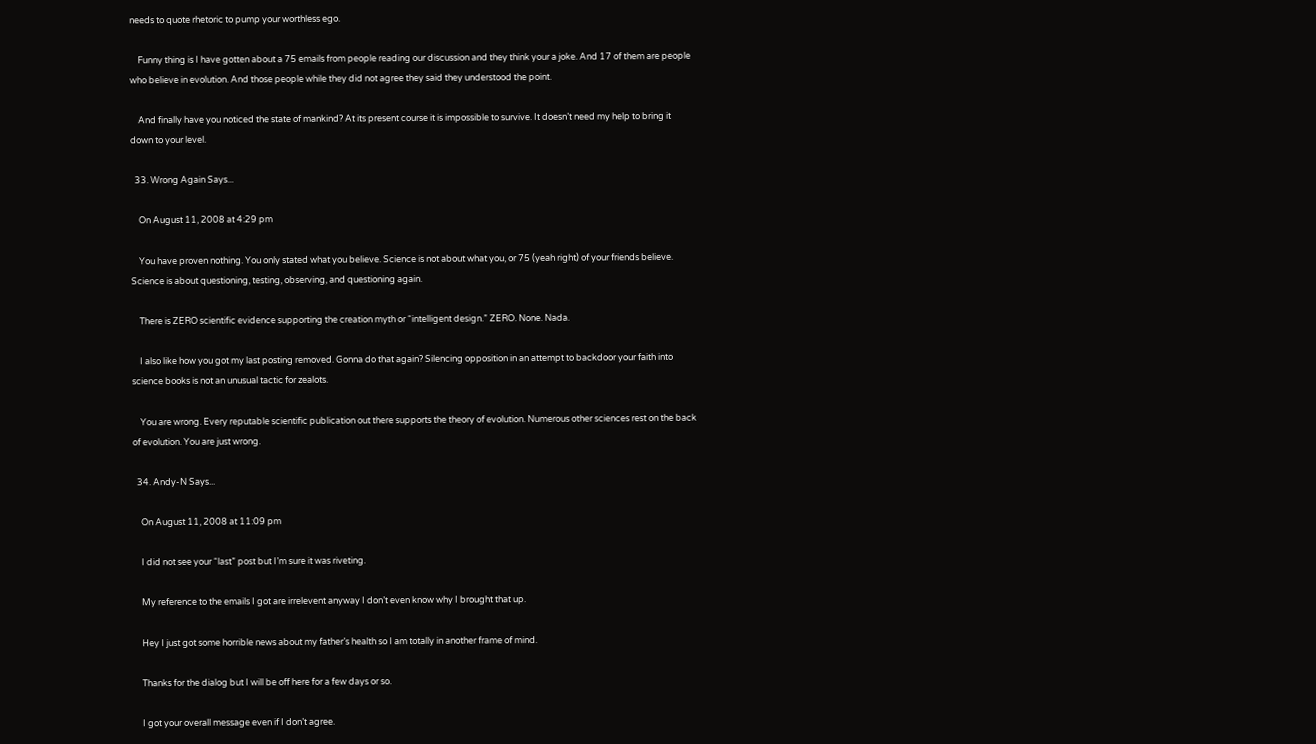needs to quote rhetoric to pump your worthless ego.

    Funny thing is I have gotten about a 75 emails from people reading our discussion and they think your a joke. And 17 of them are people who believe in evolution. And those people while they did not agree they said they understood the point.

    And finally have you noticed the state of mankind? At its present course it is impossible to survive. It doesn’t need my help to bring it down to your level.

  33. Wrong Again Says...

    On August 11, 2008 at 4:29 pm

    You have proven nothing. You only stated what you believe. Science is not about what you, or 75 (yeah right) of your friends believe. Science is about questioning, testing, observing, and questioning again.

    There is ZERO scientific evidence supporting the creation myth or “intelligent design.” ZERO. None. Nada.

    I also like how you got my last posting removed. Gonna do that again? Silencing opposition in an attempt to backdoor your faith into science books is not an unusual tactic for zealots.

    You are wrong. Every reputable scientific publication out there supports the theory of evolution. Numerous other sciences rest on the back of evolution. You are just wrong.

  34. Andy-N Says...

    On August 11, 2008 at 11:09 pm

    I did not see your “last” post but I’m sure it was riveting.

    My reference to the emails I got are irrelevent anyway I don’t even know why I brought that up.

    Hey I just got some horrible news about my father’s health so I am totally in another frame of mind.

    Thanks for the dialog but I will be off here for a few days or so.

    I got your overall message even if I don’t agree.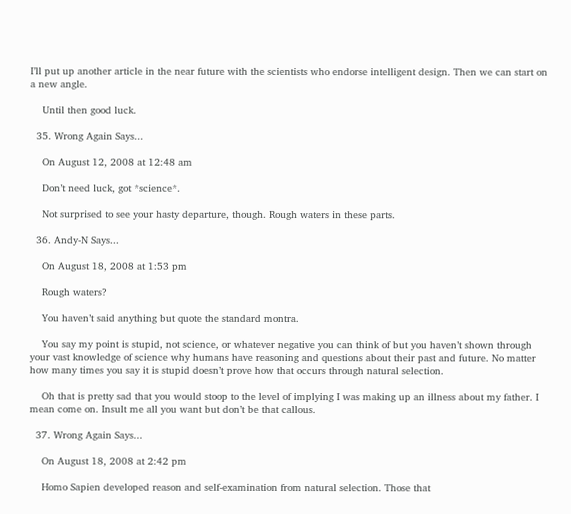I’ll put up another article in the near future with the scientists who endorse intelligent design. Then we can start on a new angle.

    Until then good luck.

  35. Wrong Again Says...

    On August 12, 2008 at 12:48 am

    Don’t need luck, got *science*.

    Not surprised to see your hasty departure, though. Rough waters in these parts.

  36. Andy-N Says...

    On August 18, 2008 at 1:53 pm

    Rough waters?

    You haven’t said anything but quote the standard montra.

    You say my point is stupid, not science, or whatever negative you can think of but you haven’t shown through your vast knowledge of science why humans have reasoning and questions about their past and future. No matter how many times you say it is stupid doesn’t prove how that occurs through natural selection.

    Oh that is pretty sad that you would stoop to the level of implying I was making up an illness about my father. I mean come on. Insult me all you want but don’t be that callous.

  37. Wrong Again Says...

    On August 18, 2008 at 2:42 pm

    Homo Sapien developed reason and self-examination from natural selection. Those that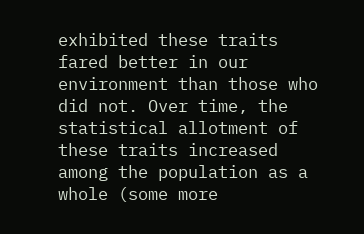exhibited these traits fared better in our environment than those who did not. Over time, the statistical allotment of these traits increased among the population as a whole (some more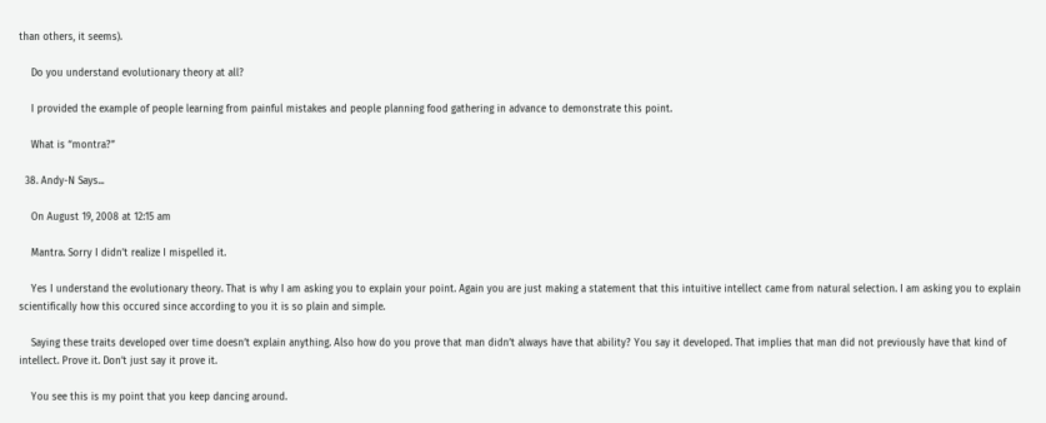than others, it seems).

    Do you understand evolutionary theory at all?

    I provided the example of people learning from painful mistakes and people planning food gathering in advance to demonstrate this point.

    What is “montra?”

  38. Andy-N Says...

    On August 19, 2008 at 12:15 am

    Mantra. Sorry I didn’t realize I mispelled it.

    Yes I understand the evolutionary theory. That is why I am asking you to explain your point. Again you are just making a statement that this intuitive intellect came from natural selection. I am asking you to explain scientifically how this occured since according to you it is so plain and simple.

    Saying these traits developed over time doesn’t explain anything. Also how do you prove that man didn’t always have that ability? You say it developed. That implies that man did not previously have that kind of intellect. Prove it. Don’t just say it prove it.

    You see this is my point that you keep dancing around.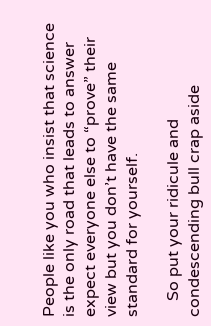People like you who insist that science is the only road that leads to answer expect everyone else to “prove” their view but you don’t have the same standard for yourself.

    So put your ridicule and condescending bull crap aside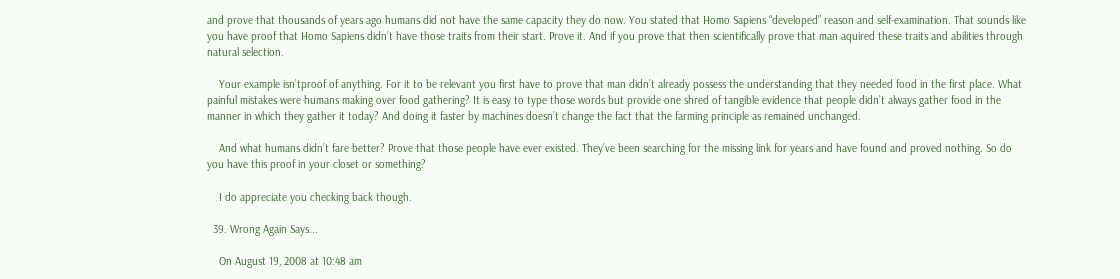and prove that thousands of years ago humans did not have the same capacity they do now. You stated that Homo Sapiens “developed” reason and self-examination. That sounds like you have proof that Homo Sapiens didn’t have those traits from their start. Prove it. And if you prove that then scientifically prove that man aquired these traits and abilities through natural selection.

    Your example isn’tproof of anything. For it to be relevant you first have to prove that man didn’t already possess the understanding that they needed food in the first place. What painful mistakes were humans making over food gathering? It is easy to type those words but provide one shred of tangible evidence that people didn’t always gather food in the manner in which they gather it today? And doing it faster by machines doesn’t change the fact that the farming principle as remained unchanged.

    And what humans didn’t fare better? Prove that those people have ever existed. They’ve been searching for the missing link for years and have found and proved nothing. So do you have this proof in your closet or something?

    I do appreciate you checking back though.

  39. Wrong Again Says...

    On August 19, 2008 at 10:48 am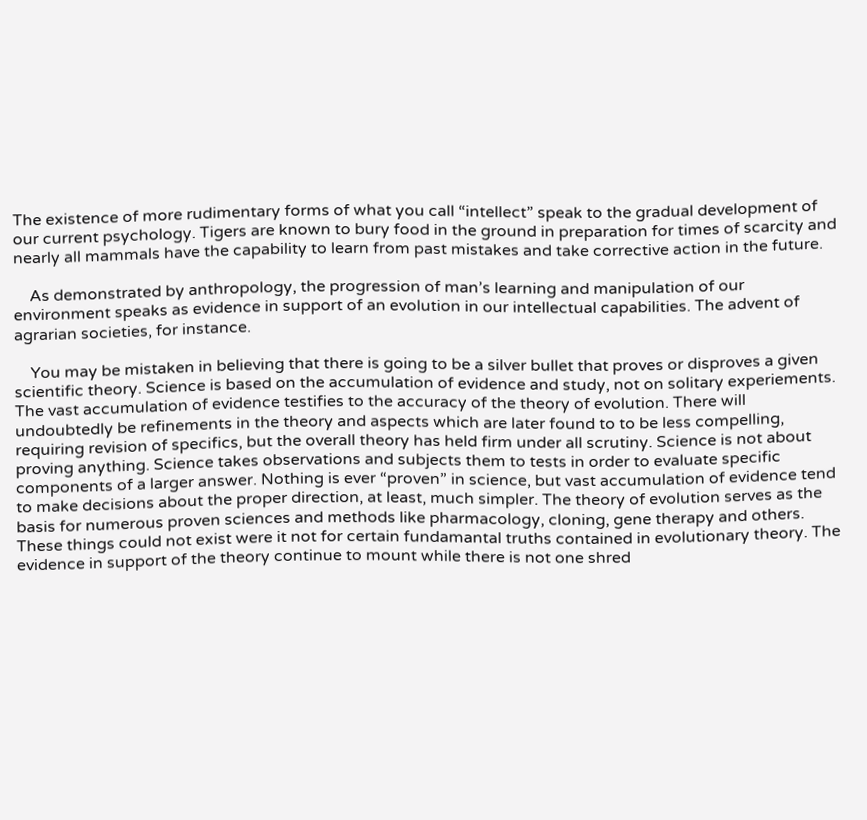The existence of more rudimentary forms of what you call “intellect” speak to the gradual development of our current psychology. Tigers are known to bury food in the ground in preparation for times of scarcity and nearly all mammals have the capability to learn from past mistakes and take corrective action in the future.

    As demonstrated by anthropology, the progression of man’s learning and manipulation of our environment speaks as evidence in support of an evolution in our intellectual capabilities. The advent of agrarian societies, for instance.

    You may be mistaken in believing that there is going to be a silver bullet that proves or disproves a given scientific theory. Science is based on the accumulation of evidence and study, not on solitary experiements. The vast accumulation of evidence testifies to the accuracy of the theory of evolution. There will undoubtedly be refinements in the theory and aspects which are later found to to be less compelling, requiring revision of specifics, but the overall theory has held firm under all scrutiny. Science is not about proving anything. Science takes observations and subjects them to tests in order to evaluate specific components of a larger answer. Nothing is ever “proven” in science, but vast accumulation of evidence tend to make decisions about the proper direction, at least, much simpler. The theory of evolution serves as the basis for numerous proven sciences and methods like pharmacology, cloning, gene therapy and others. These things could not exist were it not for certain fundamantal truths contained in evolutionary theory. The evidence in support of the theory continue to mount while there is not one shred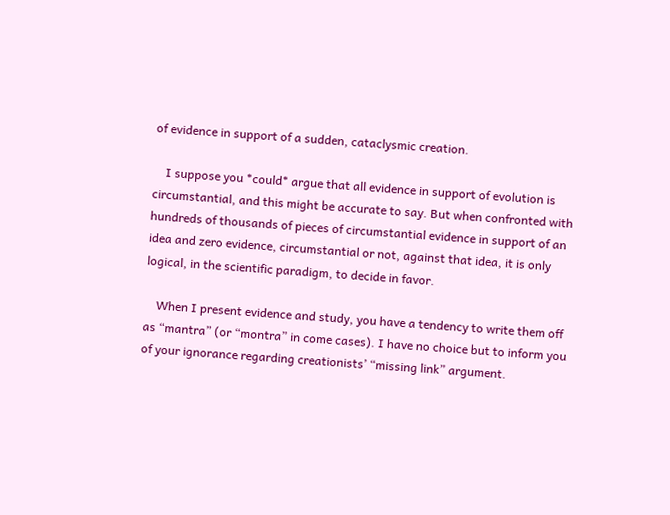of evidence in support of a sudden, cataclysmic creation.

    I suppose you *could* argue that all evidence in support of evolution is circumstantial, and this might be accurate to say. But when confronted with hundreds of thousands of pieces of circumstantial evidence in support of an idea and zero evidence, circumstantial or not, against that idea, it is only logical, in the scientific paradigm, to decide in favor.

    When I present evidence and study, you have a tendency to write them off as “mantra” (or “montra” in come cases). I have no choice but to inform you of your ignorance regarding creationists’ “missing link” argument.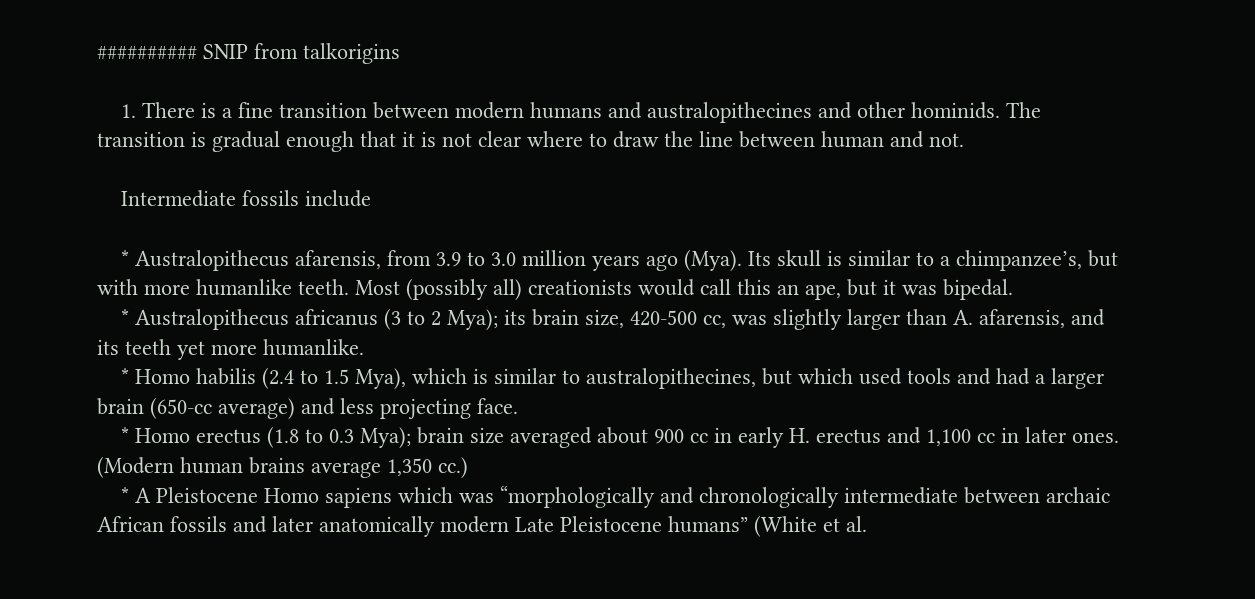########## SNIP from talkorigins

    1. There is a fine transition between modern humans and australopithecines and other hominids. The transition is gradual enough that it is not clear where to draw the line between human and not.

    Intermediate fossils include

    * Australopithecus afarensis, from 3.9 to 3.0 million years ago (Mya). Its skull is similar to a chimpanzee’s, but with more humanlike teeth. Most (possibly all) creationists would call this an ape, but it was bipedal.
    * Australopithecus africanus (3 to 2 Mya); its brain size, 420-500 cc, was slightly larger than A. afarensis, and its teeth yet more humanlike.
    * Homo habilis (2.4 to 1.5 Mya), which is similar to australopithecines, but which used tools and had a larger brain (650-cc average) and less projecting face.
    * Homo erectus (1.8 to 0.3 Mya); brain size averaged about 900 cc in early H. erectus and 1,100 cc in later ones. (Modern human brains average 1,350 cc.)
    * A Pleistocene Homo sapiens which was “morphologically and chronologically intermediate between archaic African fossils and later anatomically modern Late Pleistocene humans” (White et al.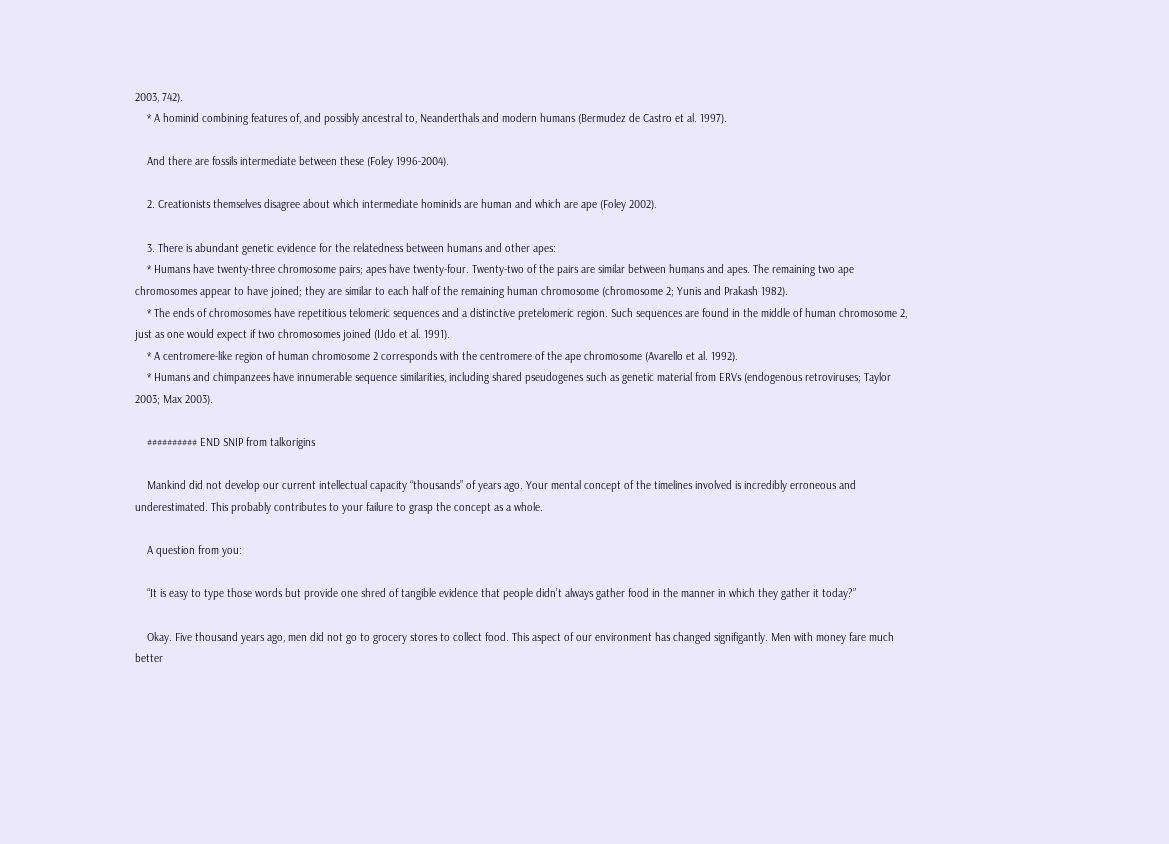2003, 742).
    * A hominid combining features of, and possibly ancestral to, Neanderthals and modern humans (Bermudez de Castro et al. 1997).

    And there are fossils intermediate between these (Foley 1996-2004).

    2. Creationists themselves disagree about which intermediate hominids are human and which are ape (Foley 2002).

    3. There is abundant genetic evidence for the relatedness between humans and other apes:
    * Humans have twenty-three chromosome pairs; apes have twenty-four. Twenty-two of the pairs are similar between humans and apes. The remaining two ape chromosomes appear to have joined; they are similar to each half of the remaining human chromosome (chromosome 2; Yunis and Prakash 1982).
    * The ends of chromosomes have repetitious telomeric sequences and a distinctive pretelomeric region. Such sequences are found in the middle of human chromosome 2, just as one would expect if two chromosomes joined (IJdo et al. 1991).
    * A centromere-like region of human chromosome 2 corresponds with the centromere of the ape chromosome (Avarello et al. 1992).
    * Humans and chimpanzees have innumerable sequence similarities, including shared pseudogenes such as genetic material from ERVs (endogenous retroviruses; Taylor 2003; Max 2003).

    ########## END SNIP from talkorigins

    Mankind did not develop our current intellectual capacity “thousands” of years ago. Your mental concept of the timelines involved is incredibly erroneous and underestimated. This probably contributes to your failure to grasp the concept as a whole.

    A question from you:

    “It is easy to type those words but provide one shred of tangible evidence that people didn’t always gather food in the manner in which they gather it today?”

    Okay. Five thousand years ago, men did not go to grocery stores to collect food. This aspect of our environment has changed signifigantly. Men with money fare much better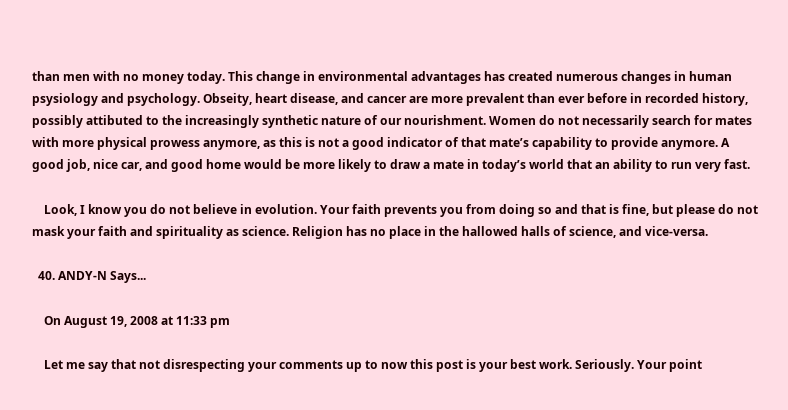than men with no money today. This change in environmental advantages has created numerous changes in human psysiology and psychology. Obseity, heart disease, and cancer are more prevalent than ever before in recorded history, possibly attibuted to the increasingly synthetic nature of our nourishment. Women do not necessarily search for mates with more physical prowess anymore, as this is not a good indicator of that mate’s capability to provide anymore. A good job, nice car, and good home would be more likely to draw a mate in today’s world that an ability to run very fast.

    Look, I know you do not believe in evolution. Your faith prevents you from doing so and that is fine, but please do not mask your faith and spirituality as science. Religion has no place in the hallowed halls of science, and vice-versa.

  40. ANDY-N Says...

    On August 19, 2008 at 11:33 pm

    Let me say that not disrespecting your comments up to now this post is your best work. Seriously. Your point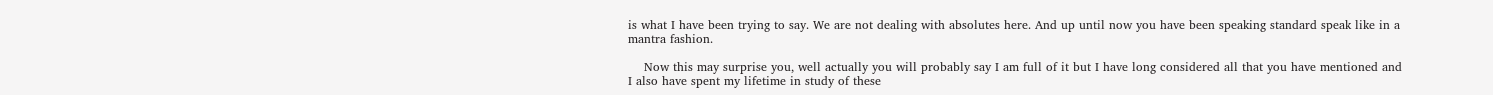is what I have been trying to say. We are not dealing with absolutes here. And up until now you have been speaking standard speak like in a mantra fashion.

    Now this may surprise you, well actually you will probably say I am full of it but I have long considered all that you have mentioned and I also have spent my lifetime in study of these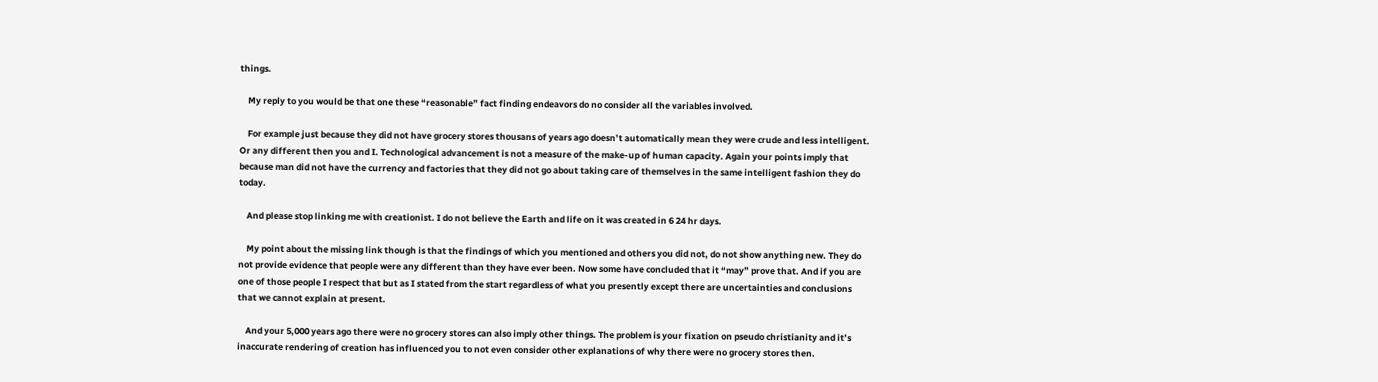things.

    My reply to you would be that one these “reasonable” fact finding endeavors do no consider all the variables involved.

    For example just because they did not have grocery stores thousans of years ago doesn’t automatically mean they were crude and less intelligent. Or any different then you and I. Technological advancement is not a measure of the make-up of human capacity. Again your points imply that because man did not have the currency and factories that they did not go about taking care of themselves in the same intelligent fashion they do today.

    And please stop linking me with creationist. I do not believe the Earth and life on it was created in 6 24 hr days.

    My point about the missing link though is that the findings of which you mentioned and others you did not, do not show anything new. They do not provide evidence that people were any different than they have ever been. Now some have concluded that it “may” prove that. And if you are one of those people I respect that but as I stated from the start regardless of what you presently except there are uncertainties and conclusions that we cannot explain at present.

    And your 5,000 years ago there were no grocery stores can also imply other things. The problem is your fixation on pseudo christianity and it’s inaccurate rendering of creation has influenced you to not even consider other explanations of why there were no grocery stores then.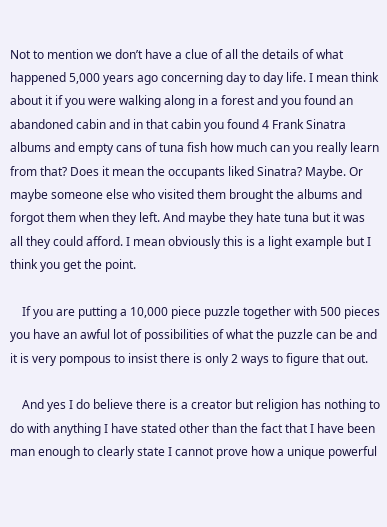Not to mention we don’t have a clue of all the details of what happened 5,000 years ago concerning day to day life. I mean think about it if you were walking along in a forest and you found an abandoned cabin and in that cabin you found 4 Frank Sinatra albums and empty cans of tuna fish how much can you really learn from that? Does it mean the occupants liked Sinatra? Maybe. Or maybe someone else who visited them brought the albums and forgot them when they left. And maybe they hate tuna but it was all they could afford. I mean obviously this is a light example but I think you get the point.

    If you are putting a 10,000 piece puzzle together with 500 pieces you have an awful lot of possibilities of what the puzzle can be and it is very pompous to insist there is only 2 ways to figure that out.

    And yes I do believe there is a creator but religion has nothing to do with anything I have stated other than the fact that I have been man enough to clearly state I cannot prove how a unique powerful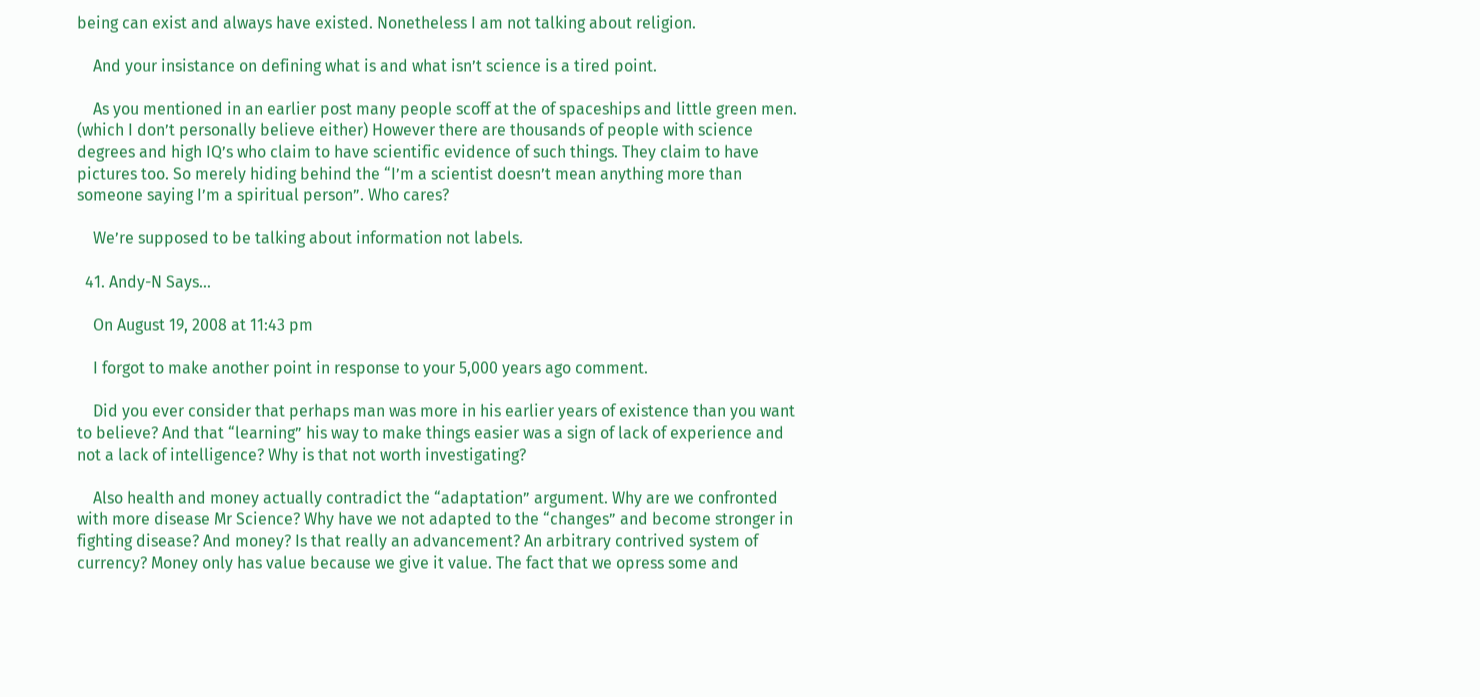being can exist and always have existed. Nonetheless I am not talking about religion.

    And your insistance on defining what is and what isn’t science is a tired point.

    As you mentioned in an earlier post many people scoff at the of spaceships and little green men. (which I don’t personally believe either) However there are thousands of people with science degrees and high IQ’s who claim to have scientific evidence of such things. They claim to have pictures too. So merely hiding behind the “I’m a scientist doesn’t mean anything more than someone saying I’m a spiritual person”. Who cares?

    We’re supposed to be talking about information not labels.

  41. Andy-N Says...

    On August 19, 2008 at 11:43 pm

    I forgot to make another point in response to your 5,000 years ago comment.

    Did you ever consider that perhaps man was more in his earlier years of existence than you want to believe? And that “learning” his way to make things easier was a sign of lack of experience and not a lack of intelligence? Why is that not worth investigating?

    Also health and money actually contradict the “adaptation” argument. Why are we confronted with more disease Mr Science? Why have we not adapted to the “changes” and become stronger in fighting disease? And money? Is that really an advancement? An arbitrary contrived system of currency? Money only has value because we give it value. The fact that we opress some and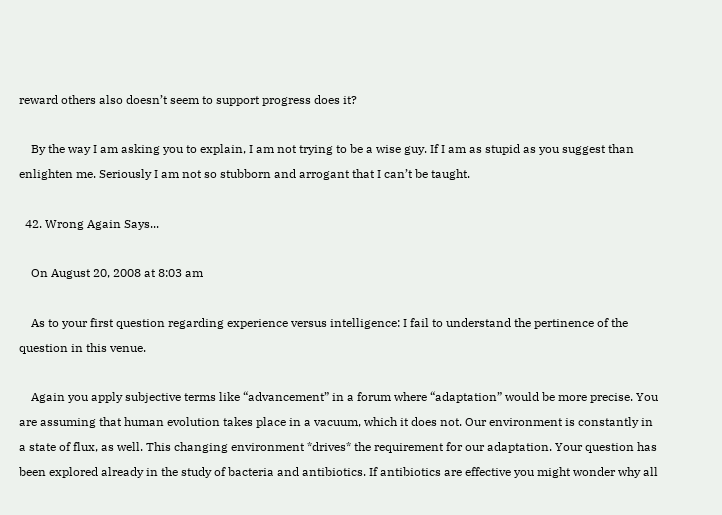reward others also doesn’t seem to support progress does it?

    By the way I am asking you to explain, I am not trying to be a wise guy. If I am as stupid as you suggest than enlighten me. Seriously I am not so stubborn and arrogant that I can’t be taught.

  42. Wrong Again Says...

    On August 20, 2008 at 8:03 am

    As to your first question regarding experience versus intelligence: I fail to understand the pertinence of the question in this venue.

    Again you apply subjective terms like “advancement” in a forum where “adaptation” would be more precise. You are assuming that human evolution takes place in a vacuum, which it does not. Our environment is constantly in a state of flux, as well. This changing environment *drives* the requirement for our adaptation. Your question has been explored already in the study of bacteria and antibiotics. If antibiotics are effective you might wonder why all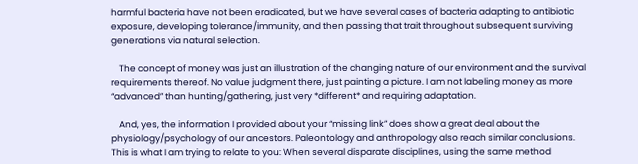harmful bacteria have not been eradicated, but we have several cases of bacteria adapting to antibiotic exposure, developing tolerance/immunity, and then passing that trait throughout subsequent surviving generations via natural selection.

    The concept of money was just an illustration of the changing nature of our environment and the survival requirements thereof. No value judgment there, just painting a picture. I am not labeling money as more “advanced” than hunting/gathering, just very *different* and requiring adaptation.

    And, yes, the information I provided about your “missing link” does show a great deal about the physiology/psychology of our ancestors. Paleontology and anthropology also reach similar conclusions. This is what I am trying to relate to you: When several disparate disciplines, using the same method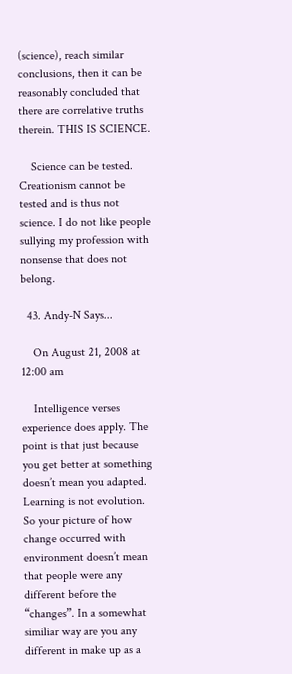(science), reach similar conclusions, then it can be reasonably concluded that there are correlative truths therein. THIS IS SCIENCE.

    Science can be tested. Creationism cannot be tested and is thus not science. I do not like people sullying my profession with nonsense that does not belong.

  43. Andy-N Says...

    On August 21, 2008 at 12:00 am

    Intelligence verses experience does apply. The point is that just because you get better at something doesn’t mean you adapted. Learning is not evolution. So your picture of how change occurred with environment doesn’t mean that people were any different before the “changes”. In a somewhat similiar way are you any different in make up as a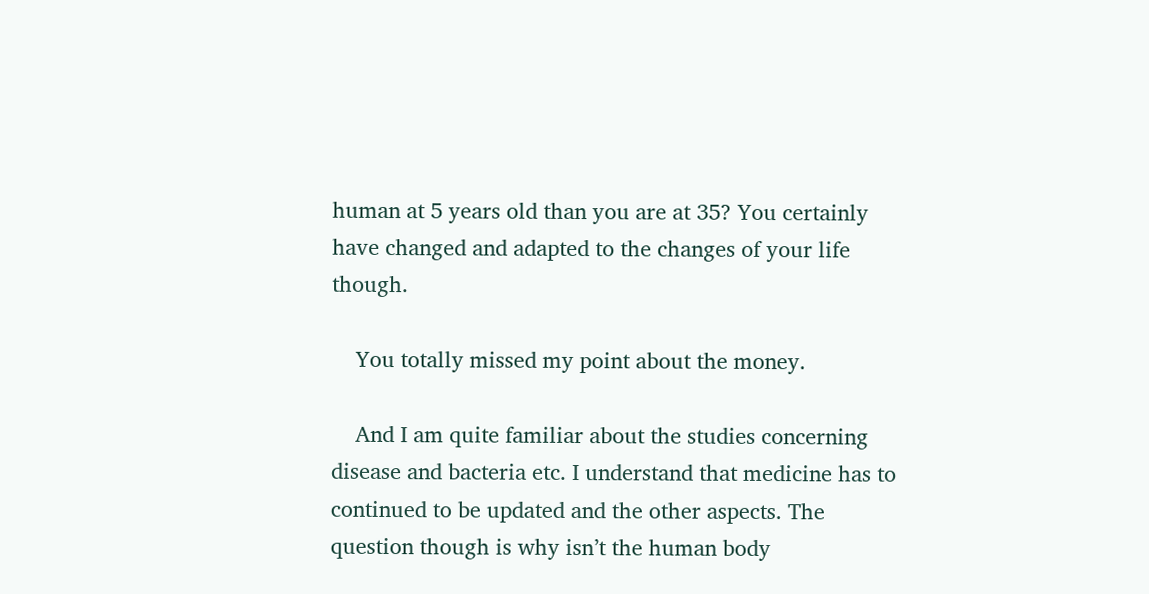human at 5 years old than you are at 35? You certainly have changed and adapted to the changes of your life though.

    You totally missed my point about the money.

    And I am quite familiar about the studies concerning disease and bacteria etc. I understand that medicine has to continued to be updated and the other aspects. The question though is why isn’t the human body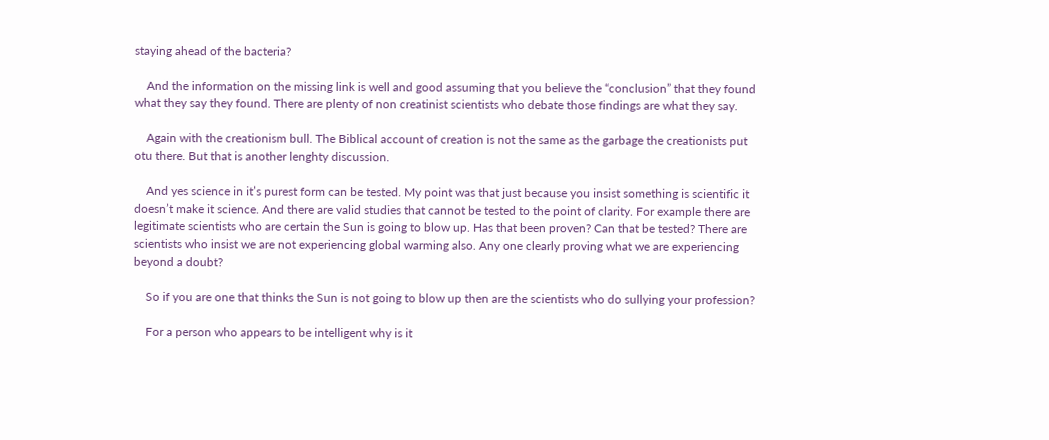staying ahead of the bacteria?

    And the information on the missing link is well and good assuming that you believe the “conclusion” that they found what they say they found. There are plenty of non creatinist scientists who debate those findings are what they say.

    Again with the creationism bull. The Biblical account of creation is not the same as the garbage the creationists put otu there. But that is another lenghty discussion.

    And yes science in it’s purest form can be tested. My point was that just because you insist something is scientific it doesn’t make it science. And there are valid studies that cannot be tested to the point of clarity. For example there are legitimate scientists who are certain the Sun is going to blow up. Has that been proven? Can that be tested? There are scientists who insist we are not experiencing global warming also. Any one clearly proving what we are experiencing beyond a doubt?

    So if you are one that thinks the Sun is not going to blow up then are the scientists who do sullying your profession?

    For a person who appears to be intelligent why is it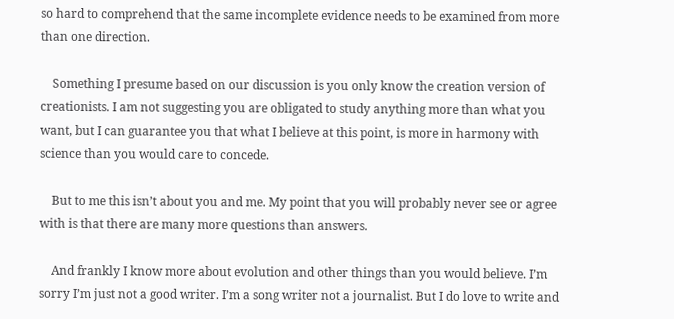so hard to comprehend that the same incomplete evidence needs to be examined from more than one direction.

    Something I presume based on our discussion is you only know the creation version of creationists. I am not suggesting you are obligated to study anything more than what you want, but I can guarantee you that what I believe at this point, is more in harmony with science than you would care to concede.

    But to me this isn’t about you and me. My point that you will probably never see or agree with is that there are many more questions than answers.

    And frankly I know more about evolution and other things than you would believe. I’m sorry I’m just not a good writer. I’m a song writer not a journalist. But I do love to write and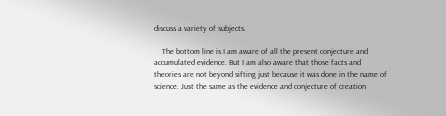discuss a variety of subjects.

    The bottom line is I am aware of all the present conjecture and accumulated evidence. But I am also aware that those facts and theories are not beyond sifting just because it was done in the name of science. Just the same as the evidence and conjecture of creation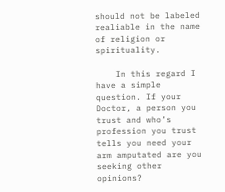should not be labeled realiable in the name of religion or spirituality.

    In this regard I have a simple question. If your Doctor, a person you trust and who’s profession you trust tells you need your arm amputated are you seeking other opinions?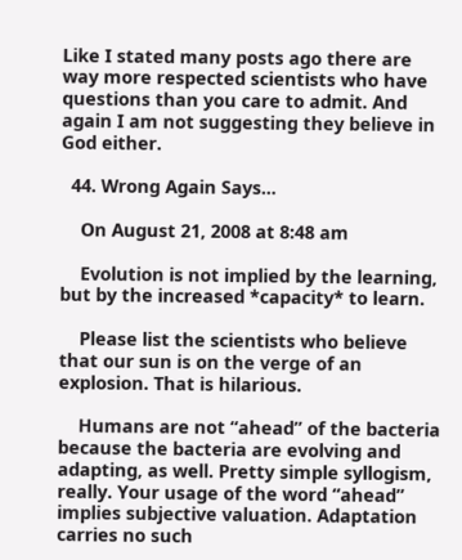Like I stated many posts ago there are way more respected scientists who have questions than you care to admit. And again I am not suggesting they believe in God either.

  44. Wrong Again Says...

    On August 21, 2008 at 8:48 am

    Evolution is not implied by the learning, but by the increased *capacity* to learn.

    Please list the scientists who believe that our sun is on the verge of an explosion. That is hilarious.

    Humans are not “ahead” of the bacteria because the bacteria are evolving and adapting, as well. Pretty simple syllogism, really. Your usage of the word “ahead” implies subjective valuation. Adaptation carries no such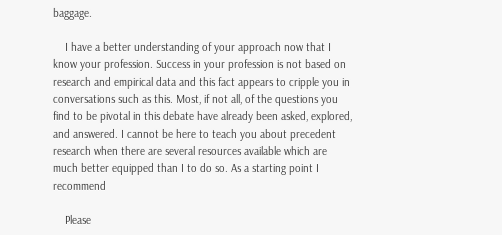baggage.

    I have a better understanding of your approach now that I know your profession. Success in your profession is not based on research and empirical data and this fact appears to cripple you in conversations such as this. Most, if not all, of the questions you find to be pivotal in this debate have already been asked, explored, and answered. I cannot be here to teach you about precedent research when there are several resources available which are much better equipped than I to do so. As a starting point I recommend

    Please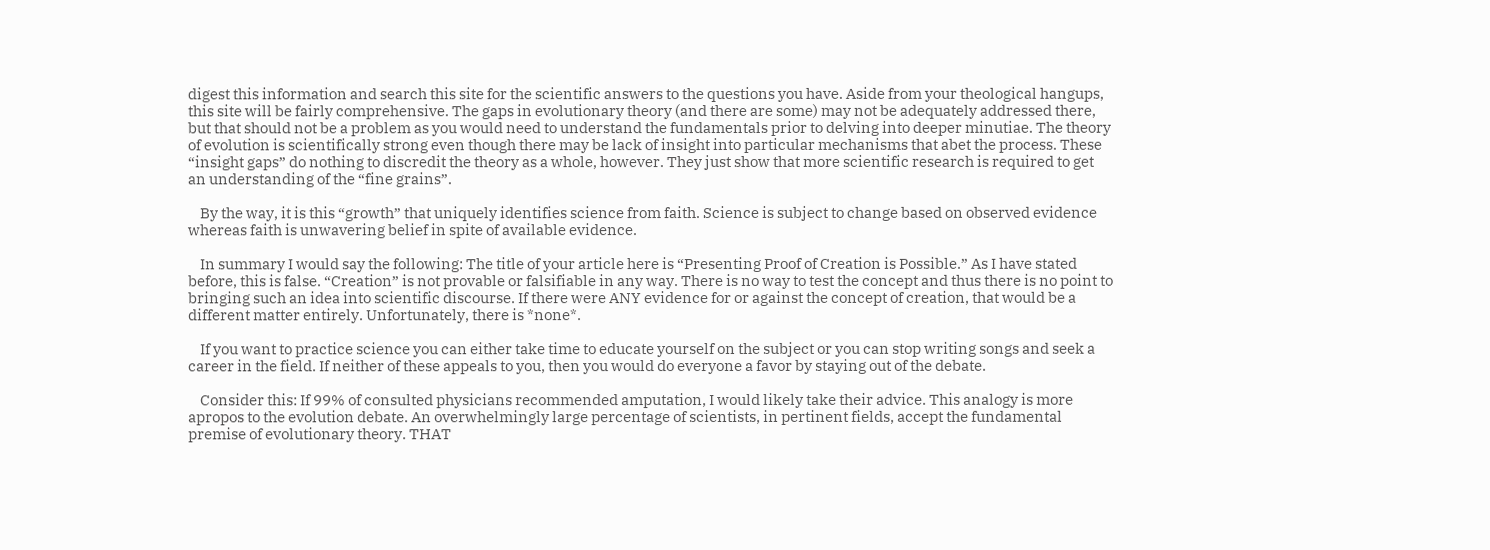digest this information and search this site for the scientific answers to the questions you have. Aside from your theological hangups, this site will be fairly comprehensive. The gaps in evolutionary theory (and there are some) may not be adequately addressed there, but that should not be a problem as you would need to understand the fundamentals prior to delving into deeper minutiae. The theory of evolution is scientifically strong even though there may be lack of insight into particular mechanisms that abet the process. These “insight gaps” do nothing to discredit the theory as a whole, however. They just show that more scientific research is required to get an understanding of the “fine grains”.

    By the way, it is this “growth” that uniquely identifies science from faith. Science is subject to change based on observed evidence whereas faith is unwavering belief in spite of available evidence.

    In summary I would say the following: The title of your article here is “Presenting Proof of Creation is Possible.” As I have stated before, this is false. “Creation” is not provable or falsifiable in any way. There is no way to test the concept and thus there is no point to bringing such an idea into scientific discourse. If there were ANY evidence for or against the concept of creation, that would be a different matter entirely. Unfortunately, there is *none*.

    If you want to practice science you can either take time to educate yourself on the subject or you can stop writing songs and seek a career in the field. If neither of these appeals to you, then you would do everyone a favor by staying out of the debate.

    Consider this: If 99% of consulted physicians recommended amputation, I would likely take their advice. This analogy is more apropos to the evolution debate. An overwhelmingly large percentage of scientists, in pertinent fields, accept the fundamental premise of evolutionary theory. THAT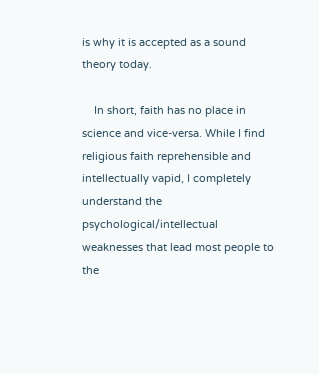is why it is accepted as a sound theory today.

    In short, faith has no place in science and vice-versa. While I find religious faith reprehensible and intellectually vapid, I completely understand the psychological/intellectual weaknesses that lead most people to the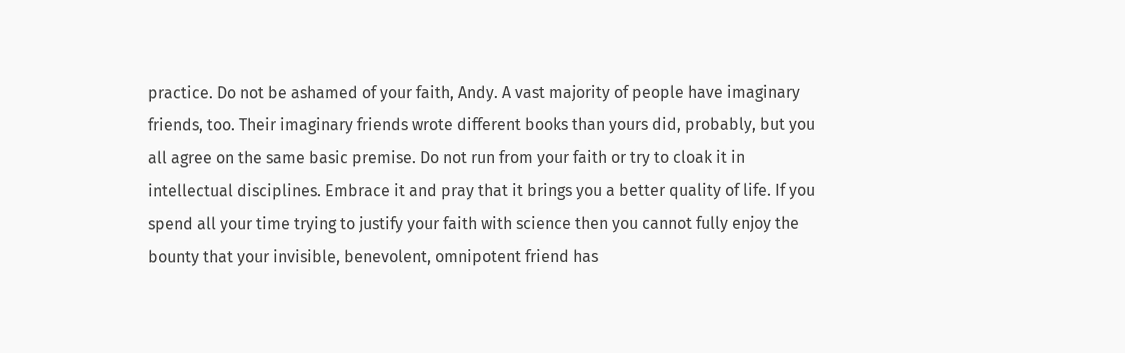practice. Do not be ashamed of your faith, Andy. A vast majority of people have imaginary friends, too. Their imaginary friends wrote different books than yours did, probably, but you all agree on the same basic premise. Do not run from your faith or try to cloak it in intellectual disciplines. Embrace it and pray that it brings you a better quality of life. If you spend all your time trying to justify your faith with science then you cannot fully enjoy the bounty that your invisible, benevolent, omnipotent friend has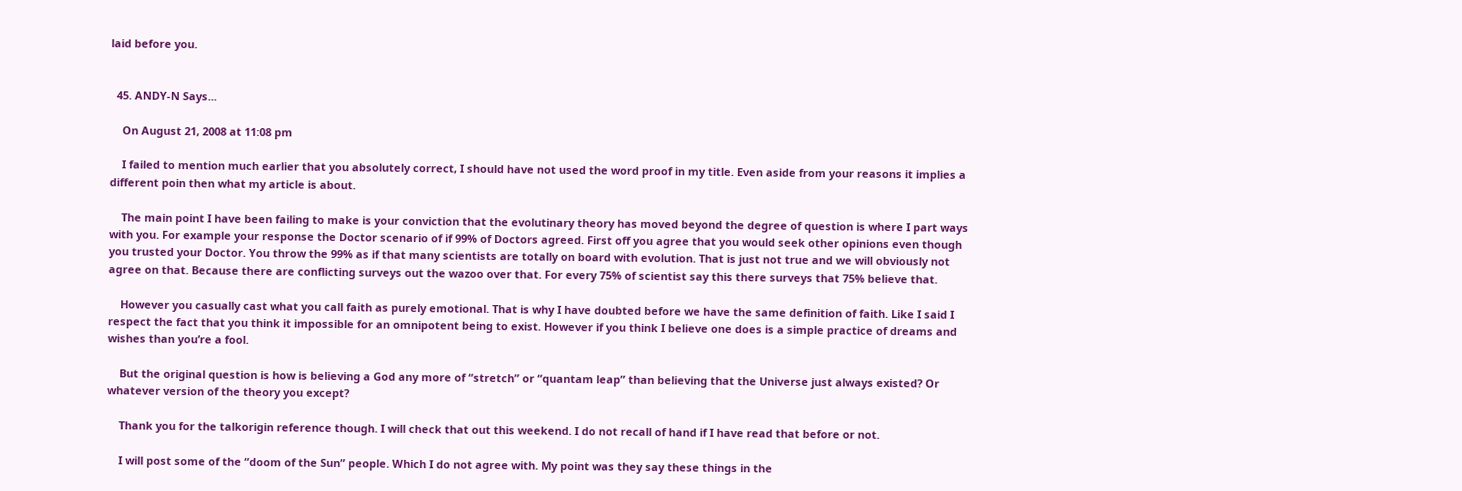laid before you.


  45. ANDY-N Says...

    On August 21, 2008 at 11:08 pm

    I failed to mention much earlier that you absolutely correct, I should have not used the word proof in my title. Even aside from your reasons it implies a different poin then what my article is about.

    The main point I have been failing to make is your conviction that the evolutinary theory has moved beyond the degree of question is where I part ways with you. For example your response the Doctor scenario of if 99% of Doctors agreed. First off you agree that you would seek other opinions even though you trusted your Doctor. You throw the 99% as if that many scientists are totally on board with evolution. That is just not true and we will obviously not agree on that. Because there are conflicting surveys out the wazoo over that. For every 75% of scientist say this there surveys that 75% believe that.

    However you casually cast what you call faith as purely emotional. That is why I have doubted before we have the same definition of faith. Like I said I respect the fact that you think it impossible for an omnipotent being to exist. However if you think I believe one does is a simple practice of dreams and wishes than you’re a fool.

    But the original question is how is believing a God any more of “stretch” or “quantam leap” than believing that the Universe just always existed? Or whatever version of the theory you except?

    Thank you for the talkorigin reference though. I will check that out this weekend. I do not recall of hand if I have read that before or not.

    I will post some of the “doom of the Sun” people. Which I do not agree with. My point was they say these things in the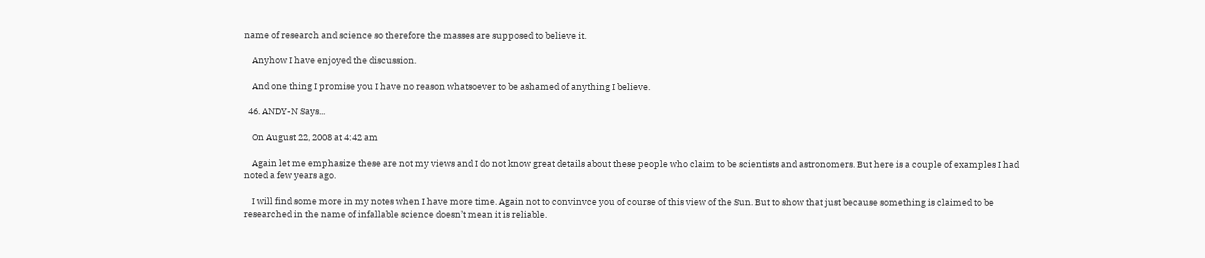name of research and science so therefore the masses are supposed to believe it.

    Anyhow I have enjoyed the discussion.

    And one thing I promise you I have no reason whatsoever to be ashamed of anything I believe.

  46. ANDY-N Says...

    On August 22, 2008 at 4:42 am

    Again let me emphasize these are not my views and I do not know great details about these people who claim to be scientists and astronomers. But here is a couple of examples I had noted a few years ago.

    I will find some more in my notes when I have more time. Again not to convinvce you of course of this view of the Sun. But to show that just because something is claimed to be researched in the name of infallable science doesn’t mean it is reliable.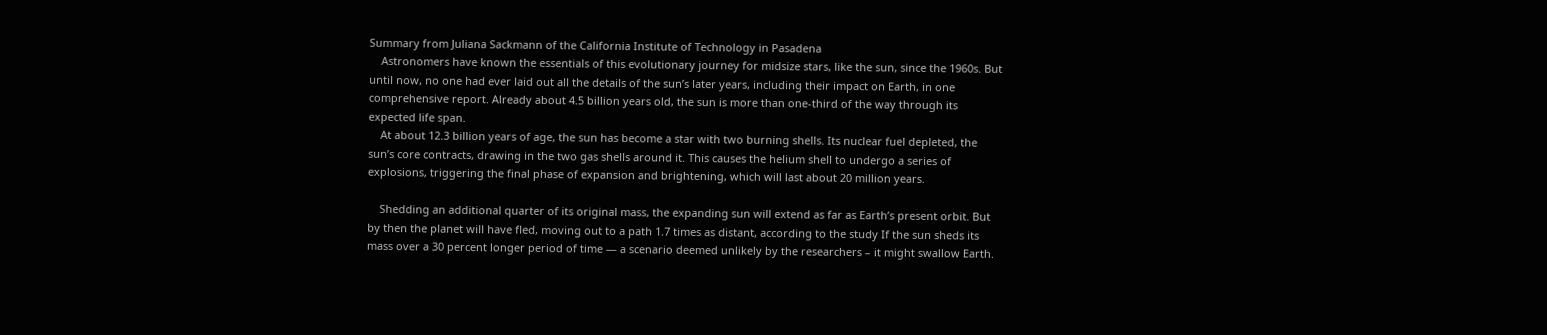Summary from Juliana Sackmann of the California Institute of Technology in Pasadena
    Astronomers have known the essentials of this evolutionary journey for midsize stars, like the sun, since the 1960s. But until now, no one had ever laid out all the details of the sun’s later years, including their impact on Earth, in one comprehensive report. Already about 4.5 billion years old, the sun is more than one-third of the way through its expected life span.
    At about 12.3 billion years of age, the sun has become a star with two burning shells. Its nuclear fuel depleted, the sun’s core contracts, drawing in the two gas shells around it. This causes the helium shell to undergo a series of explosions, triggering the final phase of expansion and brightening, which will last about 20 million years.

    Shedding an additional quarter of its original mass, the expanding sun will extend as far as Earth’s present orbit. But by then the planet will have fled, moving out to a path 1.7 times as distant, according to the study If the sun sheds its mass over a 30 percent longer period of time — a scenario deemed unlikely by the researchers – it might swallow Earth.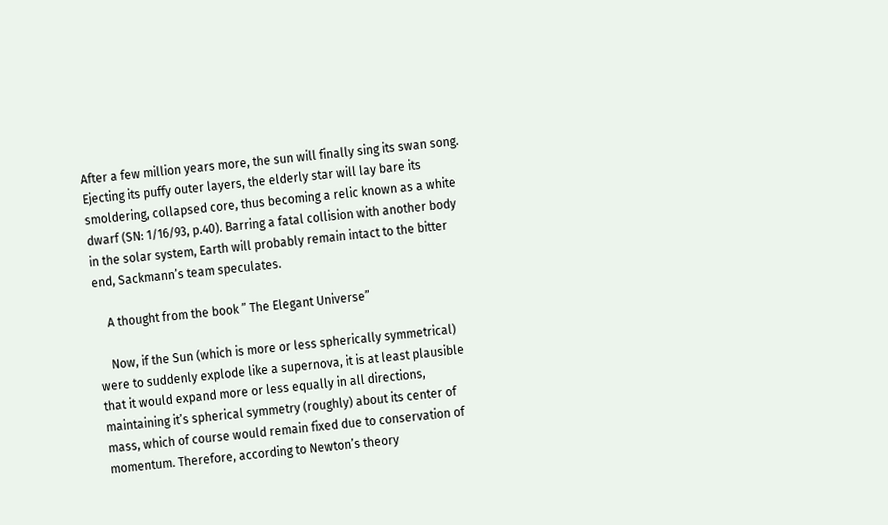After a few million years more, the sun will finally sing its swan song. Ejecting its puffy outer layers, the elderly star will lay bare its smoldering, collapsed core, thus becoming a relic known as a white dwarf (SN: 1/16/93, p.40). Barring a fatal collision with another body in the solar system, Earth will probably remain intact to the bitter end, Sackmann’s team speculates.

    A thought from the book ” The Elegant Universe”

    Now, if the Sun (which is more or less spherically symmetrical) were to suddenly explode like a supernova, it is at least plausible that it would expand more or less equally in all directions, maintaining it’s spherical symmetry (roughly) about its center of mass, which of course would remain fixed due to conservation of momentum. Therefore, according to Newton’s theory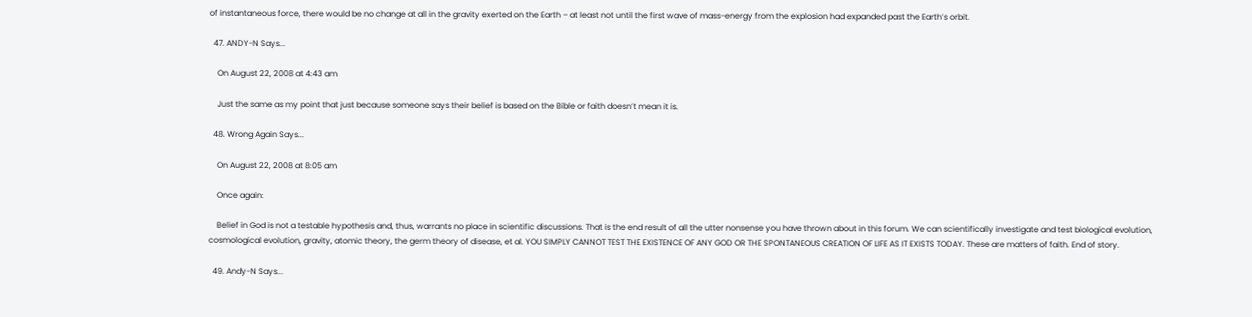of instantaneous force, there would be no change at all in the gravity exerted on the Earth – at least not until the first wave of mass-energy from the explosion had expanded past the Earth’s orbit.

  47. ANDY-N Says...

    On August 22, 2008 at 4:43 am

    Just the same as my point that just because someone says their belief is based on the Bible or faith doesn’t mean it is.

  48. Wrong Again Says...

    On August 22, 2008 at 8:05 am

    Once again:

    Belief in God is not a testable hypothesis and, thus, warrants no place in scientific discussions. That is the end result of all the utter nonsense you have thrown about in this forum. We can scientifically investigate and test biological evolution, cosmological evolution, gravity, atomic theory, the germ theory of disease, et al. YOU SIMPLY CANNOT TEST THE EXISTENCE OF ANY GOD OR THE SPONTANEOUS CREATION OF LIFE AS IT EXISTS TODAY. These are matters of faith. End of story.

  49. Andy-N Says...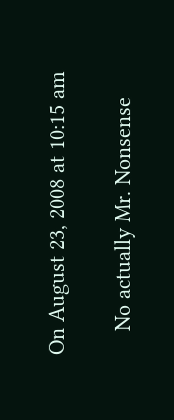On August 23, 2008 at 10:15 am

    No actually Mr. Nonsense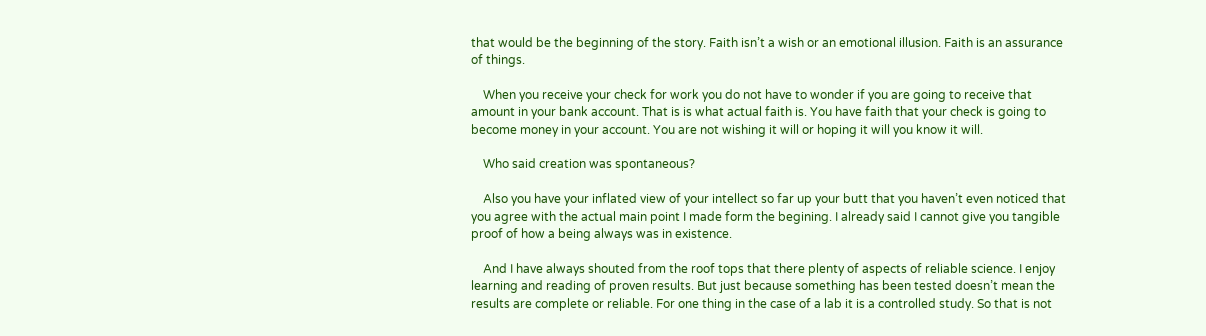that would be the beginning of the story. Faith isn’t a wish or an emotional illusion. Faith is an assurance of things.

    When you receive your check for work you do not have to wonder if you are going to receive that amount in your bank account. That is is what actual faith is. You have faith that your check is going to become money in your account. You are not wishing it will or hoping it will you know it will.

    Who said creation was spontaneous?

    Also you have your inflated view of your intellect so far up your butt that you haven’t even noticed that you agree with the actual main point I made form the begining. I already said I cannot give you tangible proof of how a being always was in existence.

    And I have always shouted from the roof tops that there plenty of aspects of reliable science. I enjoy learning and reading of proven results. But just because something has been tested doesn’t mean the results are complete or reliable. For one thing in the case of a lab it is a controlled study. So that is not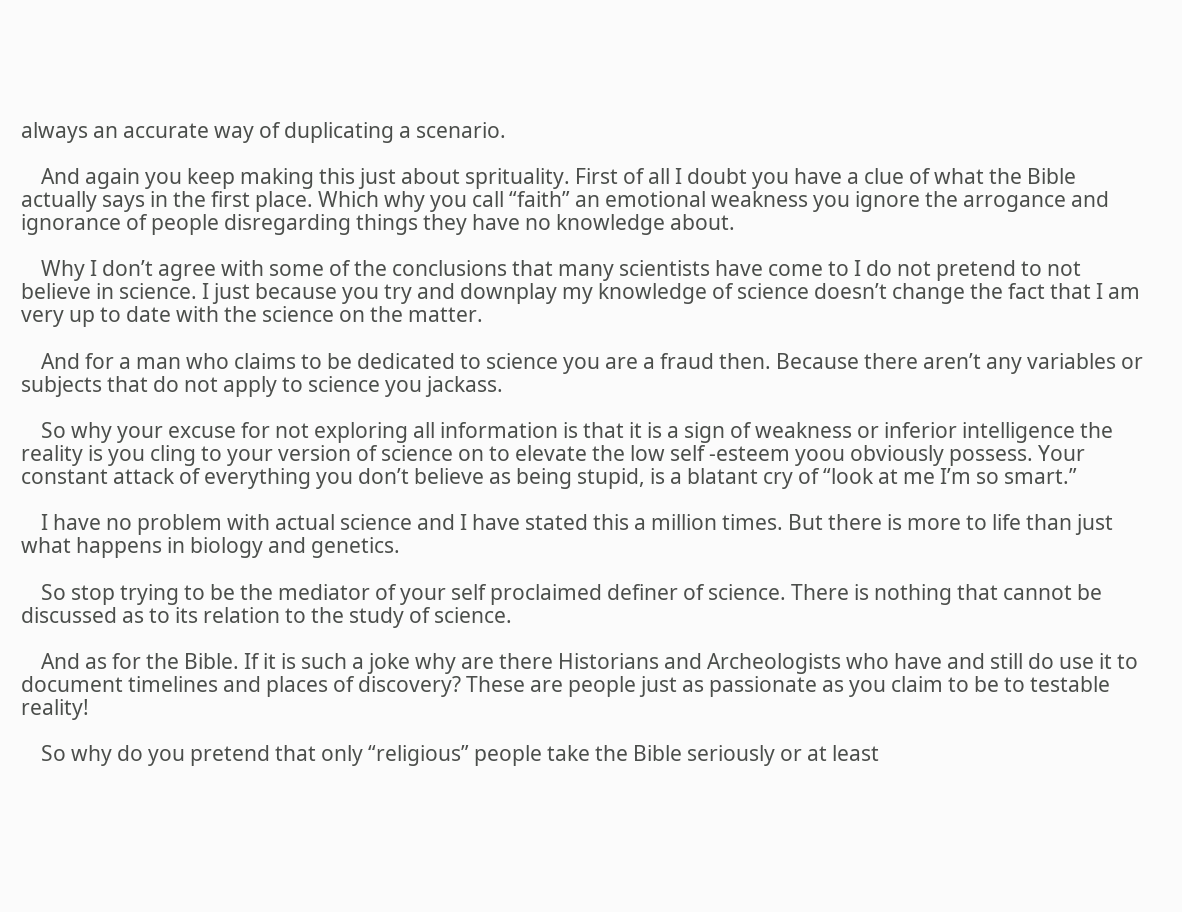always an accurate way of duplicating a scenario.

    And again you keep making this just about sprituality. First of all I doubt you have a clue of what the Bible actually says in the first place. Which why you call “faith” an emotional weakness you ignore the arrogance and ignorance of people disregarding things they have no knowledge about.

    Why I don’t agree with some of the conclusions that many scientists have come to I do not pretend to not believe in science. I just because you try and downplay my knowledge of science doesn’t change the fact that I am very up to date with the science on the matter.

    And for a man who claims to be dedicated to science you are a fraud then. Because there aren’t any variables or subjects that do not apply to science you jackass.

    So why your excuse for not exploring all information is that it is a sign of weakness or inferior intelligence the reality is you cling to your version of science on to elevate the low self -esteem yoou obviously possess. Your constant attack of everything you don’t believe as being stupid, is a blatant cry of “look at me I’m so smart.”

    I have no problem with actual science and I have stated this a million times. But there is more to life than just what happens in biology and genetics.

    So stop trying to be the mediator of your self proclaimed definer of science. There is nothing that cannot be discussed as to its relation to the study of science.

    And as for the Bible. If it is such a joke why are there Historians and Archeologists who have and still do use it to document timelines and places of discovery? These are people just as passionate as you claim to be to testable reality!

    So why do you pretend that only “religious” people take the Bible seriously or at least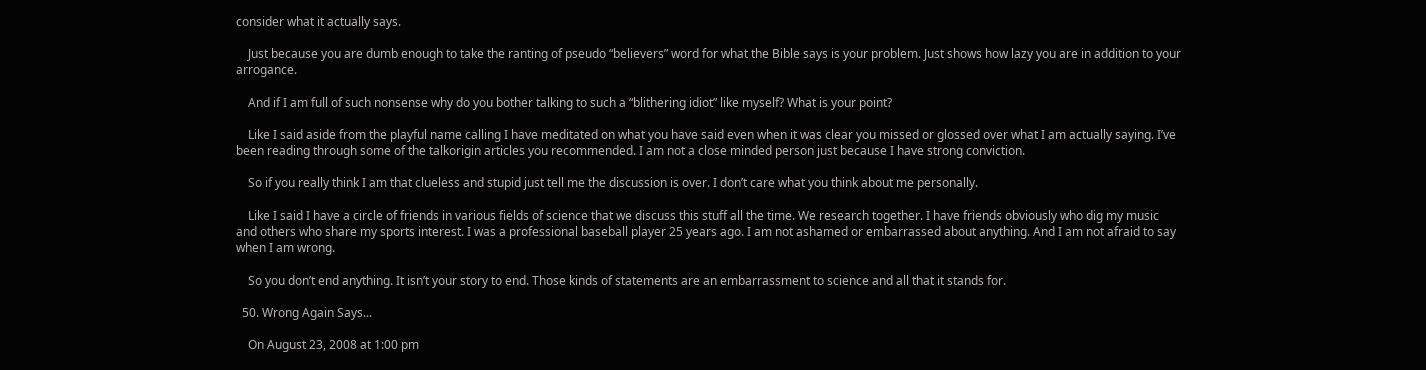consider what it actually says.

    Just because you are dumb enough to take the ranting of pseudo “believers” word for what the Bible says is your problem. Just shows how lazy you are in addition to your arrogance.

    And if I am full of such nonsense why do you bother talking to such a “blithering idiot” like myself? What is your point?

    Like I said aside from the playful name calling I have meditated on what you have said even when it was clear you missed or glossed over what I am actually saying. I’ve been reading through some of the talkorigin articles you recommended. I am not a close minded person just because I have strong conviction.

    So if you really think I am that clueless and stupid just tell me the discussion is over. I don’t care what you think about me personally.

    Like I said I have a circle of friends in various fields of science that we discuss this stuff all the time. We research together. I have friends obviously who dig my music and others who share my sports interest. I was a professional baseball player 25 years ago. I am not ashamed or embarrassed about anything. And I am not afraid to say when I am wrong.

    So you don’t end anything. It isn’t your story to end. Those kinds of statements are an embarrassment to science and all that it stands for.

  50. Wrong Again Says...

    On August 23, 2008 at 1:00 pm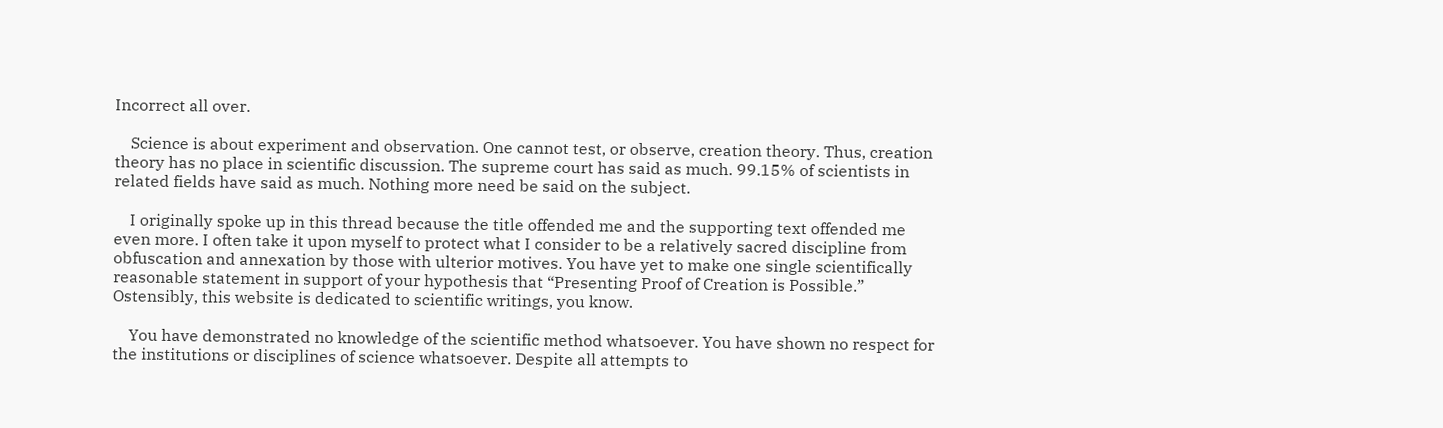Incorrect all over.

    Science is about experiment and observation. One cannot test, or observe, creation theory. Thus, creation theory has no place in scientific discussion. The supreme court has said as much. 99.15% of scientists in related fields have said as much. Nothing more need be said on the subject.

    I originally spoke up in this thread because the title offended me and the supporting text offended me even more. I often take it upon myself to protect what I consider to be a relatively sacred discipline from obfuscation and annexation by those with ulterior motives. You have yet to make one single scientifically reasonable statement in support of your hypothesis that “Presenting Proof of Creation is Possible.” Ostensibly, this website is dedicated to scientific writings, you know.

    You have demonstrated no knowledge of the scientific method whatsoever. You have shown no respect for the institutions or disciplines of science whatsoever. Despite all attempts to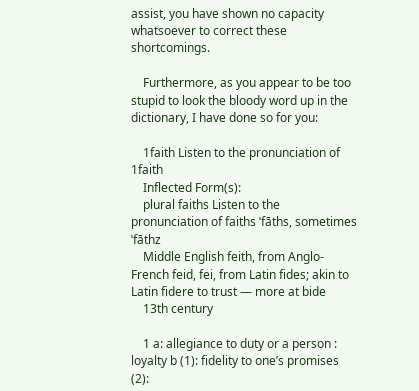assist, you have shown no capacity whatsoever to correct these shortcomings.

    Furthermore, as you appear to be too stupid to look the bloody word up in the dictionary, I have done so for you:

    1faith Listen to the pronunciation of 1faith
    Inflected Form(s):
    plural faiths Listen to the pronunciation of faiths ˈfāths, sometimes ˈfāthz
    Middle English feith, from Anglo-French feid, fei, from Latin fides; akin to Latin fidere to trust — more at bide
    13th century

    1 a: allegiance to duty or a person : loyalty b (1): fidelity to one’s promises (2):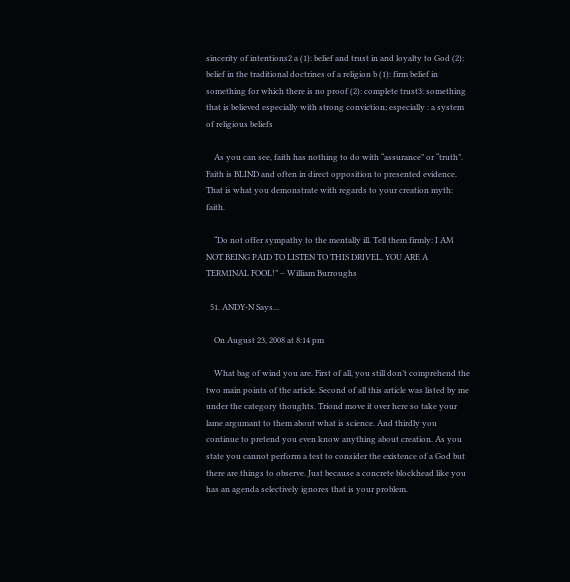sincerity of intentions2 a (1): belief and trust in and loyalty to God (2): belief in the traditional doctrines of a religion b (1): firm belief in something for which there is no proof (2): complete trust3: something that is believed especially with strong conviction; especially : a system of religious beliefs

    As you can see, faith has nothing to do with “assurance” or “truth”. Faith is BLIND and often in direct opposition to presented evidence. That is what you demonstrate with regards to your creation myth: faith.

    “Do not offer sympathy to the mentally ill. Tell them firmly: I AM NOT BEING PAID TO LISTEN TO THIS DRIVEL. YOU ARE A TERMINAL FOOL!” – William Burroughs

  51. ANDY-N Says...

    On August 23, 2008 at 8:14 pm

    What bag of wind you are. First of all, you still don’t comprehend the two main points of the article. Second of all this article was listed by me under the category thoughts. Triond move it over here so take your lame argumant to them about what is science. And thirdly you continue to pretend you even know anything about creation. As you state you cannot perform a test to consider the existence of a God but there are things to observe. Just because a concrete blockhead like you has an agenda selectively ignores that is your problem.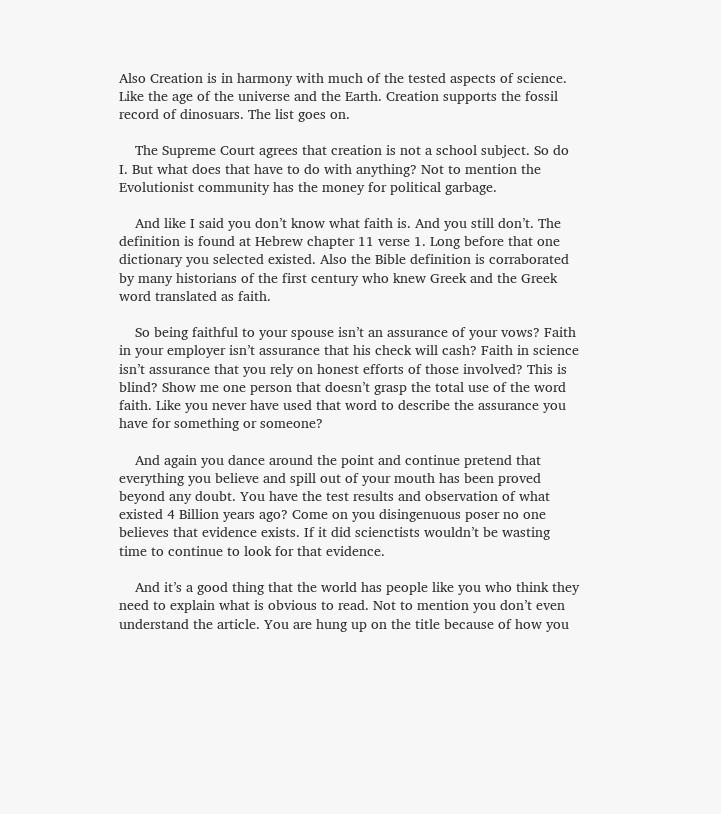Also Creation is in harmony with much of the tested aspects of science. Like the age of the universe and the Earth. Creation supports the fossil record of dinosuars. The list goes on.

    The Supreme Court agrees that creation is not a school subject. So do I. But what does that have to do with anything? Not to mention the Evolutionist community has the money for political garbage.

    And like I said you don’t know what faith is. And you still don’t. The definition is found at Hebrew chapter 11 verse 1. Long before that one dictionary you selected existed. Also the Bible definition is corraborated by many historians of the first century who knew Greek and the Greek word translated as faith.

    So being faithful to your spouse isn’t an assurance of your vows? Faith in your employer isn’t assurance that his check will cash? Faith in science isn’t assurance that you rely on honest efforts of those involved? This is blind? Show me one person that doesn’t grasp the total use of the word faith. Like you never have used that word to describe the assurance you have for something or someone?

    And again you dance around the point and continue pretend that everything you believe and spill out of your mouth has been proved beyond any doubt. You have the test results and observation of what existed 4 Billion years ago? Come on you disingenuous poser no one believes that evidence exists. If it did scienctists wouldn’t be wasting time to continue to look for that evidence.

    And it’s a good thing that the world has people like you who think they need to explain what is obvious to read. Not to mention you don’t even understand the article. You are hung up on the title because of how you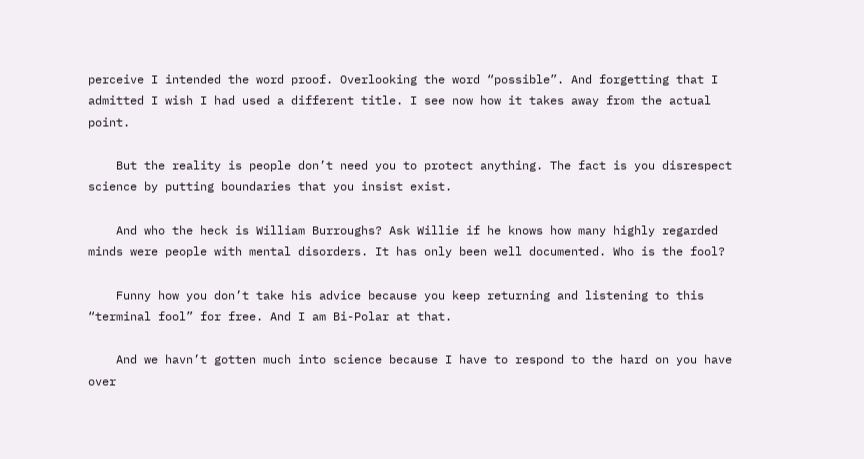perceive I intended the word proof. Overlooking the word “possible”. And forgetting that I admitted I wish I had used a different title. I see now how it takes away from the actual point.

    But the reality is people don’t need you to protect anything. The fact is you disrespect science by putting boundaries that you insist exist.

    And who the heck is William Burroughs? Ask Willie if he knows how many highly regarded minds were people with mental disorders. It has only been well documented. Who is the fool?

    Funny how you don’t take his advice because you keep returning and listening to this “terminal fool” for free. And I am Bi-Polar at that.

    And we havn’t gotten much into science because I have to respond to the hard on you have over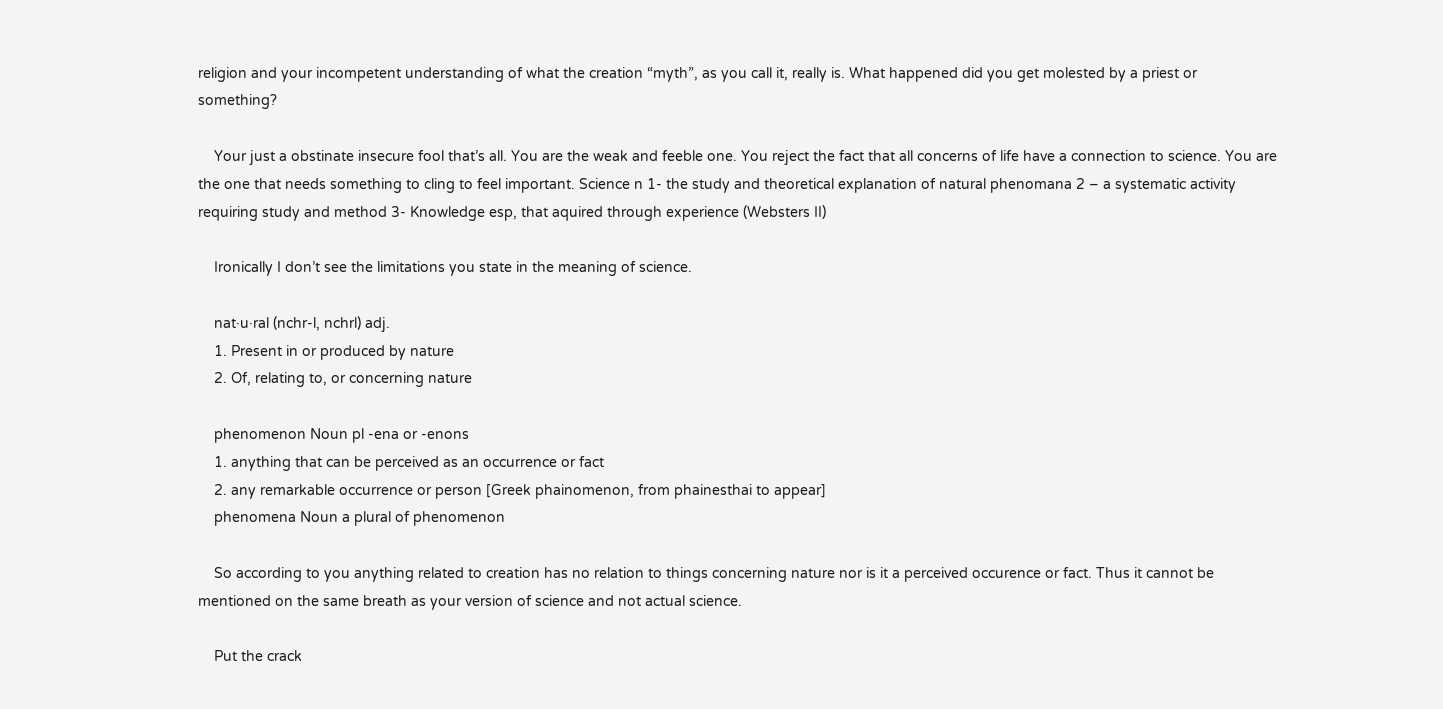religion and your incompetent understanding of what the creation “myth”, as you call it, really is. What happened did you get molested by a priest or something?

    Your just a obstinate insecure fool that’s all. You are the weak and feeble one. You reject the fact that all concerns of life have a connection to science. You are the one that needs something to cling to feel important. Science n 1- the study and theoretical explanation of natural phenomana 2 – a systematic activity requiring study and method 3- Knowledge esp, that aquired through experience (Websters II)

    Ironically I don’t see the limitations you state in the meaning of science.

    nat·u·ral (nchr-l, nchrl) adj.
    1. Present in or produced by nature
    2. Of, relating to, or concerning nature

    phenomenon Noun pl -ena or -enons
    1. anything that can be perceived as an occurrence or fact
    2. any remarkable occurrence or person [Greek phainomenon, from phainesthai to appear]
    phenomena Noun a plural of phenomenon

    So according to you anything related to creation has no relation to things concerning nature nor is it a perceived occurence or fact. Thus it cannot be mentioned on the same breath as your version of science and not actual science.

    Put the crack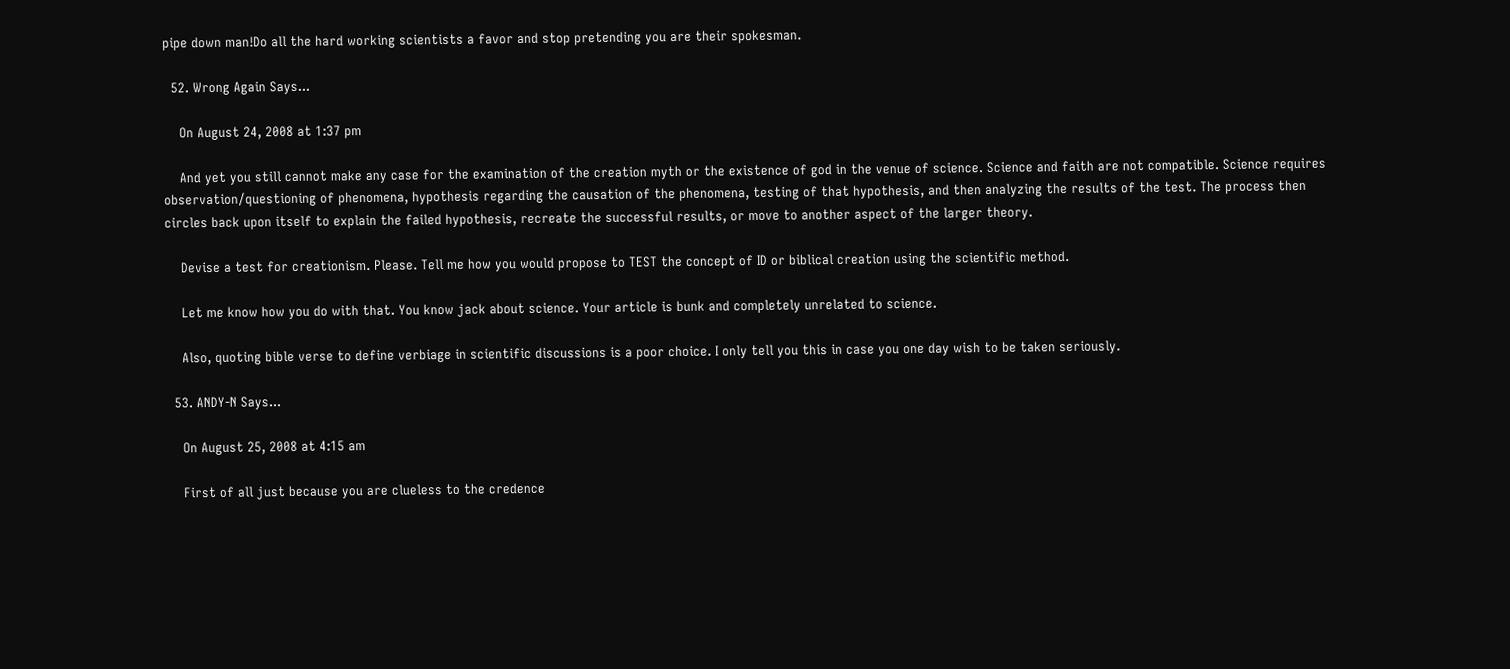pipe down man!Do all the hard working scientists a favor and stop pretending you are their spokesman.

  52. Wrong Again Says...

    On August 24, 2008 at 1:37 pm

    And yet you still cannot make any case for the examination of the creation myth or the existence of god in the venue of science. Science and faith are not compatible. Science requires observation/questioning of phenomena, hypothesis regarding the causation of the phenomena, testing of that hypothesis, and then analyzing the results of the test. The process then circles back upon itself to explain the failed hypothesis, recreate the successful results, or move to another aspect of the larger theory.

    Devise a test for creationism. Please. Tell me how you would propose to TEST the concept of ID or biblical creation using the scientific method.

    Let me know how you do with that. You know jack about science. Your article is bunk and completely unrelated to science.

    Also, quoting bible verse to define verbiage in scientific discussions is a poor choice. I only tell you this in case you one day wish to be taken seriously.

  53. ANDY-N Says...

    On August 25, 2008 at 4:15 am

    First of all just because you are clueless to the credence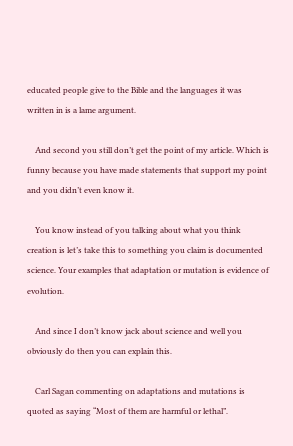educated people give to the Bible and the languages it was written in is a lame argument.

    And second you still don’t get the point of my article. Which is funny because you have made statements that support my point and you didn’t even know it.

    You know instead of you talking about what you think creation is let’s take this to something you claim is documented science. Your examples that adaptation or mutation is evidence of evolution.

    And since I don’t know jack about science and well you obviously do then you can explain this.

    Carl Sagan commenting on adaptations and mutations is quoted as saying “Most of them are harmful or lethal”.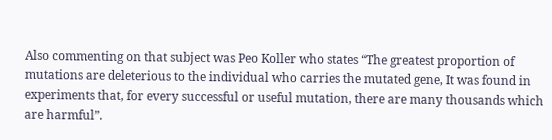Also commenting on that subject was Peo Koller who states “The greatest proportion of mutations are deleterious to the individual who carries the mutated gene, It was found in experiments that, for every successful or useful mutation, there are many thousands which are harmful”.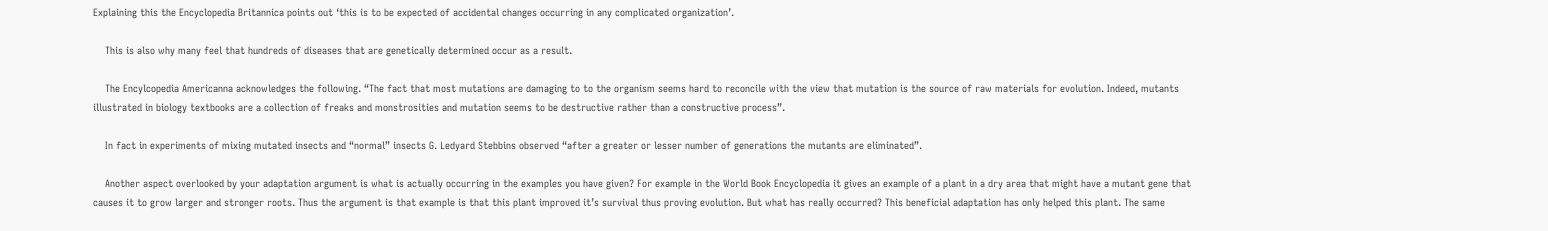Explaining this the Encyclopedia Britannica points out ‘this is to be expected of accidental changes occurring in any complicated organization’.

    This is also why many feel that hundreds of diseases that are genetically determined occur as a result.

    The Encylcopedia Americanna acknowledges the following. “The fact that most mutations are damaging to to the organism seems hard to reconcile with the view that mutation is the source of raw materials for evolution. Indeed, mutants illustrated in biology textbooks are a collection of freaks and monstrosities and mutation seems to be destructive rather than a constructive process”.

    In fact in experiments of mixing mutated insects and “normal” insects G. Ledyard Stebbins observed “after a greater or lesser number of generations the mutants are eliminated”.

    Another aspect overlooked by your adaptation argument is what is actually occurring in the examples you have given? For example in the World Book Encyclopedia it gives an example of a plant in a dry area that might have a mutant gene that causes it to grow larger and stronger roots. Thus the argument is that example is that this plant improved it’s survival thus proving evolution. But what has really occurred? This beneficial adaptation has only helped this plant. The same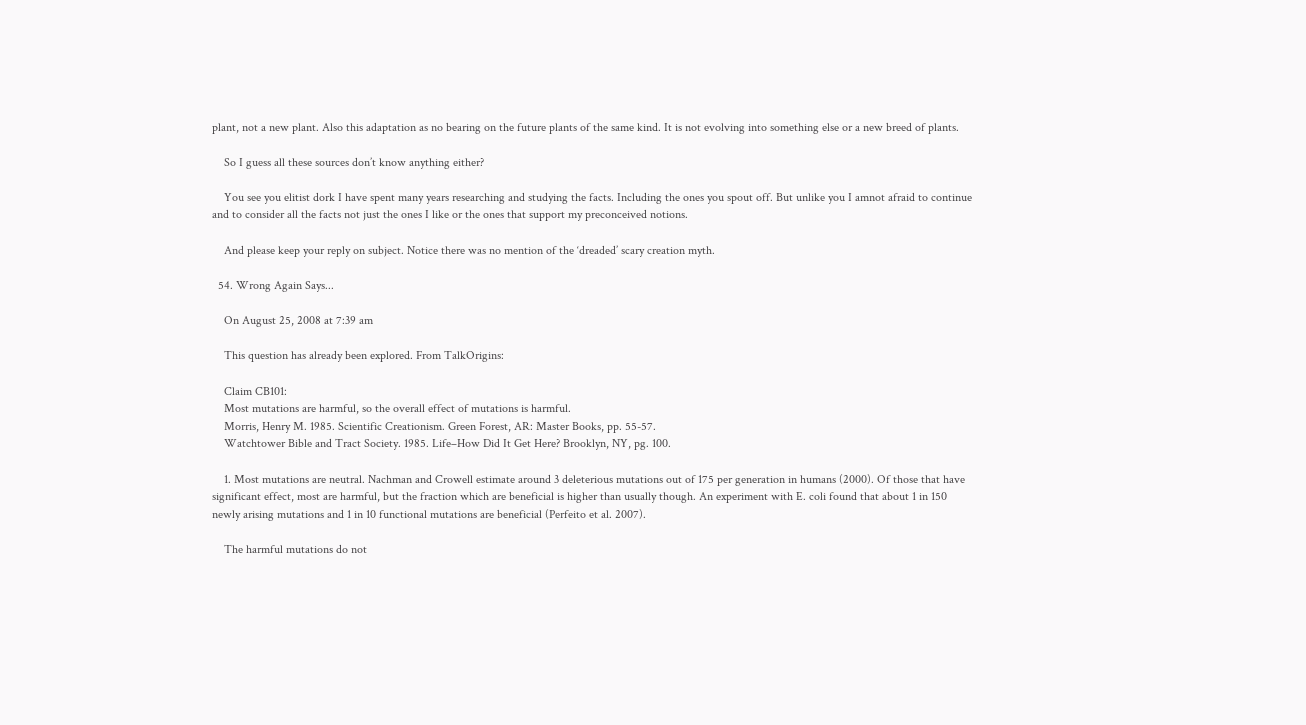plant, not a new plant. Also this adaptation as no bearing on the future plants of the same kind. It is not evolving into something else or a new breed of plants.

    So I guess all these sources don’t know anything either?

    You see you elitist dork I have spent many years researching and studying the facts. Including the ones you spout off. But unlike you I amnot afraid to continue and to consider all the facts not just the ones I like or the ones that support my preconceived notions.

    And please keep your reply on subject. Notice there was no mention of the ‘dreaded’ scary creation myth.

  54. Wrong Again Says...

    On August 25, 2008 at 7:39 am

    This question has already been explored. From TalkOrigins:

    Claim CB101:
    Most mutations are harmful, so the overall effect of mutations is harmful.
    Morris, Henry M. 1985. Scientific Creationism. Green Forest, AR: Master Books, pp. 55-57.
    Watchtower Bible and Tract Society. 1985. Life–How Did It Get Here? Brooklyn, NY, pg. 100.

    1. Most mutations are neutral. Nachman and Crowell estimate around 3 deleterious mutations out of 175 per generation in humans (2000). Of those that have significant effect, most are harmful, but the fraction which are beneficial is higher than usually though. An experiment with E. coli found that about 1 in 150 newly arising mutations and 1 in 10 functional mutations are beneficial (Perfeito et al. 2007).

    The harmful mutations do not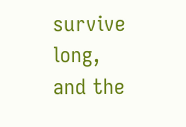survive long, and the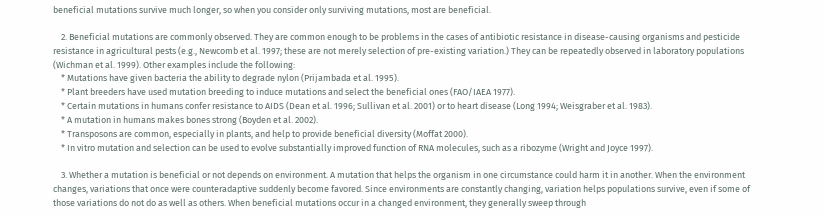beneficial mutations survive much longer, so when you consider only surviving mutations, most are beneficial.

    2. Beneficial mutations are commonly observed. They are common enough to be problems in the cases of antibiotic resistance in disease-causing organisms and pesticide resistance in agricultural pests (e.g., Newcomb et al. 1997; these are not merely selection of pre-existing variation.) They can be repeatedly observed in laboratory populations (Wichman et al. 1999). Other examples include the following:
    * Mutations have given bacteria the ability to degrade nylon (Prijambada et al. 1995).
    * Plant breeders have used mutation breeding to induce mutations and select the beneficial ones (FAO/IAEA 1977).
    * Certain mutations in humans confer resistance to AIDS (Dean et al. 1996; Sullivan et al. 2001) or to heart disease (Long 1994; Weisgraber et al. 1983).
    * A mutation in humans makes bones strong (Boyden et al. 2002).
    * Transposons are common, especially in plants, and help to provide beneficial diversity (Moffat 2000).
    * In vitro mutation and selection can be used to evolve substantially improved function of RNA molecules, such as a ribozyme (Wright and Joyce 1997).

    3. Whether a mutation is beneficial or not depends on environment. A mutation that helps the organism in one circumstance could harm it in another. When the environment changes, variations that once were counteradaptive suddenly become favored. Since environments are constantly changing, variation helps populations survive, even if some of those variations do not do as well as others. When beneficial mutations occur in a changed environment, they generally sweep through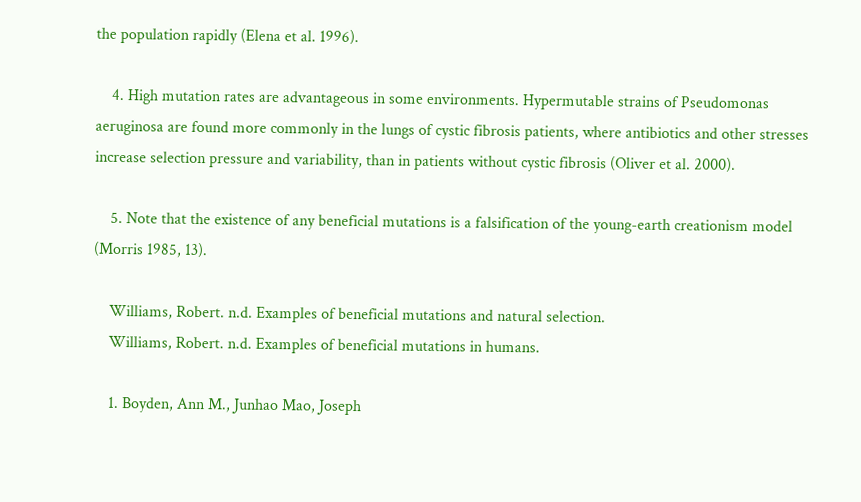the population rapidly (Elena et al. 1996).

    4. High mutation rates are advantageous in some environments. Hypermutable strains of Pseudomonas aeruginosa are found more commonly in the lungs of cystic fibrosis patients, where antibiotics and other stresses increase selection pressure and variability, than in patients without cystic fibrosis (Oliver et al. 2000).

    5. Note that the existence of any beneficial mutations is a falsification of the young-earth creationism model (Morris 1985, 13).

    Williams, Robert. n.d. Examples of beneficial mutations and natural selection.
    Williams, Robert. n.d. Examples of beneficial mutations in humans.

    1. Boyden, Ann M., Junhao Mao, Joseph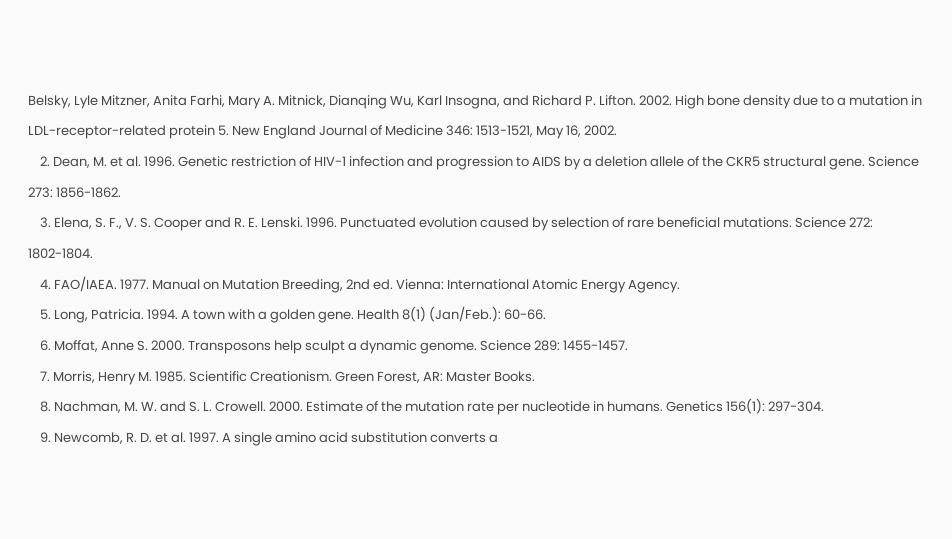Belsky, Lyle Mitzner, Anita Farhi, Mary A. Mitnick, Dianqing Wu, Karl Insogna, and Richard P. Lifton. 2002. High bone density due to a mutation in LDL-receptor-related protein 5. New England Journal of Medicine 346: 1513-1521, May 16, 2002.
    2. Dean, M. et al. 1996. Genetic restriction of HIV-1 infection and progression to AIDS by a deletion allele of the CKR5 structural gene. Science 273: 1856-1862.
    3. Elena, S. F., V. S. Cooper and R. E. Lenski. 1996. Punctuated evolution caused by selection of rare beneficial mutations. Science 272: 1802-1804.
    4. FAO/IAEA. 1977. Manual on Mutation Breeding, 2nd ed. Vienna: International Atomic Energy Agency.
    5. Long, Patricia. 1994. A town with a golden gene. Health 8(1) (Jan/Feb.): 60-66.
    6. Moffat, Anne S. 2000. Transposons help sculpt a dynamic genome. Science 289: 1455-1457.
    7. Morris, Henry M. 1985. Scientific Creationism. Green Forest, AR: Master Books.
    8. Nachman, M. W. and S. L. Crowell. 2000. Estimate of the mutation rate per nucleotide in humans. Genetics 156(1): 297-304.
    9. Newcomb, R. D. et al. 1997. A single amino acid substitution converts a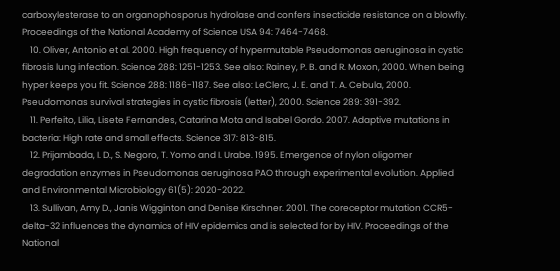carboxylesterase to an organophosporus hydrolase and confers insecticide resistance on a blowfly. Proceedings of the National Academy of Science USA 94: 7464-7468.
    10. Oliver, Antonio et al. 2000. High frequency of hypermutable Pseudomonas aeruginosa in cystic fibrosis lung infection. Science 288: 1251-1253. See also: Rainey, P. B. and R. Moxon, 2000. When being hyper keeps you fit. Science 288: 1186-1187. See also: LeClerc, J. E. and T. A. Cebula, 2000. Pseudomonas survival strategies in cystic fibrosis (letter), 2000. Science 289: 391-392.
    11. Perfeito, Lilia, Lisete Fernandes, Catarina Mota and Isabel Gordo. 2007. Adaptive mutations in bacteria: High rate and small effects. Science 317: 813-815.
    12. Prijambada, I. D., S. Negoro, T. Yomo and I. Urabe. 1995. Emergence of nylon oligomer degradation enzymes in Pseudomonas aeruginosa PAO through experimental evolution. Applied and Environmental Microbiology 61(5): 2020-2022.
    13. Sullivan, Amy D., Janis Wigginton and Denise Kirschner. 2001. The coreceptor mutation CCR5-delta-32 influences the dynamics of HIV epidemics and is selected for by HIV. Proceedings of the National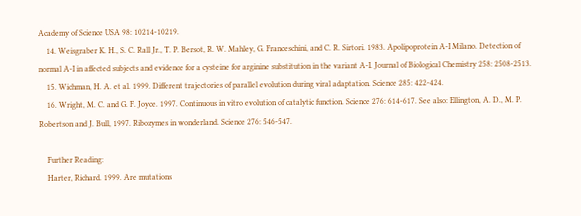Academy of Science USA 98: 10214-10219.
    14. Weisgraber K. H., S. C. Rall Jr., T. P. Bersot, R. W. Mahley, G. Franceschini, and C. R. Sirtori. 1983. Apolipoprotein A-I Milano. Detection of normal A-I in affected subjects and evidence for a cysteine for arginine substitution in the variant A-I. Journal of Biological Chemistry 258: 2508-2513.
    15. Wichman, H. A. et al. 1999. Different trajectories of parallel evolution during viral adaptation. Science 285: 422-424.
    16. Wright, M. C. and G. F. Joyce. 1997. Continuous in vitro evolution of catalytic function. Science 276: 614-617. See also: Ellington, A. D., M. P. Robertson and J. Bull, 1997. Ribozymes in wonderland. Science 276: 546-547.

    Further Reading:
    Harter, Richard. 1999. Are mutations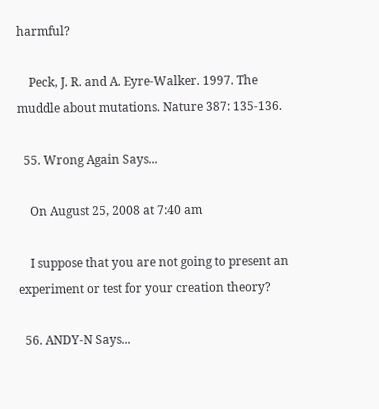harmful?

    Peck, J. R. and A. Eyre-Walker. 1997. The muddle about mutations. Nature 387: 135-136.

  55. Wrong Again Says...

    On August 25, 2008 at 7:40 am

    I suppose that you are not going to present an experiment or test for your creation theory?

  56. ANDY-N Says...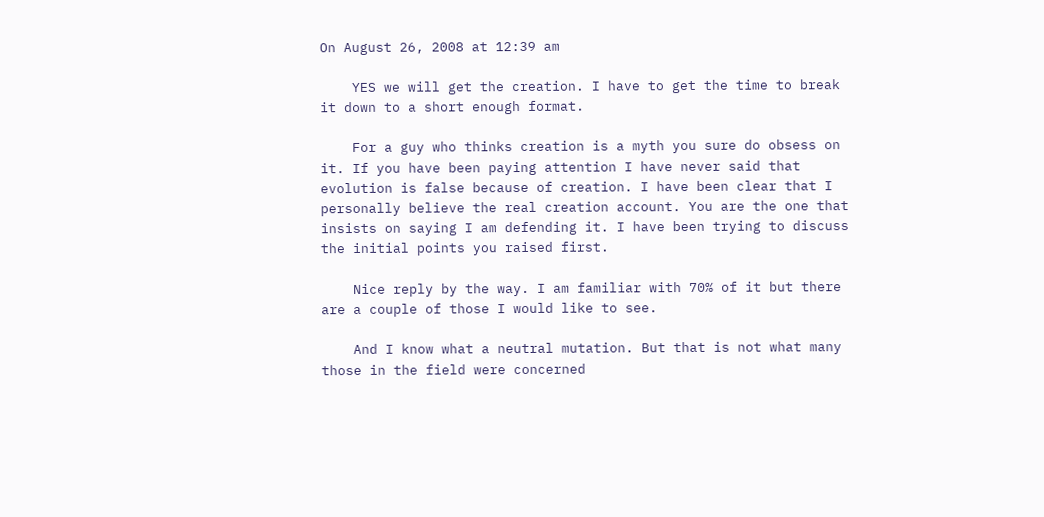On August 26, 2008 at 12:39 am

    YES we will get the creation. I have to get the time to break it down to a short enough format.

    For a guy who thinks creation is a myth you sure do obsess on it. If you have been paying attention I have never said that evolution is false because of creation. I have been clear that I personally believe the real creation account. You are the one that insists on saying I am defending it. I have been trying to discuss the initial points you raised first.

    Nice reply by the way. I am familiar with 70% of it but there are a couple of those I would like to see.

    And I know what a neutral mutation. But that is not what many those in the field were concerned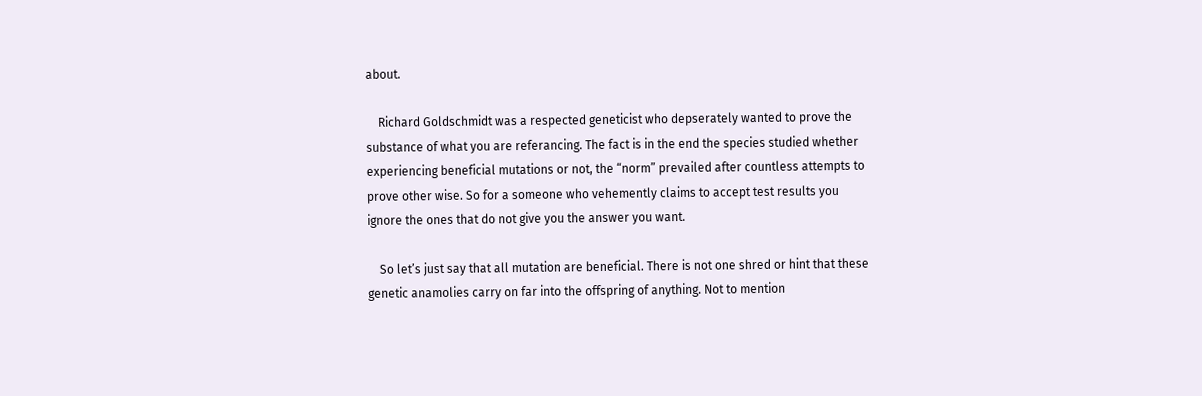about.

    Richard Goldschmidt was a respected geneticist who depserately wanted to prove the substance of what you are referancing. The fact is in the end the species studied whether experiencing beneficial mutations or not, the “norm” prevailed after countless attempts to prove other wise. So for a someone who vehemently claims to accept test results you ignore the ones that do not give you the answer you want.

    So let’s just say that all mutation are beneficial. There is not one shred or hint that these genetic anamolies carry on far into the offspring of anything. Not to mention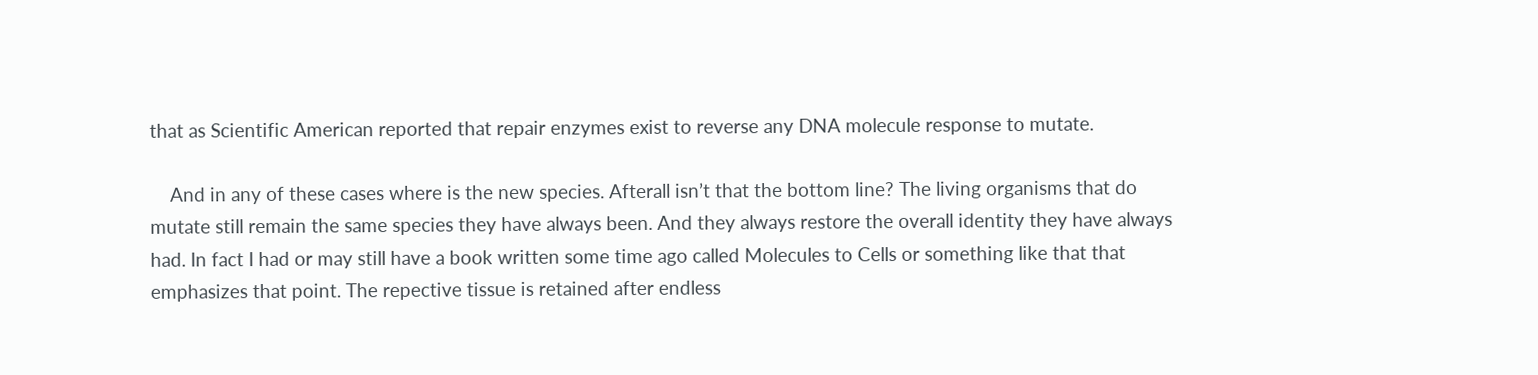that as Scientific American reported that repair enzymes exist to reverse any DNA molecule response to mutate.

    And in any of these cases where is the new species. Afterall isn’t that the bottom line? The living organisms that do mutate still remain the same species they have always been. And they always restore the overall identity they have always had. In fact I had or may still have a book written some time ago called Molecules to Cells or something like that that emphasizes that point. The repective tissue is retained after endless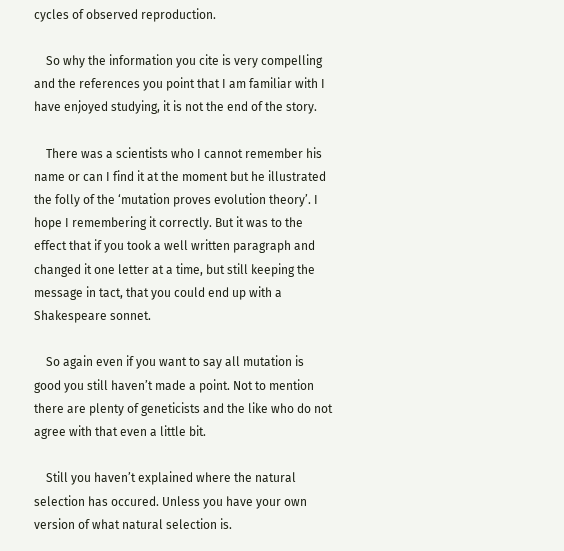cycles of observed reproduction.

    So why the information you cite is very compelling and the references you point that I am familiar with I have enjoyed studying, it is not the end of the story.

    There was a scientists who I cannot remember his name or can I find it at the moment but he illustrated the folly of the ‘mutation proves evolution theory’. I hope I remembering it correctly. But it was to the effect that if you took a well written paragraph and changed it one letter at a time, but still keeping the message in tact, that you could end up with a Shakespeare sonnet.

    So again even if you want to say all mutation is good you still haven’t made a point. Not to mention there are plenty of geneticists and the like who do not agree with that even a little bit.

    Still you haven’t explained where the natural selection has occured. Unless you have your own version of what natural selection is.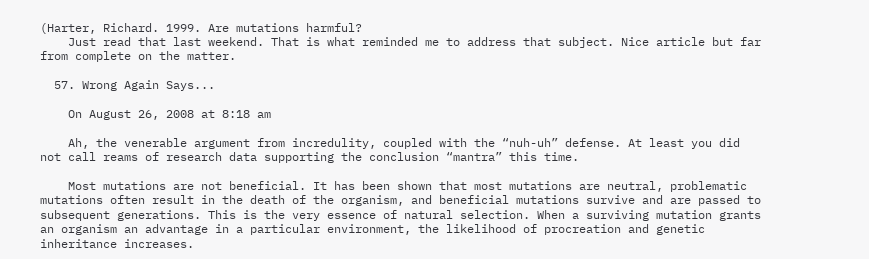(Harter, Richard. 1999. Are mutations harmful?
    Just read that last weekend. That is what reminded me to address that subject. Nice article but far from complete on the matter.

  57. Wrong Again Says...

    On August 26, 2008 at 8:18 am

    Ah, the venerable argument from incredulity, coupled with the “nuh-uh” defense. At least you did not call reams of research data supporting the conclusion “mantra” this time.

    Most mutations are not beneficial. It has been shown that most mutations are neutral, problematic mutations often result in the death of the organism, and beneficial mutations survive and are passed to subsequent generations. This is the very essence of natural selection. When a surviving mutation grants an organism an advantage in a particular environment, the likelihood of procreation and genetic inheritance increases.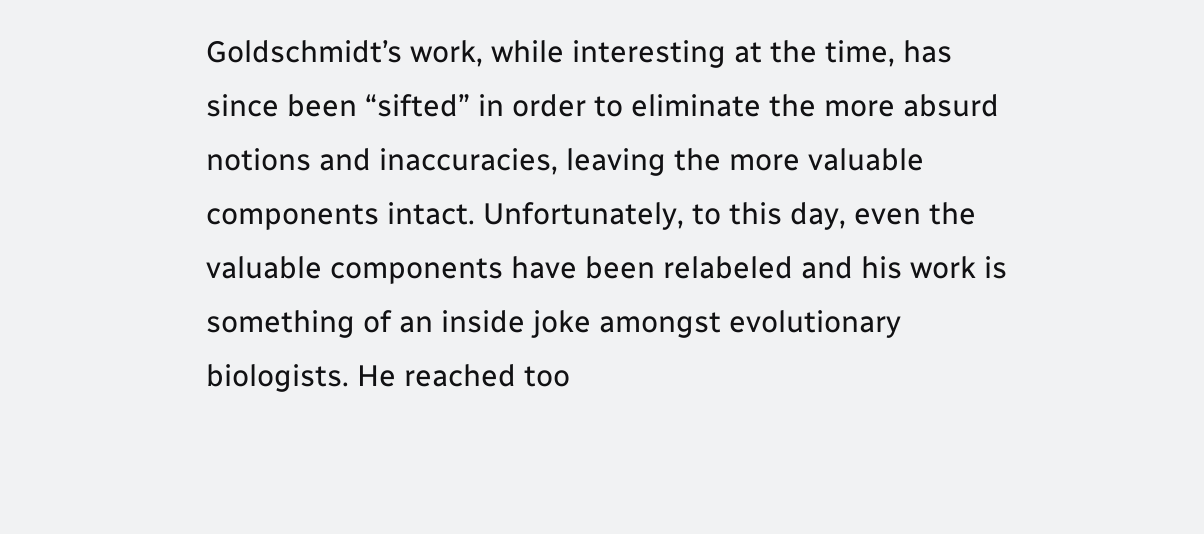Goldschmidt’s work, while interesting at the time, has since been “sifted” in order to eliminate the more absurd notions and inaccuracies, leaving the more valuable components intact. Unfortunately, to this day, even the valuable components have been relabeled and his work is something of an inside joke amongst evolutionary biologists. He reached too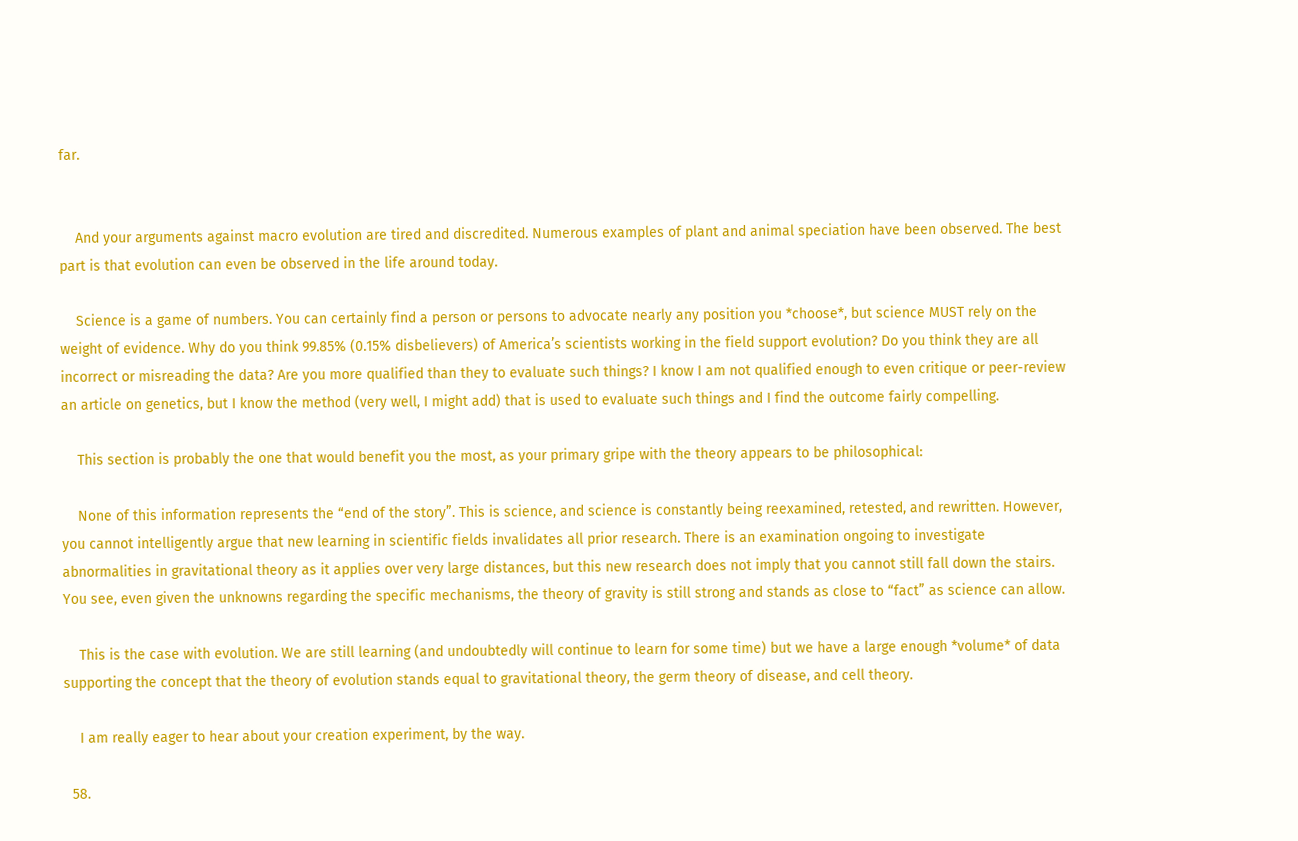far.


    And your arguments against macro evolution are tired and discredited. Numerous examples of plant and animal speciation have been observed. The best part is that evolution can even be observed in the life around today.

    Science is a game of numbers. You can certainly find a person or persons to advocate nearly any position you *choose*, but science MUST rely on the weight of evidence. Why do you think 99.85% (0.15% disbelievers) of America’s scientists working in the field support evolution? Do you think they are all incorrect or misreading the data? Are you more qualified than they to evaluate such things? I know I am not qualified enough to even critique or peer-review an article on genetics, but I know the method (very well, I might add) that is used to evaluate such things and I find the outcome fairly compelling.

    This section is probably the one that would benefit you the most, as your primary gripe with the theory appears to be philosophical:

    None of this information represents the “end of the story”. This is science, and science is constantly being reexamined, retested, and rewritten. However, you cannot intelligently argue that new learning in scientific fields invalidates all prior research. There is an examination ongoing to investigate abnormalities in gravitational theory as it applies over very large distances, but this new research does not imply that you cannot still fall down the stairs. You see, even given the unknowns regarding the specific mechanisms, the theory of gravity is still strong and stands as close to “fact” as science can allow.

    This is the case with evolution. We are still learning (and undoubtedly will continue to learn for some time) but we have a large enough *volume* of data supporting the concept that the theory of evolution stands equal to gravitational theory, the germ theory of disease, and cell theory.

    I am really eager to hear about your creation experiment, by the way.

  58.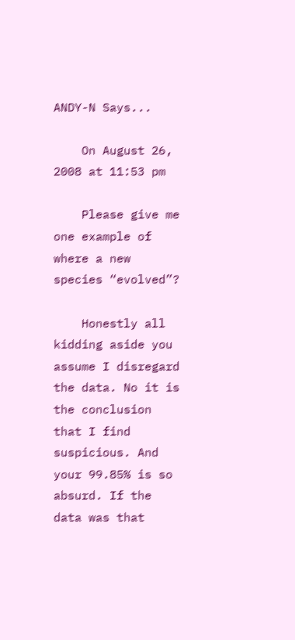ANDY-N Says...

    On August 26, 2008 at 11:53 pm

    Please give me one example of where a new species “evolved”?

    Honestly all kidding aside you assume I disregard the data. No it is the conclusion that I find suspicious. And your 99.85% is so absurd. If the data was that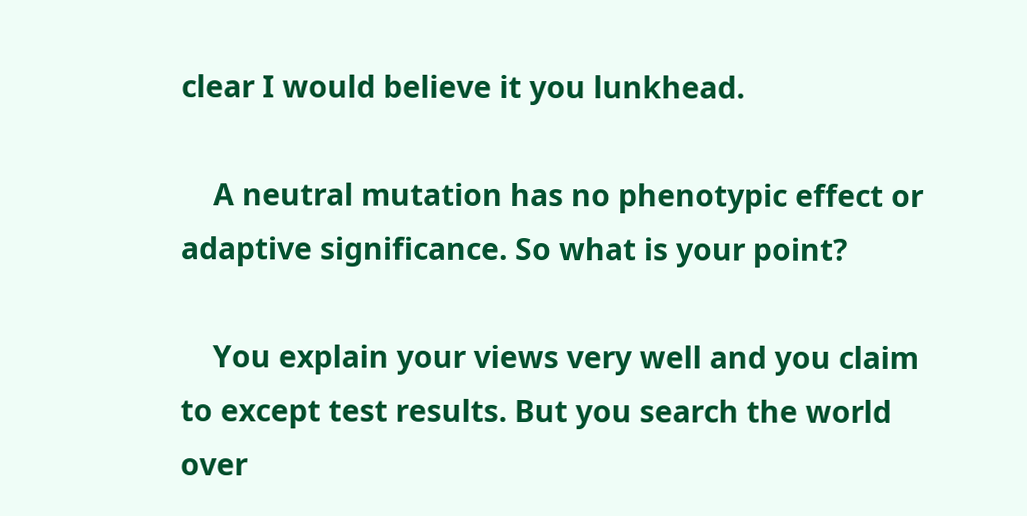clear I would believe it you lunkhead.

    A neutral mutation has no phenotypic effect or adaptive significance. So what is your point?

    You explain your views very well and you claim to except test results. But you search the world over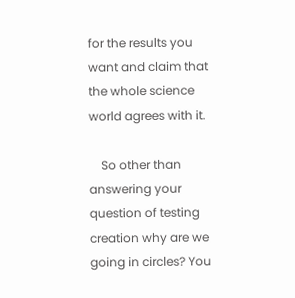for the results you want and claim that the whole science world agrees with it.

    So other than answering your question of testing creation why are we going in circles? You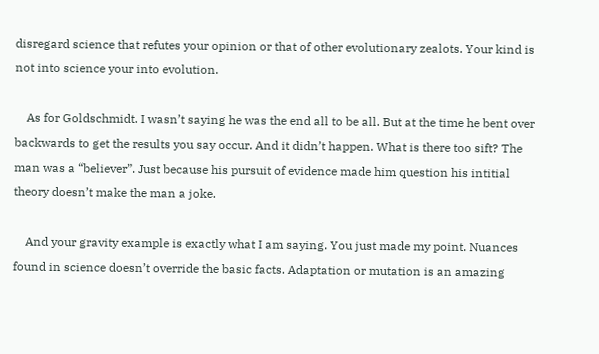disregard science that refutes your opinion or that of other evolutionary zealots. Your kind is not into science your into evolution.

    As for Goldschmidt. I wasn’t saying he was the end all to be all. But at the time he bent over backwards to get the results you say occur. And it didn’t happen. What is there too sift? The man was a “believer”. Just because his pursuit of evidence made him question his intitial theory doesn’t make the man a joke.

    And your gravity example is exactly what I am saying. You just made my point. Nuances found in science doesn’t override the basic facts. Adaptation or mutation is an amazing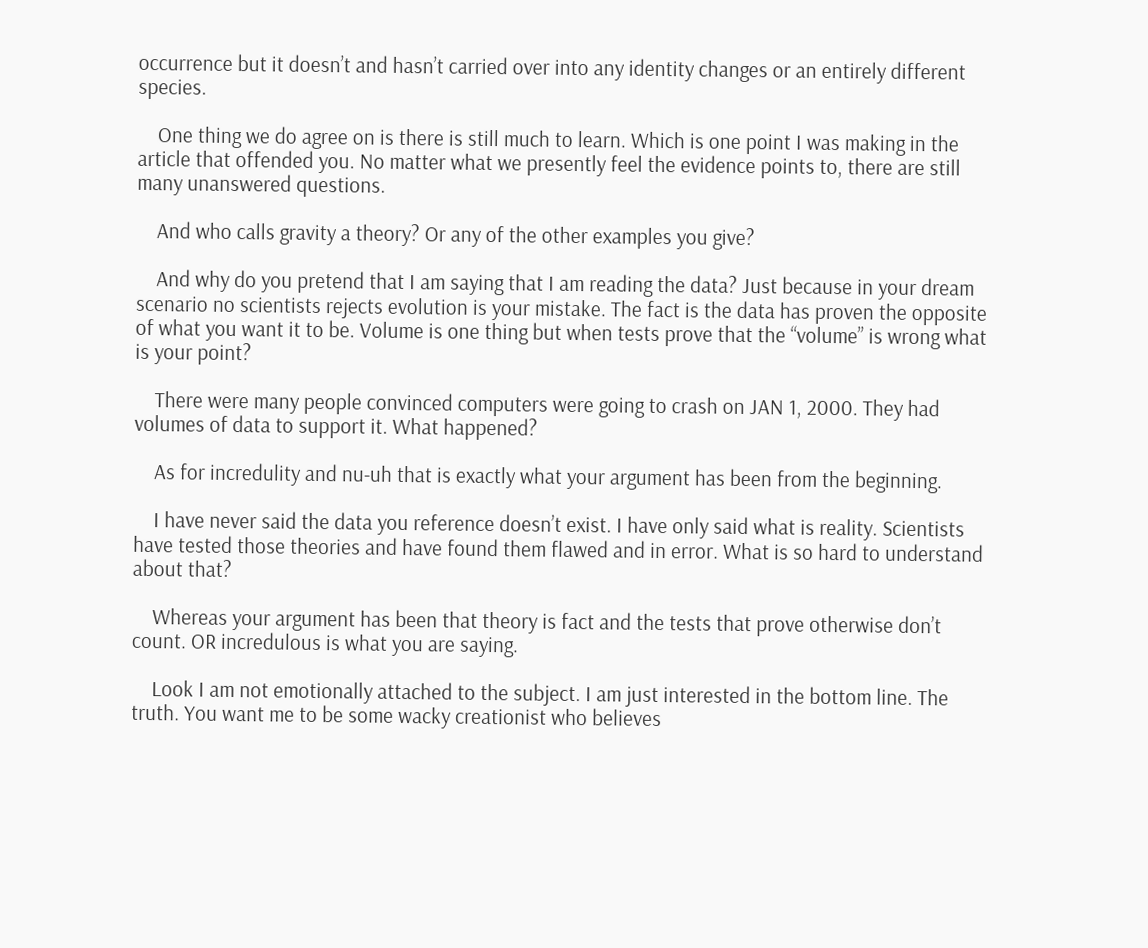occurrence but it doesn’t and hasn’t carried over into any identity changes or an entirely different species.

    One thing we do agree on is there is still much to learn. Which is one point I was making in the article that offended you. No matter what we presently feel the evidence points to, there are still many unanswered questions.

    And who calls gravity a theory? Or any of the other examples you give?

    And why do you pretend that I am saying that I am reading the data? Just because in your dream scenario no scientists rejects evolution is your mistake. The fact is the data has proven the opposite of what you want it to be. Volume is one thing but when tests prove that the “volume” is wrong what is your point?

    There were many people convinced computers were going to crash on JAN 1, 2000. They had volumes of data to support it. What happened?

    As for incredulity and nu-uh that is exactly what your argument has been from the beginning.

    I have never said the data you reference doesn’t exist. I have only said what is reality. Scientists have tested those theories and have found them flawed and in error. What is so hard to understand about that?

    Whereas your argument has been that theory is fact and the tests that prove otherwise don’t count. OR incredulous is what you are saying.

    Look I am not emotionally attached to the subject. I am just interested in the bottom line. The truth. You want me to be some wacky creationist who believes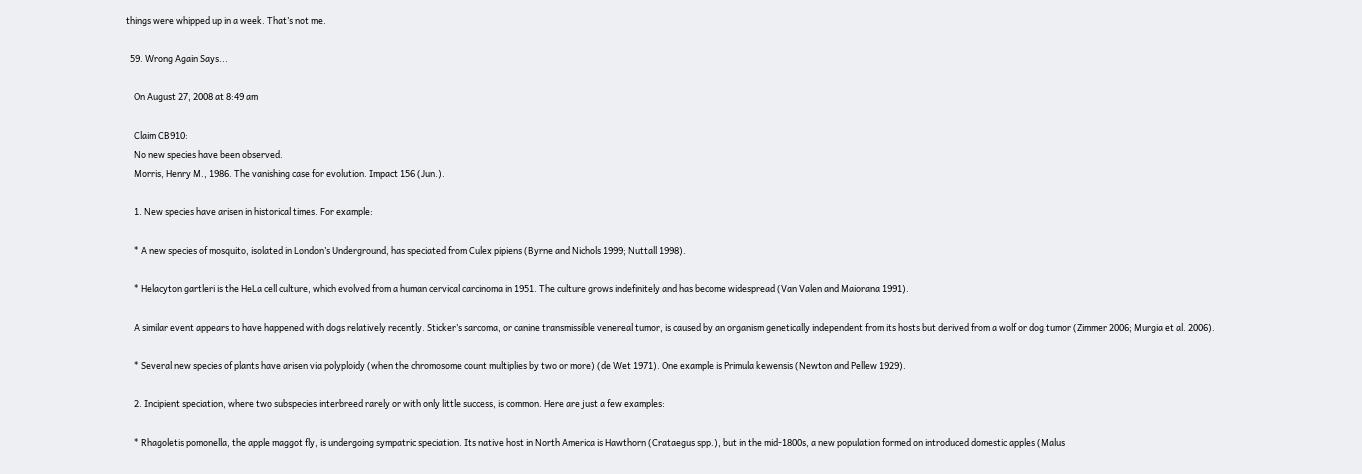things were whipped up in a week. That’s not me.

  59. Wrong Again Says...

    On August 27, 2008 at 8:49 am

    Claim CB910:
    No new species have been observed.
    Morris, Henry M., 1986. The vanishing case for evolution. Impact 156 (Jun.).

    1. New species have arisen in historical times. For example:

    * A new species of mosquito, isolated in London’s Underground, has speciated from Culex pipiens (Byrne and Nichols 1999; Nuttall 1998).

    * Helacyton gartleri is the HeLa cell culture, which evolved from a human cervical carcinoma in 1951. The culture grows indefinitely and has become widespread (Van Valen and Maiorana 1991).

    A similar event appears to have happened with dogs relatively recently. Sticker’s sarcoma, or canine transmissible venereal tumor, is caused by an organism genetically independent from its hosts but derived from a wolf or dog tumor (Zimmer 2006; Murgia et al. 2006).

    * Several new species of plants have arisen via polyploidy (when the chromosome count multiplies by two or more) (de Wet 1971). One example is Primula kewensis (Newton and Pellew 1929).

    2. Incipient speciation, where two subspecies interbreed rarely or with only little success, is common. Here are just a few examples:

    * Rhagoletis pomonella, the apple maggot fly, is undergoing sympatric speciation. Its native host in North America is Hawthorn (Crataegus spp.), but in the mid-1800s, a new population formed on introduced domestic apples (Malus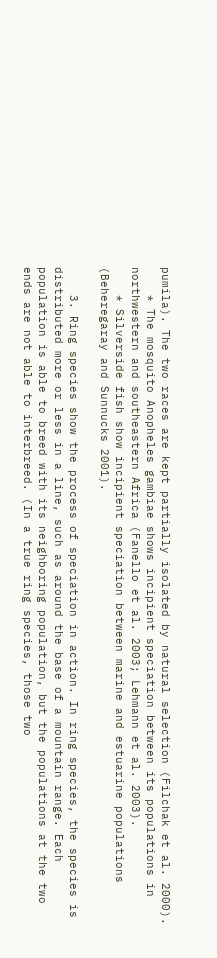pumila). The two races are kept partially isolated by natural selection (Filchak et al. 2000).
    * The mosquito Anopheles gambiae shows incipient speciation between its populations in northwestern and southeastern Africa (Fanello et al. 2003; Lehmann et al. 2003).
    * Silverside fish show incipient speciation between marine and estuarine populations (Beheregaray and Sunnucks 2001).

    3. Ring species show the process of speciation in action. In ring species, the species is distributed more or less in a line, such as around the base of a mountain range. Each population is able to breed with its neighboring population, but the populations at the two ends are not able to interbreed. (In a true ring species, those two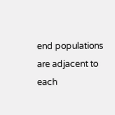end populations are adjacent to each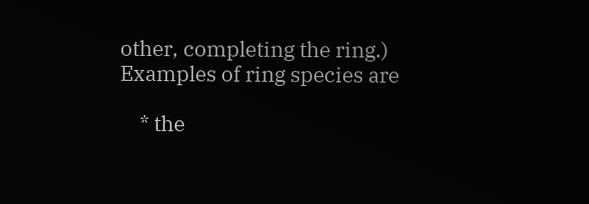other, completing the ring.) Examples of ring species are

    * the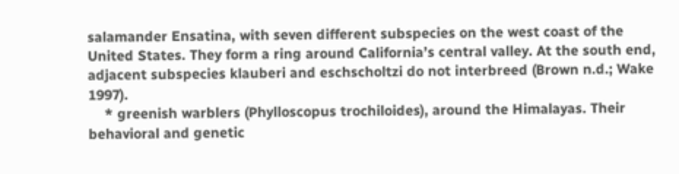salamander Ensatina, with seven different subspecies on the west coast of the United States. They form a ring around California’s central valley. At the south end, adjacent subspecies klauberi and eschscholtzi do not interbreed (Brown n.d.; Wake 1997).
    * greenish warblers (Phylloscopus trochiloides), around the Himalayas. Their behavioral and genetic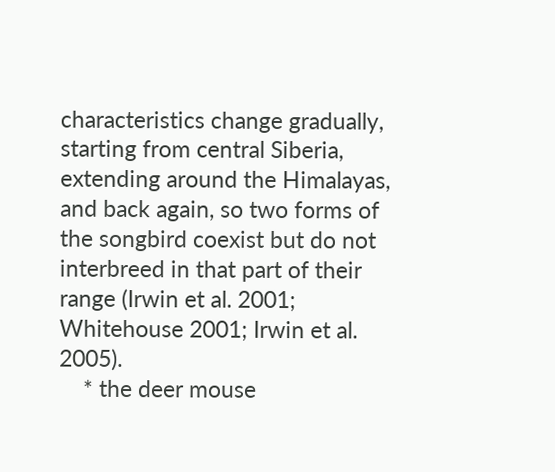characteristics change gradually, starting from central Siberia, extending around the Himalayas, and back again, so two forms of the songbird coexist but do not interbreed in that part of their range (Irwin et al. 2001; Whitehouse 2001; Irwin et al. 2005).
    * the deer mouse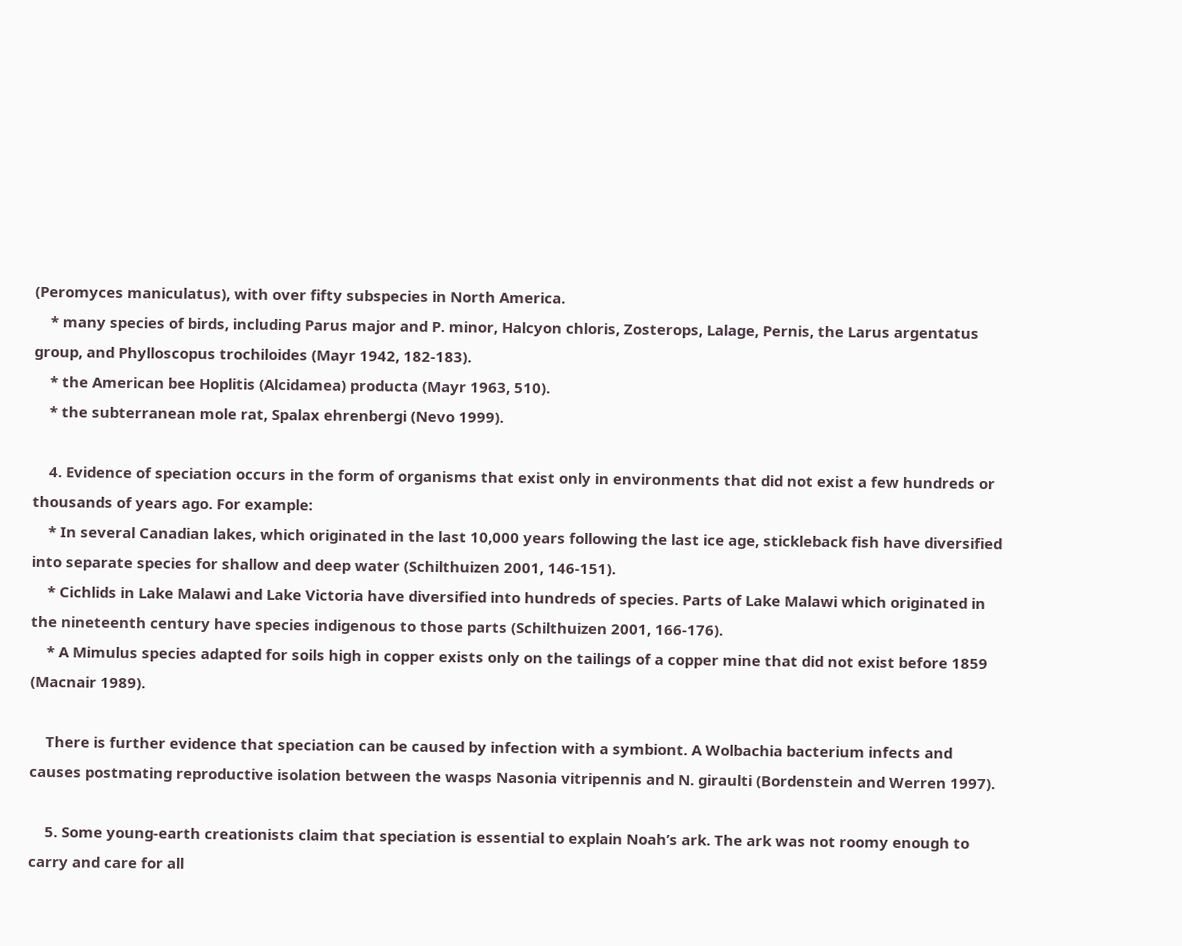(Peromyces maniculatus), with over fifty subspecies in North America.
    * many species of birds, including Parus major and P. minor, Halcyon chloris, Zosterops, Lalage, Pernis, the Larus argentatus group, and Phylloscopus trochiloides (Mayr 1942, 182-183).
    * the American bee Hoplitis (Alcidamea) producta (Mayr 1963, 510).
    * the subterranean mole rat, Spalax ehrenbergi (Nevo 1999).

    4. Evidence of speciation occurs in the form of organisms that exist only in environments that did not exist a few hundreds or thousands of years ago. For example:
    * In several Canadian lakes, which originated in the last 10,000 years following the last ice age, stickleback fish have diversified into separate species for shallow and deep water (Schilthuizen 2001, 146-151).
    * Cichlids in Lake Malawi and Lake Victoria have diversified into hundreds of species. Parts of Lake Malawi which originated in the nineteenth century have species indigenous to those parts (Schilthuizen 2001, 166-176).
    * A Mimulus species adapted for soils high in copper exists only on the tailings of a copper mine that did not exist before 1859 (Macnair 1989).

    There is further evidence that speciation can be caused by infection with a symbiont. A Wolbachia bacterium infects and causes postmating reproductive isolation between the wasps Nasonia vitripennis and N. giraulti (Bordenstein and Werren 1997).

    5. Some young-earth creationists claim that speciation is essential to explain Noah’s ark. The ark was not roomy enough to carry and care for all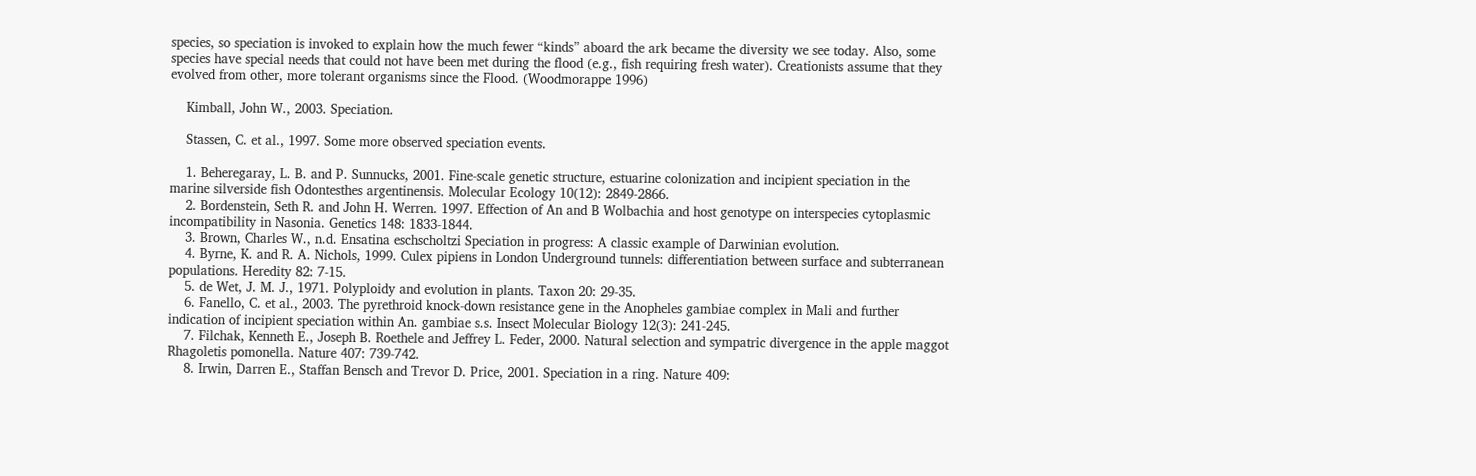species, so speciation is invoked to explain how the much fewer “kinds” aboard the ark became the diversity we see today. Also, some species have special needs that could not have been met during the flood (e.g., fish requiring fresh water). Creationists assume that they evolved from other, more tolerant organisms since the Flood. (Woodmorappe 1996)

    Kimball, John W., 2003. Speciation.

    Stassen, C. et al., 1997. Some more observed speciation events.

    1. Beheregaray, L. B. and P. Sunnucks, 2001. Fine-scale genetic structure, estuarine colonization and incipient speciation in the marine silverside fish Odontesthes argentinensis. Molecular Ecology 10(12): 2849-2866.
    2. Bordenstein, Seth R. and John H. Werren. 1997. Effection of An and B Wolbachia and host genotype on interspecies cytoplasmic incompatibility in Nasonia. Genetics 148: 1833-1844.
    3. Brown, Charles W., n.d. Ensatina eschscholtzi Speciation in progress: A classic example of Darwinian evolution.
    4. Byrne, K. and R. A. Nichols, 1999. Culex pipiens in London Underground tunnels: differentiation between surface and subterranean populations. Heredity 82: 7-15.
    5. de Wet, J. M. J., 1971. Polyploidy and evolution in plants. Taxon 20: 29-35.
    6. Fanello, C. et al., 2003. The pyrethroid knock-down resistance gene in the Anopheles gambiae complex in Mali and further indication of incipient speciation within An. gambiae s.s. Insect Molecular Biology 12(3): 241-245.
    7. Filchak, Kenneth E., Joseph B. Roethele and Jeffrey L. Feder, 2000. Natural selection and sympatric divergence in the apple maggot Rhagoletis pomonella. Nature 407: 739-742.
    8. Irwin, Darren E., Staffan Bensch and Trevor D. Price, 2001. Speciation in a ring. Nature 409: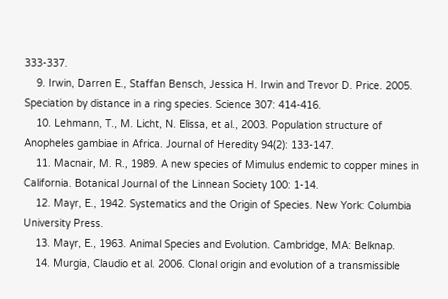333-337.
    9. Irwin, Darren E., Staffan Bensch, Jessica H. Irwin and Trevor D. Price. 2005. Speciation by distance in a ring species. Science 307: 414-416.
    10. Lehmann, T., M. Licht, N. Elissa, et al., 2003. Population structure of Anopheles gambiae in Africa. Journal of Heredity 94(2): 133-147.
    11. Macnair, M. R., 1989. A new species of Mimulus endemic to copper mines in California. Botanical Journal of the Linnean Society 100: 1-14.
    12. Mayr, E., 1942. Systematics and the Origin of Species. New York: Columbia University Press.
    13. Mayr, E., 1963. Animal Species and Evolution. Cambridge, MA: Belknap.
    14. Murgia, Claudio et al. 2006. Clonal origin and evolution of a transmissible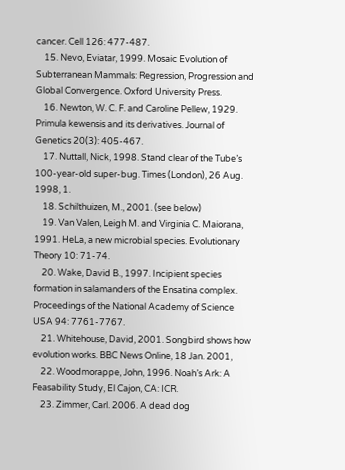cancer. Cell 126: 477-487.
    15. Nevo, Eviatar, 1999. Mosaic Evolution of Subterranean Mammals: Regression, Progression and Global Convergence. Oxford University Press.
    16. Newton, W. C. F. and Caroline Pellew, 1929. Primula kewensis and its derivatives. Journal of Genetics 20(3): 405-467.
    17. Nuttall, Nick, 1998. Stand clear of the Tube’s 100-year-old super-bug. Times (London), 26 Aug. 1998, 1.
    18. Schilthuizen, M., 2001. (see below)
    19. Van Valen, Leigh M. and Virginia C. Maiorana, 1991. HeLa, a new microbial species. Evolutionary Theory 10: 71-74.
    20. Wake, David B., 1997. Incipient species formation in salamanders of the Ensatina complex. Proceedings of the National Academy of Science USA 94: 7761-7767.
    21. Whitehouse, David, 2001. Songbird shows how evolution works. BBC News Online, 18 Jan. 2001,
    22. Woodmorappe, John, 1996. Noah’s Ark: A Feasability Study, El Cajon, CA: ICR.
    23. Zimmer, Carl. 2006. A dead dog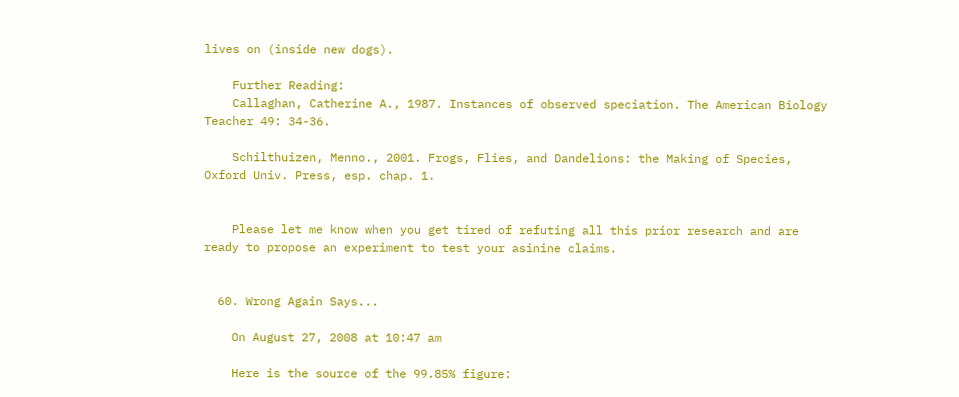lives on (inside new dogs).

    Further Reading:
    Callaghan, Catherine A., 1987. Instances of observed speciation. The American Biology Teacher 49: 34-36.

    Schilthuizen, Menno., 2001. Frogs, Flies, and Dandelions: the Making of Species, Oxford Univ. Press, esp. chap. 1.


    Please let me know when you get tired of refuting all this prior research and are ready to propose an experiment to test your asinine claims.


  60. Wrong Again Says...

    On August 27, 2008 at 10:47 am

    Here is the source of the 99.85% figure: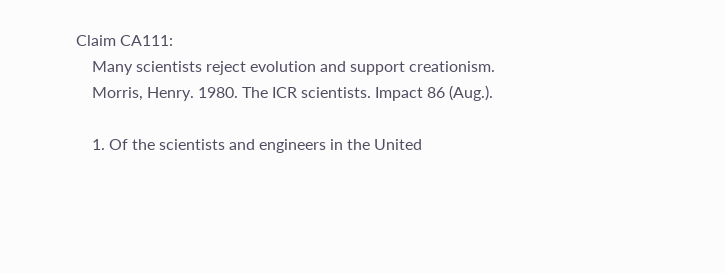Claim CA111:
    Many scientists reject evolution and support creationism.
    Morris, Henry. 1980. The ICR scientists. Impact 86 (Aug.).

    1. Of the scientists and engineers in the United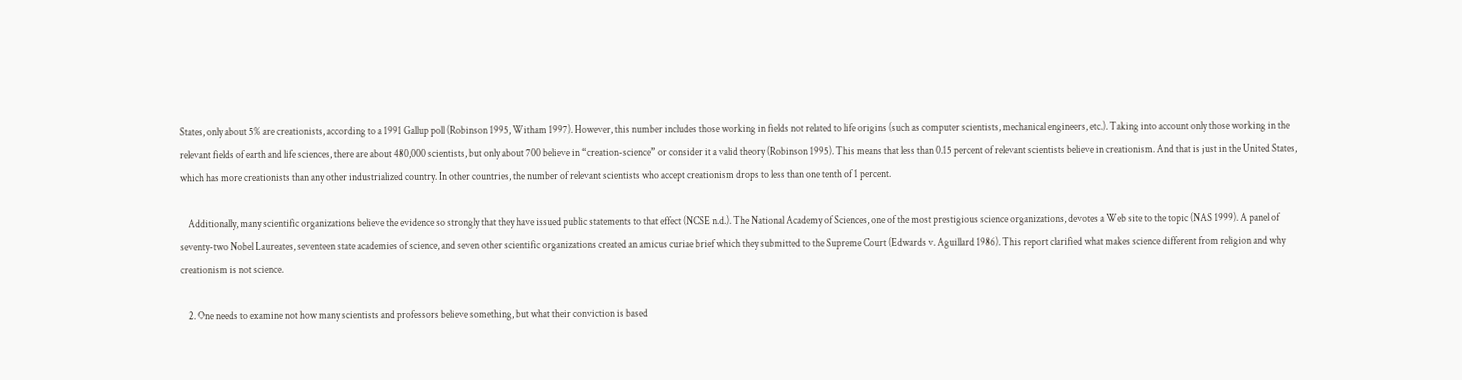States, only about 5% are creationists, according to a 1991 Gallup poll (Robinson 1995, Witham 1997). However, this number includes those working in fields not related to life origins (such as computer scientists, mechanical engineers, etc.). Taking into account only those working in the relevant fields of earth and life sciences, there are about 480,000 scientists, but only about 700 believe in “creation-science” or consider it a valid theory (Robinson 1995). This means that less than 0.15 percent of relevant scientists believe in creationism. And that is just in the United States, which has more creationists than any other industrialized country. In other countries, the number of relevant scientists who accept creationism drops to less than one tenth of 1 percent.

    Additionally, many scientific organizations believe the evidence so strongly that they have issued public statements to that effect (NCSE n.d.). The National Academy of Sciences, one of the most prestigious science organizations, devotes a Web site to the topic (NAS 1999). A panel of seventy-two Nobel Laureates, seventeen state academies of science, and seven other scientific organizations created an amicus curiae brief which they submitted to the Supreme Court (Edwards v. Aguillard 1986). This report clarified what makes science different from religion and why creationism is not science.

    2. One needs to examine not how many scientists and professors believe something, but what their conviction is based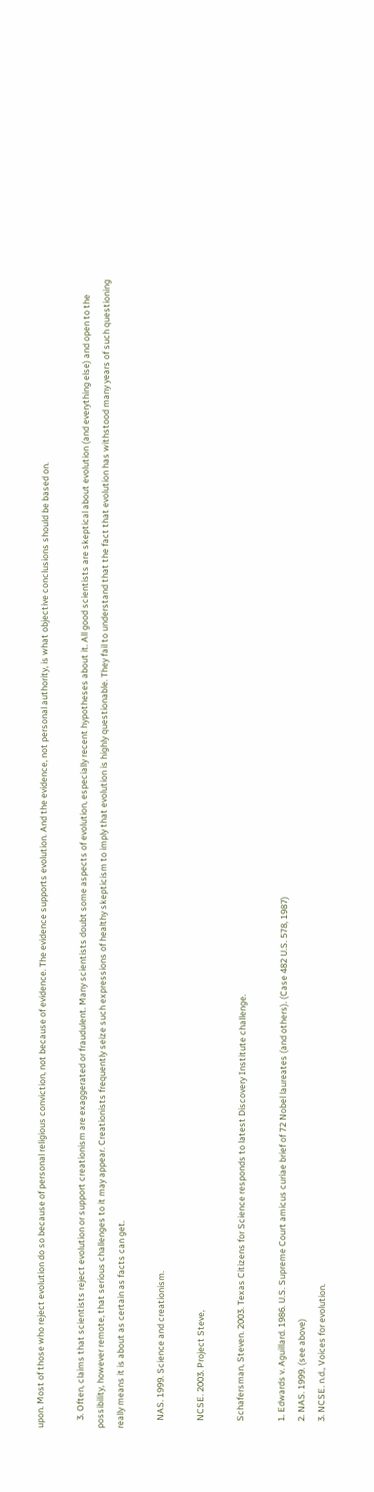upon. Most of those who reject evolution do so because of personal religious conviction, not because of evidence. The evidence supports evolution. And the evidence, not personal authority, is what objective conclusions should be based on.

    3. Often, claims that scientists reject evolution or support creationism are exaggerated or fraudulent. Many scientists doubt some aspects of evolution, especially recent hypotheses about it. All good scientists are skeptical about evolution (and everything else) and open to the possibility, however remote, that serious challenges to it may appear. Creationists frequently seize such expressions of healthy skepticism to imply that evolution is highly questionable. They fail to understand that the fact that evolution has withstood many years of such questioning really means it is about as certain as facts can get.

    NAS. 1999. Science and creationism.

    NCSE. 2003. Project Steve,

    Schafersman, Steven. 2003. Texas Citizens for Science responds to latest Discovery Institute challenge.

    1. Edwards v. Aguillard. 1986. U.S. Supreme Court amicus curiae brief of 72 Nobel laureates (and others). (Case 482 U.S. 578, 1987)
    2. NAS. 1999. (see above)
    3. NCSE. n.d., Voices for evolution.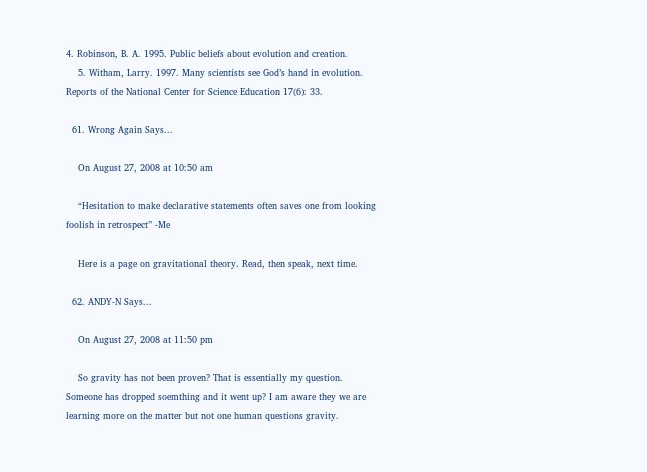4. Robinson, B. A. 1995. Public beliefs about evolution and creation.
    5. Witham, Larry. 1997. Many scientists see God’s hand in evolution. Reports of the National Center for Science Education 17(6): 33.

  61. Wrong Again Says...

    On August 27, 2008 at 10:50 am

    “Hesitation to make declarative statements often saves one from looking foolish in retrospect” -Me

    Here is a page on gravitational theory. Read, then speak, next time.

  62. ANDY-N Says...

    On August 27, 2008 at 11:50 pm

    So gravity has not been proven? That is essentially my question. Someone has dropped soemthing and it went up? I am aware they we are learning more on the matter but not one human questions gravity.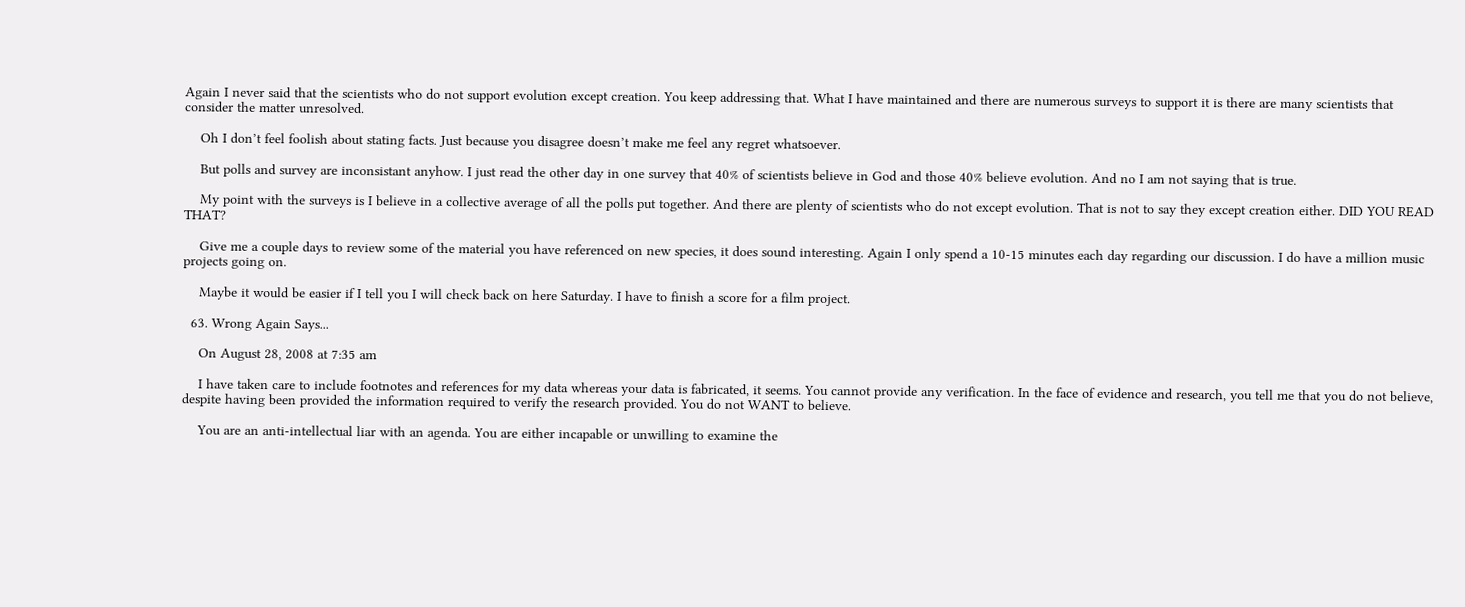Again I never said that the scientists who do not support evolution except creation. You keep addressing that. What I have maintained and there are numerous surveys to support it is there are many scientists that consider the matter unresolved.

    Oh I don’t feel foolish about stating facts. Just because you disagree doesn’t make me feel any regret whatsoever.

    But polls and survey are inconsistant anyhow. I just read the other day in one survey that 40% of scientists believe in God and those 40% believe evolution. And no I am not saying that is true.

    My point with the surveys is I believe in a collective average of all the polls put together. And there are plenty of scientists who do not except evolution. That is not to say they except creation either. DID YOU READ THAT?

    Give me a couple days to review some of the material you have referenced on new species, it does sound interesting. Again I only spend a 10-15 minutes each day regarding our discussion. I do have a million music projects going on.

    Maybe it would be easier if I tell you I will check back on here Saturday. I have to finish a score for a film project.

  63. Wrong Again Says...

    On August 28, 2008 at 7:35 am

    I have taken care to include footnotes and references for my data whereas your data is fabricated, it seems. You cannot provide any verification. In the face of evidence and research, you tell me that you do not believe, despite having been provided the information required to verify the research provided. You do not WANT to believe.

    You are an anti-intellectual liar with an agenda. You are either incapable or unwilling to examine the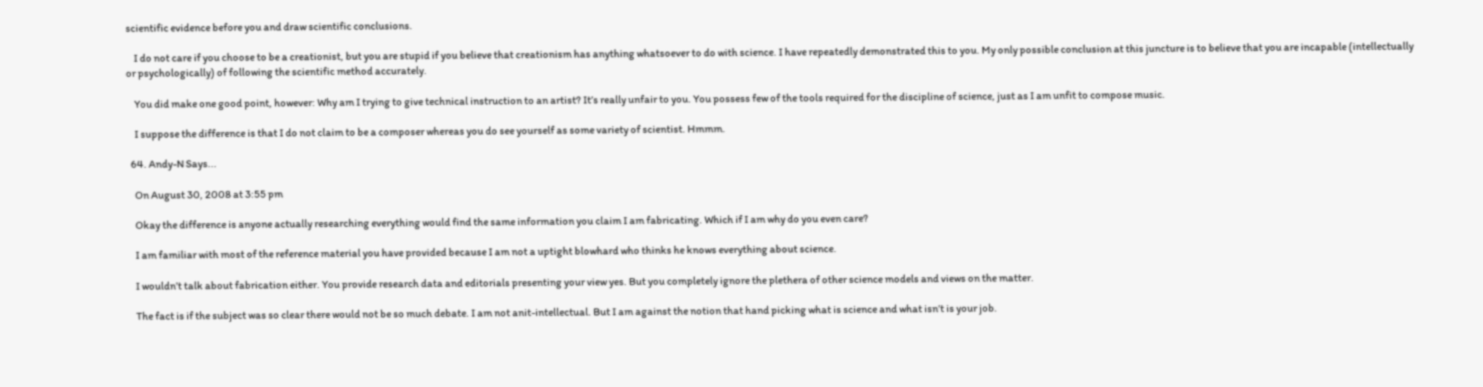scientific evidence before you and draw scientific conclusions.

    I do not care if you choose to be a creationist, but you are stupid if you believe that creationism has anything whatsoever to do with science. I have repeatedly demonstrated this to you. My only possible conclusion at this juncture is to believe that you are incapable (intellectually or psychologically) of following the scientific method accurately.

    You did make one good point, however: Why am I trying to give technical instruction to an artist? It’s really unfair to you. You possess few of the tools required for the discipline of science, just as I am unfit to compose music.

    I suppose the difference is that I do not claim to be a composer whereas you do see yourself as some variety of scientist. Hmmm.

  64. Andy-N Says...

    On August 30, 2008 at 3:55 pm

    Okay the difference is anyone actually researching everything would find the same information you claim I am fabricating. Which if I am why do you even care?

    I am familiar with most of the reference material you have provided because I am not a uptight blowhard who thinks he knows everything about science.

    I wouldn’t talk about fabrication either. You provide research data and editorials presenting your view yes. But you completely ignore the plethera of other science models and views on the matter.

    The fact is if the subject was so clear there would not be so much debate. I am not anit-intellectual. But I am against the notion that hand picking what is science and what isn’t is your job.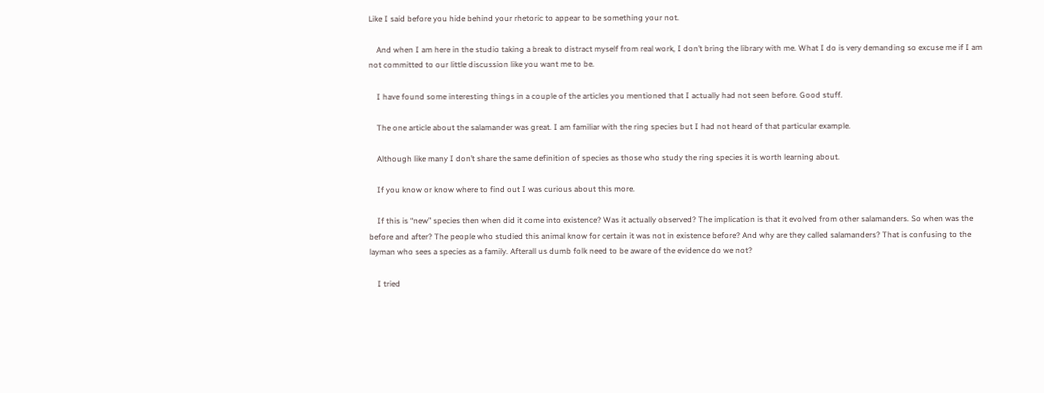Like I said before you hide behind your rhetoric to appear to be something your not.

    And when I am here in the studio taking a break to distract myself from real work, I don’t bring the library with me. What I do is very demanding so excuse me if I am not committed to our little discussion like you want me to be.

    I have found some interesting things in a couple of the articles you mentioned that I actually had not seen before. Good stuff.

    The one article about the salamander was great. I am familiar with the ring species but I had not heard of that particular example.

    Although like many I don’t share the same definition of species as those who study the ring species it is worth learning about.

    If you know or know where to find out I was curious about this more.

    If this is “new” species then when did it come into existence? Was it actually observed? The implication is that it evolved from other salamanders. So when was the before and after? The people who studied this animal know for certain it was not in existence before? And why are they called salamanders? That is confusing to the layman who sees a species as a family. Afterall us dumb folk need to be aware of the evidence do we not?

    I tried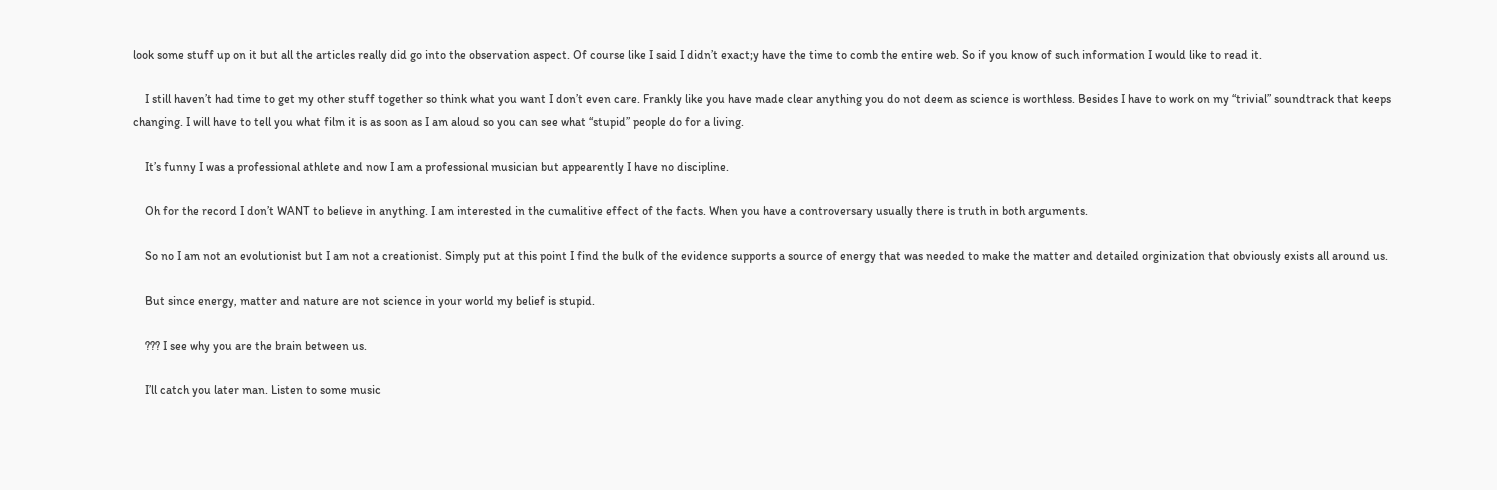look some stuff up on it but all the articles really did go into the observation aspect. Of course like I said I didn’t exact;y have the time to comb the entire web. So if you know of such information I would like to read it.

    I still haven’t had time to get my other stuff together so think what you want I don’t even care. Frankly like you have made clear anything you do not deem as science is worthless. Besides I have to work on my “trivial” soundtrack that keeps changing. I will have to tell you what film it is as soon as I am aloud so you can see what “stupid” people do for a living.

    It’s funny I was a professional athlete and now I am a professional musician but appearently I have no discipline.

    Oh for the record I don’t WANT to believe in anything. I am interested in the cumalitive effect of the facts. When you have a controversary usually there is truth in both arguments.

    So no I am not an evolutionist but I am not a creationist. Simply put at this point I find the bulk of the evidence supports a source of energy that was needed to make the matter and detailed orginization that obviously exists all around us.

    But since energy, matter and nature are not science in your world my belief is stupid.

    ??? I see why you are the brain between us.

    I’ll catch you later man. Listen to some music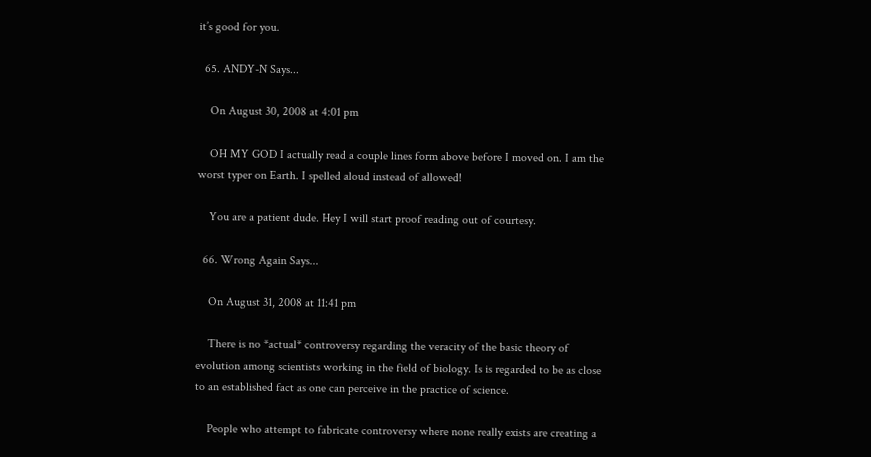it’s good for you.

  65. ANDY-N Says...

    On August 30, 2008 at 4:01 pm

    OH MY GOD I actually read a couple lines form above before I moved on. I am the worst typer on Earth. I spelled aloud instead of allowed!

    You are a patient dude. Hey I will start proof reading out of courtesy.

  66. Wrong Again Says...

    On August 31, 2008 at 11:41 pm

    There is no *actual* controversy regarding the veracity of the basic theory of evolution among scientists working in the field of biology. Is is regarded to be as close to an established fact as one can perceive in the practice of science.

    People who attempt to fabricate controversy where none really exists are creating a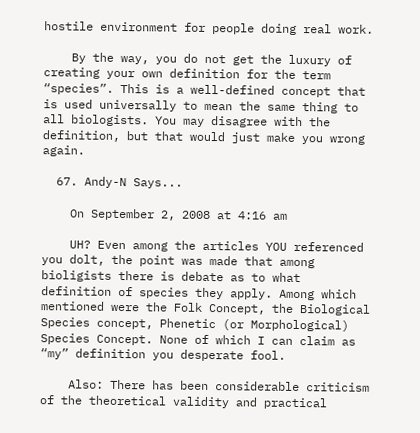hostile environment for people doing real work.

    By the way, you do not get the luxury of creating your own definition for the term “species”. This is a well-defined concept that is used universally to mean the same thing to all biologists. You may disagree with the definition, but that would just make you wrong again.

  67. Andy-N Says...

    On September 2, 2008 at 4:16 am

    UH? Even among the articles YOU referenced you dolt, the point was made that among bioligists there is debate as to what definition of species they apply. Among which mentioned were the Folk Concept, the Biological Species concept, Phenetic (or Morphological) Species Concept. None of which I can claim as “my” definition you desperate fool.

    Also: There has been considerable criticism of the theoretical validity and practical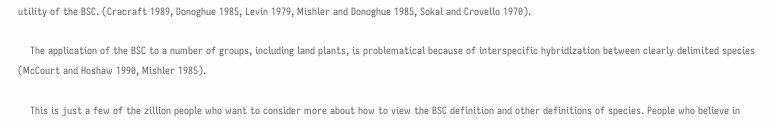utility of the BSC. (Cracraft 1989, Donoghue 1985, Levin 1979, Mishler and Donoghue 1985, Sokal and Crovello 1970).

    The application of the BSC to a number of groups, including land plants, is problematical because of interspecific hybridization between clearly delimited species (McCourt and Hoshaw 1990, Mishler 1985).

    This is just a few of the zillion people who want to consider more about how to view the BSC definition and other definitions of species. People who believe in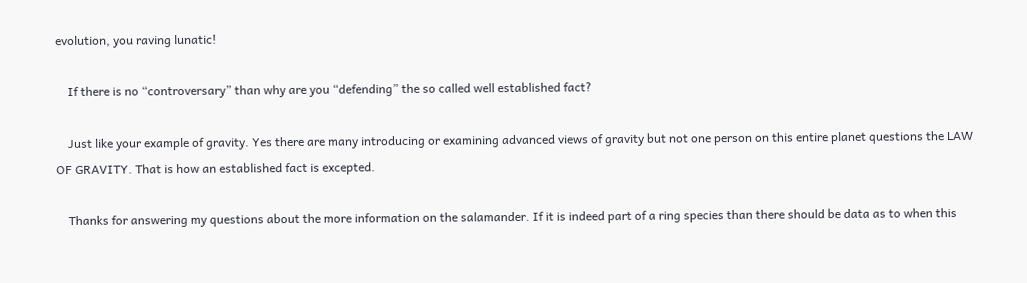evolution, you raving lunatic!

    If there is no “controversary” than why are you “defending” the so called well established fact?

    Just like your example of gravity. Yes there are many introducing or examining advanced views of gravity but not one person on this entire planet questions the LAW OF GRAVITY. That is how an established fact is excepted.

    Thanks for answering my questions about the more information on the salamander. If it is indeed part of a ring species than there should be data as to when this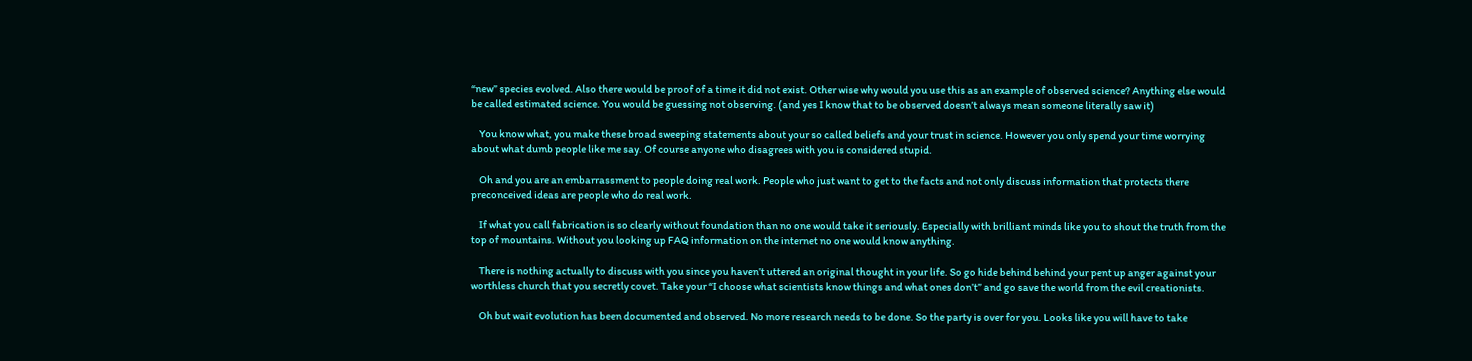“new” species evolved. Also there would be proof of a time it did not exist. Other wise why would you use this as an example of observed science? Anything else would be called estimated science. You would be guessing not observing. (and yes I know that to be observed doesn’t always mean someone literally saw it)

    You know what, you make these broad sweeping statements about your so called beliefs and your trust in science. However you only spend your time worrying about what dumb people like me say. Of course anyone who disagrees with you is considered stupid.

    Oh and you are an embarrassment to people doing real work. People who just want to get to the facts and not only discuss information that protects there preconceived ideas are people who do real work.

    If what you call fabrication is so clearly without foundation than no one would take it seriously. Especially with brilliant minds like you to shout the truth from the top of mountains. Without you looking up FAQ information on the internet no one would know anything.

    There is nothing actually to discuss with you since you haven’t uttered an original thought in your life. So go hide behind behind your pent up anger against your worthless church that you secretly covet. Take your “I choose what scientists know things and what ones don’t” and go save the world from the evil creationists.

    Oh but wait evolution has been documented and observed. No more research needs to be done. So the party is over for you. Looks like you will have to take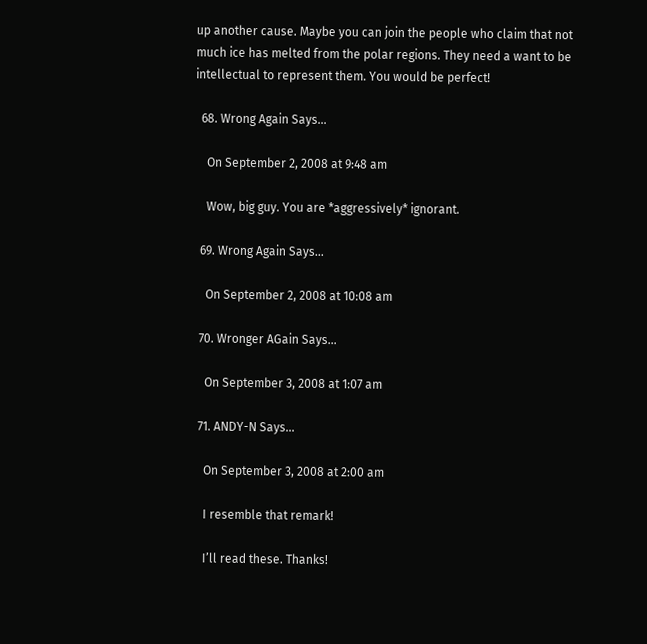up another cause. Maybe you can join the people who claim that not much ice has melted from the polar regions. They need a want to be intellectual to represent them. You would be perfect!

  68. Wrong Again Says...

    On September 2, 2008 at 9:48 am

    Wow, big guy. You are *aggressively* ignorant.

  69. Wrong Again Says...

    On September 2, 2008 at 10:08 am

  70. Wronger AGain Says...

    On September 3, 2008 at 1:07 am

  71. ANDY-N Says...

    On September 3, 2008 at 2:00 am

    I resemble that remark!

    I’ll read these. Thanks!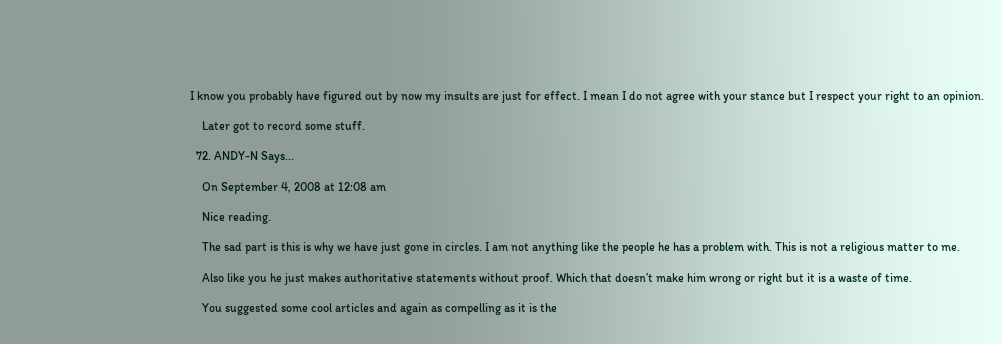I know you probably have figured out by now my insults are just for effect. I mean I do not agree with your stance but I respect your right to an opinion.

    Later got to record some stuff.

  72. ANDY-N Says...

    On September 4, 2008 at 12:08 am

    Nice reading.

    The sad part is this is why we have just gone in circles. I am not anything like the people he has a problem with. This is not a religious matter to me.

    Also like you he just makes authoritative statements without proof. Which that doesn’t make him wrong or right but it is a waste of time.

    You suggested some cool articles and again as compelling as it is the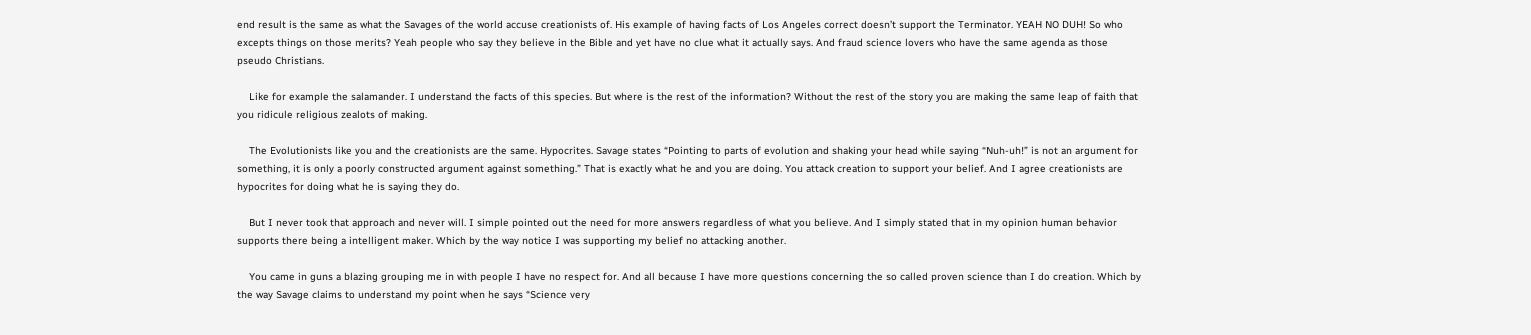end result is the same as what the Savages of the world accuse creationists of. His example of having facts of Los Angeles correct doesn’t support the Terminator. YEAH NO DUH! So who excepts things on those merits? Yeah people who say they believe in the Bible and yet have no clue what it actually says. And fraud science lovers who have the same agenda as those pseudo Christians.

    Like for example the salamander. I understand the facts of this species. But where is the rest of the information? Without the rest of the story you are making the same leap of faith that you ridicule religious zealots of making.

    The Evolutionists like you and the creationists are the same. Hypocrites. Savage states “Pointing to parts of evolution and shaking your head while saying “Nuh-uh!” is not an argument for something, it is only a poorly constructed argument against something.” That is exactly what he and you are doing. You attack creation to support your belief. And I agree creationists are hypocrites for doing what he is saying they do.

    But I never took that approach and never will. I simple pointed out the need for more answers regardless of what you believe. And I simply stated that in my opinion human behavior supports there being a intelligent maker. Which by the way notice I was supporting my belief no attacking another.

    You came in guns a blazing grouping me in with people I have no respect for. And all because I have more questions concerning the so called proven science than I do creation. Which by the way Savage claims to understand my point when he says “Science very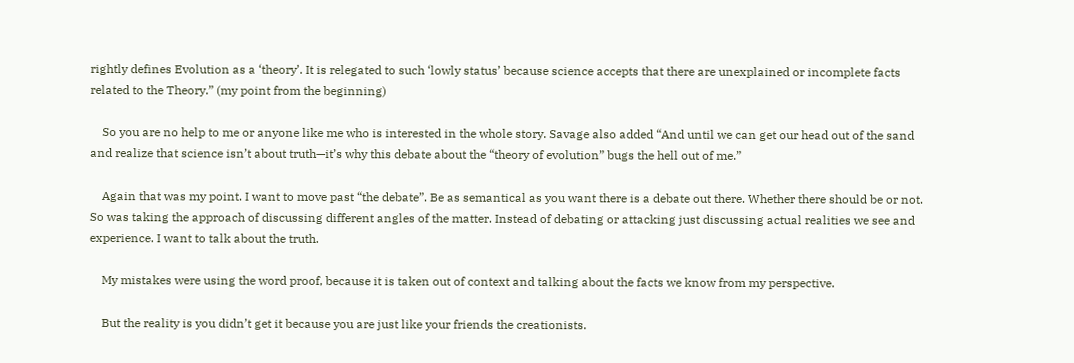rightly defines Evolution as a ‘theory’. It is relegated to such ‘lowly status’ because science accepts that there are unexplained or incomplete facts related to the Theory.” (my point from the beginning)

    So you are no help to me or anyone like me who is interested in the whole story. Savage also added “And until we can get our head out of the sand and realize that science isn’t about truth—it’s why this debate about the “theory of evolution” bugs the hell out of me.”

    Again that was my point. I want to move past “the debate”. Be as semantical as you want there is a debate out there. Whether there should be or not. So was taking the approach of discussing different angles of the matter. Instead of debating or attacking just discussing actual realities we see and experience. I want to talk about the truth.

    My mistakes were using the word proof, because it is taken out of context and talking about the facts we know from my perspective.

    But the reality is you didn’t get it because you are just like your friends the creationists.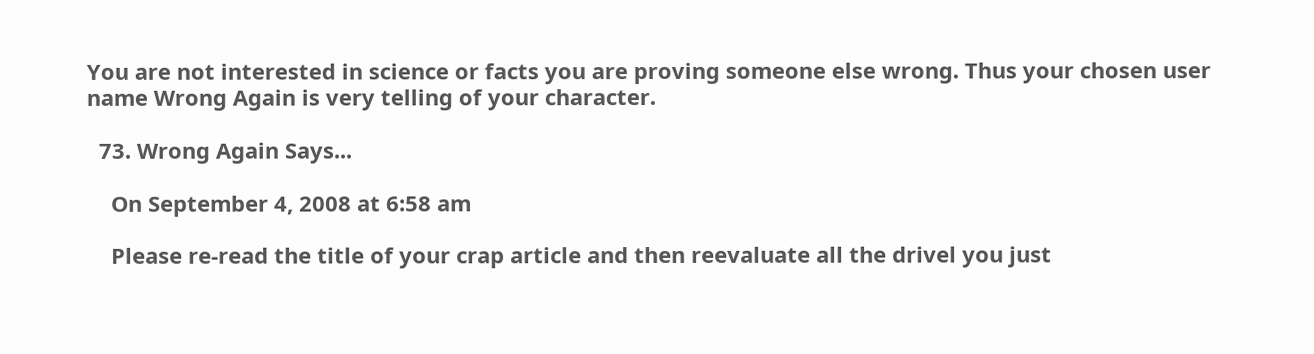You are not interested in science or facts you are proving someone else wrong. Thus your chosen user name Wrong Again is very telling of your character.

  73. Wrong Again Says...

    On September 4, 2008 at 6:58 am

    Please re-read the title of your crap article and then reevaluate all the drivel you just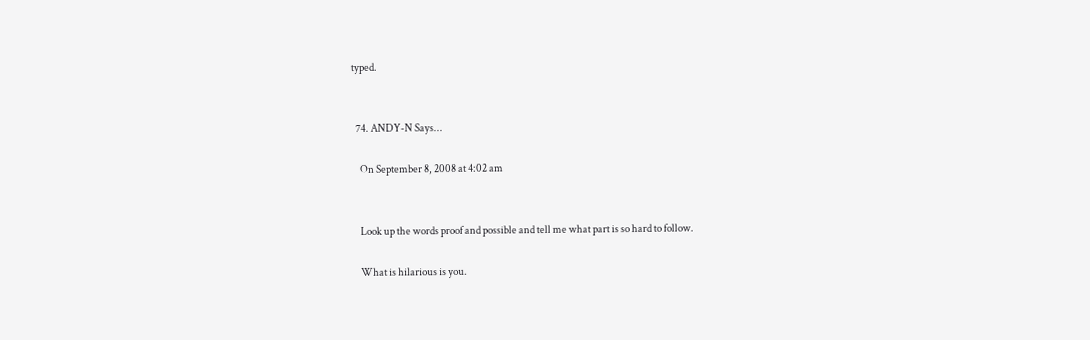typed.


  74. ANDY-N Says...

    On September 8, 2008 at 4:02 am


    Look up the words proof and possible and tell me what part is so hard to follow.

    What is hilarious is you.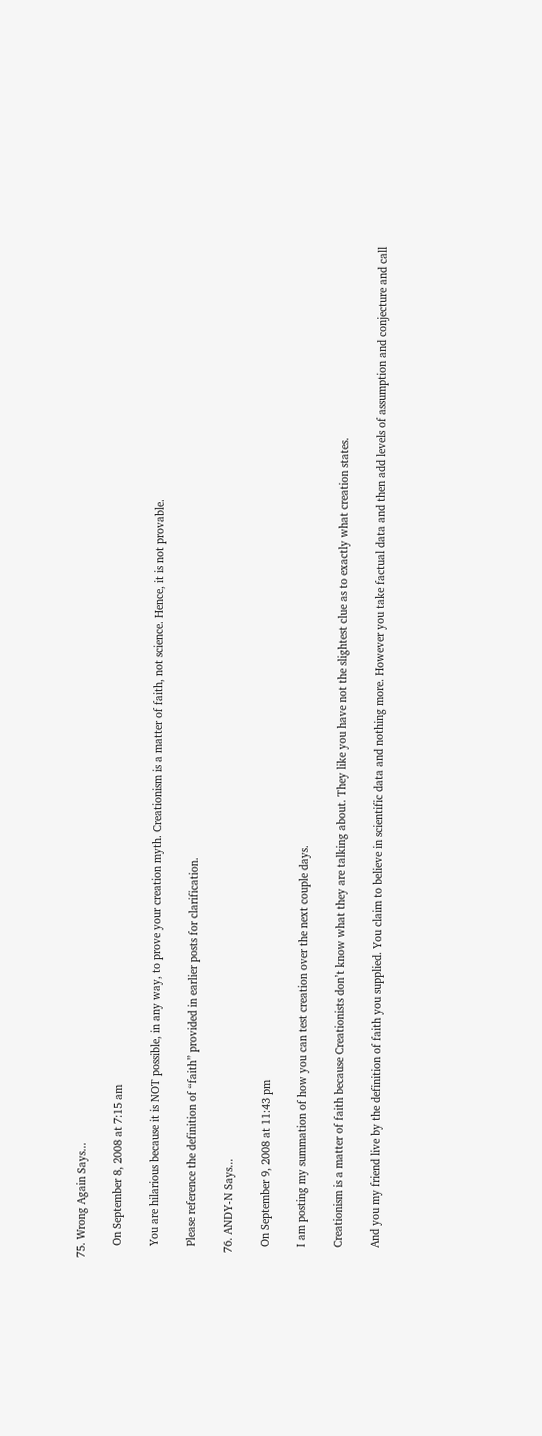75. Wrong Again Says...

    On September 8, 2008 at 7:15 am

    You are hilarious because it is NOT possible, in any way, to prove your creation myth. Creationism is a matter of faith, not science. Hence, it is not provable.

    Please reference the definition of “faith” provided in earlier posts for clarification.

  76. ANDY-N Says...

    On September 9, 2008 at 11:43 pm

    I am posting my summation of how you can test creation over the next couple days.

    Creationism is a matter of faith because Creationists don’t know what they are talking about. They like you have not the slightest clue as to exactly what creation states.

    And you my friend live by the definition of faith you supplied. You claim to believe in scientific data and nothing more. However you take factual data and then add levels of assumption and conjecture and call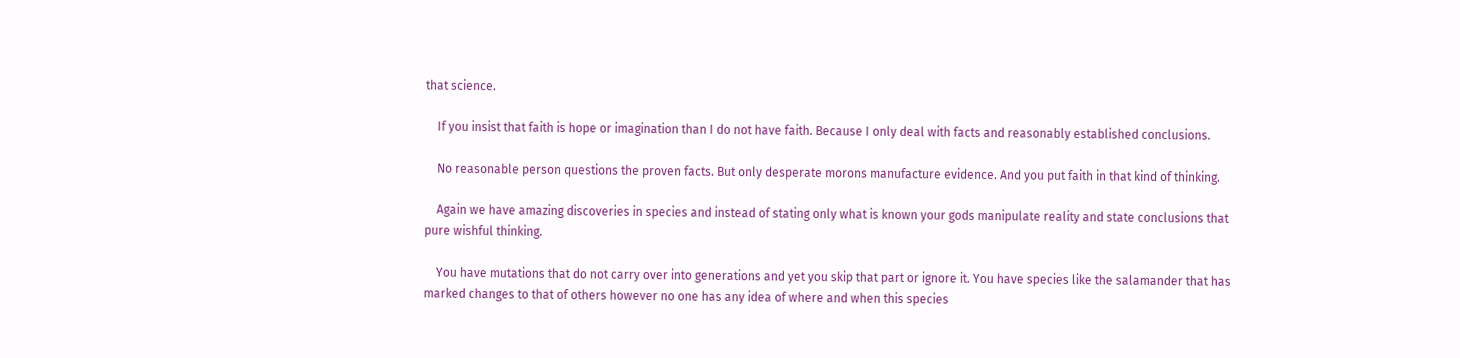that science.

    If you insist that faith is hope or imagination than I do not have faith. Because I only deal with facts and reasonably established conclusions.

    No reasonable person questions the proven facts. But only desperate morons manufacture evidence. And you put faith in that kind of thinking.

    Again we have amazing discoveries in species and instead of stating only what is known your gods manipulate reality and state conclusions that pure wishful thinking.

    You have mutations that do not carry over into generations and yet you skip that part or ignore it. You have species like the salamander that has marked changes to that of others however no one has any idea of where and when this species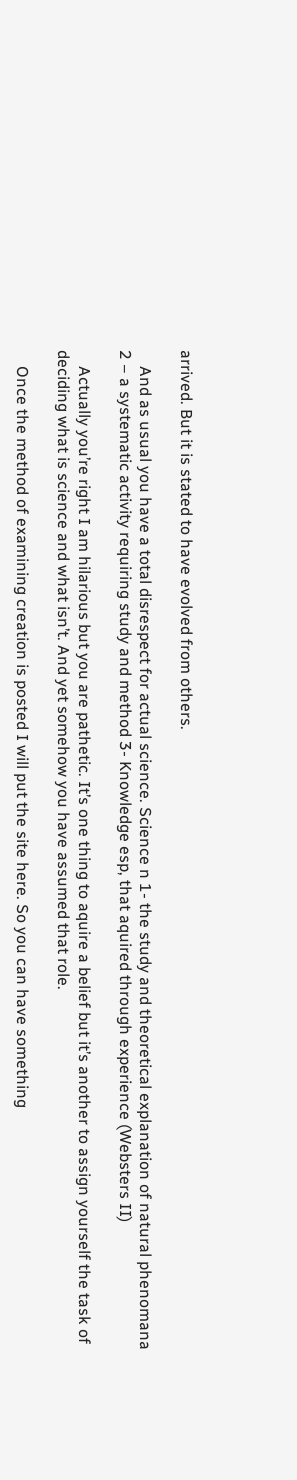arrived. But it is stated to have evolved from others.

    And as usual you have a total disrespect for actual science. Science n 1- the study and theoretical explanation of natural phenomana 2 – a systematic activity requiring study and method 3- Knowledge esp, that aquired through experience (Websters II)

    Actually you’re right I am hilarious but you are pathetic. It’s one thing to aquire a belief but it’s another to assign yourself the task of deciding what is science and what isn’t. And yet somehow you have assumed that role.

    Once the method of examining creation is posted I will put the site here. So you can have something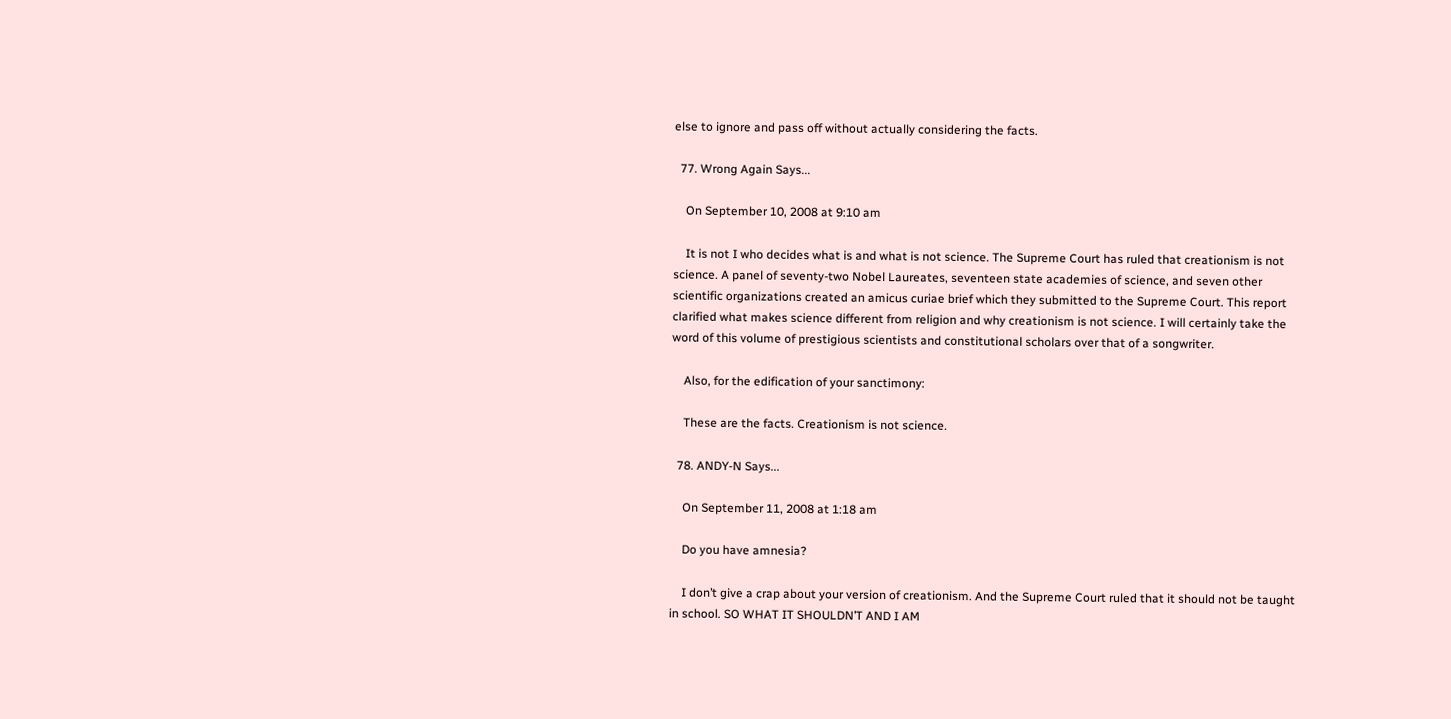else to ignore and pass off without actually considering the facts.

  77. Wrong Again Says...

    On September 10, 2008 at 9:10 am

    It is not I who decides what is and what is not science. The Supreme Court has ruled that creationism is not science. A panel of seventy-two Nobel Laureates, seventeen state academies of science, and seven other scientific organizations created an amicus curiae brief which they submitted to the Supreme Court. This report clarified what makes science different from religion and why creationism is not science. I will certainly take the word of this volume of prestigious scientists and constitutional scholars over that of a songwriter.

    Also, for the edification of your sanctimony:

    These are the facts. Creationism is not science.

  78. ANDY-N Says...

    On September 11, 2008 at 1:18 am

    Do you have amnesia?

    I don’t give a crap about your version of creationism. And the Supreme Court ruled that it should not be taught in school. SO WHAT IT SHOULDN’T AND I AM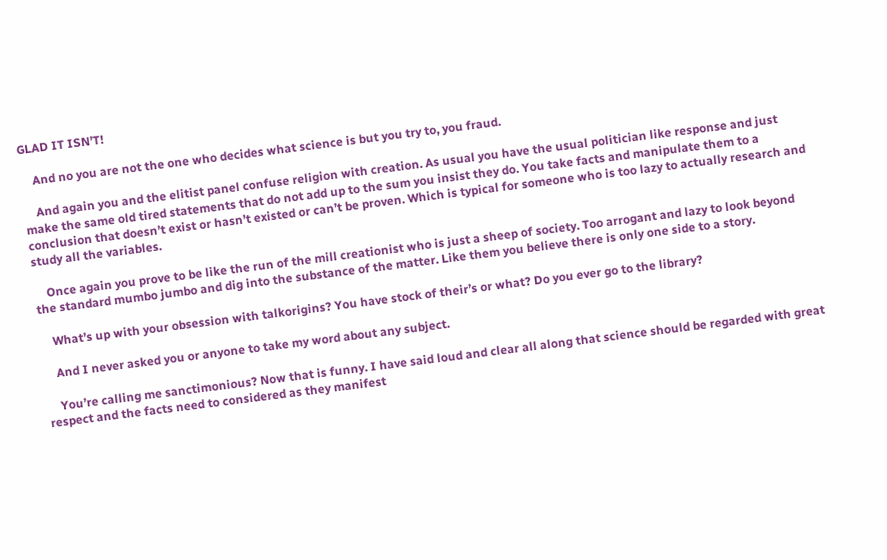GLAD IT ISN’T!

    And no you are not the one who decides what science is but you try to, you fraud.

    And again you and the elitist panel confuse religion with creation. As usual you have the usual politician like response and just make the same old tired statements that do not add up to the sum you insist they do. You take facts and manipulate them to a conclusion that doesn’t exist or hasn’t existed or can’t be proven. Which is typical for someone who is too lazy to actually research and study all the variables.

    Once again you prove to be like the run of the mill creationist who is just a sheep of society. Too arrogant and lazy to look beyond the standard mumbo jumbo and dig into the substance of the matter. Like them you believe there is only one side to a story.

    What’s up with your obsession with talkorigins? You have stock of their’s or what? Do you ever go to the library?

    And I never asked you or anyone to take my word about any subject.

    You’re calling me sanctimonious? Now that is funny. I have said loud and clear all along that science should be regarded with great respect and the facts need to considered as they manifest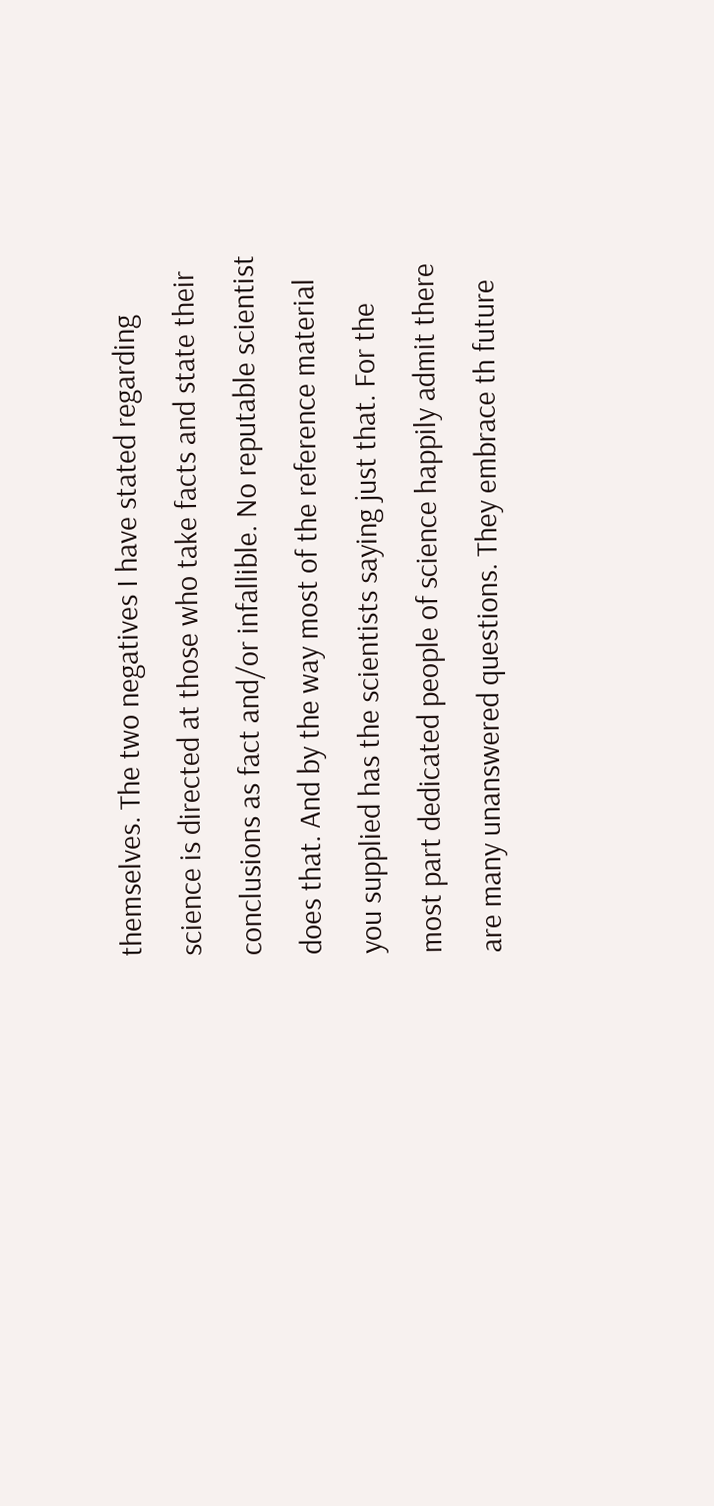themselves. The two negatives I have stated regarding science is directed at those who take facts and state their conclusions as fact and/or infallible. No reputable scientist does that. And by the way most of the reference material you supplied has the scientists saying just that. For the most part dedicated people of science happily admit there are many unanswered questions. They embrace th future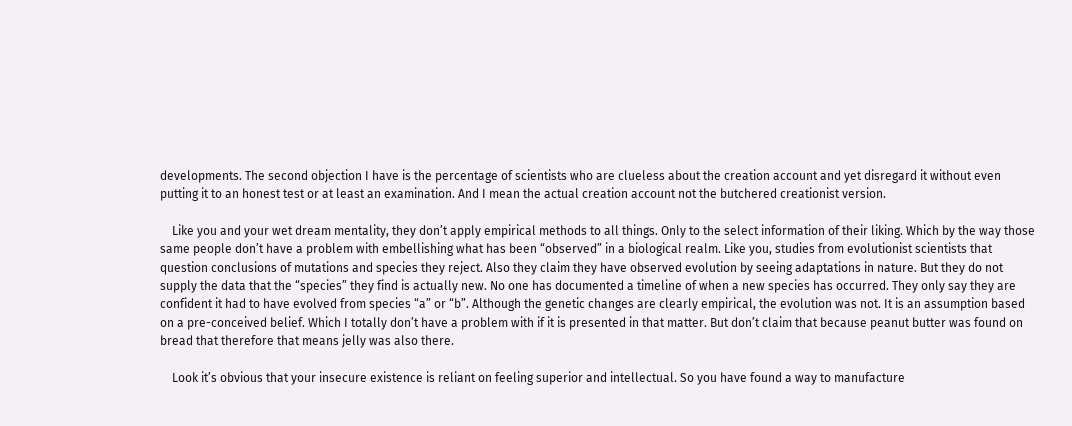developments. The second objection I have is the percentage of scientists who are clueless about the creation account and yet disregard it without even putting it to an honest test or at least an examination. And I mean the actual creation account not the butchered creationist version.

    Like you and your wet dream mentality, they don’t apply empirical methods to all things. Only to the select information of their liking. Which by the way those same people don’t have a problem with embellishing what has been “observed” in a biological realm. Like you, studies from evolutionist scientists that question conclusions of mutations and species they reject. Also they claim they have observed evolution by seeing adaptations in nature. But they do not supply the data that the “species” they find is actually new. No one has documented a timeline of when a new species has occurred. They only say they are confident it had to have evolved from species “a” or “b”. Although the genetic changes are clearly empirical, the evolution was not. It is an assumption based on a pre-conceived belief. Which I totally don’t have a problem with if it is presented in that matter. But don’t claim that because peanut butter was found on bread that therefore that means jelly was also there.

    Look it’s obvious that your insecure existence is reliant on feeling superior and intellectual. So you have found a way to manufacture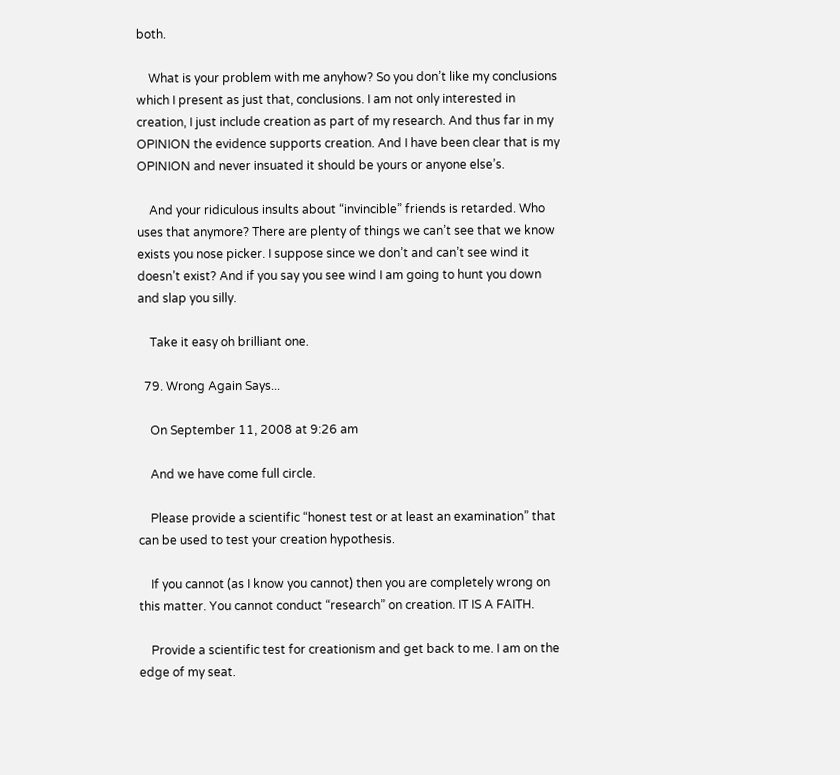both.

    What is your problem with me anyhow? So you don’t like my conclusions which I present as just that, conclusions. I am not only interested in creation, I just include creation as part of my research. And thus far in my OPINION the evidence supports creation. And I have been clear that is my OPINION and never insuated it should be yours or anyone else’s.

    And your ridiculous insults about “invincible” friends is retarded. Who uses that anymore? There are plenty of things we can’t see that we know exists you nose picker. I suppose since we don’t and can’t see wind it doesn’t exist? And if you say you see wind I am going to hunt you down and slap you silly.

    Take it easy oh brilliant one.

  79. Wrong Again Says...

    On September 11, 2008 at 9:26 am

    And we have come full circle.

    Please provide a scientific “honest test or at least an examination” that can be used to test your creation hypothesis.

    If you cannot (as I know you cannot) then you are completely wrong on this matter. You cannot conduct “research” on creation. IT IS A FAITH.

    Provide a scientific test for creationism and get back to me. I am on the edge of my seat.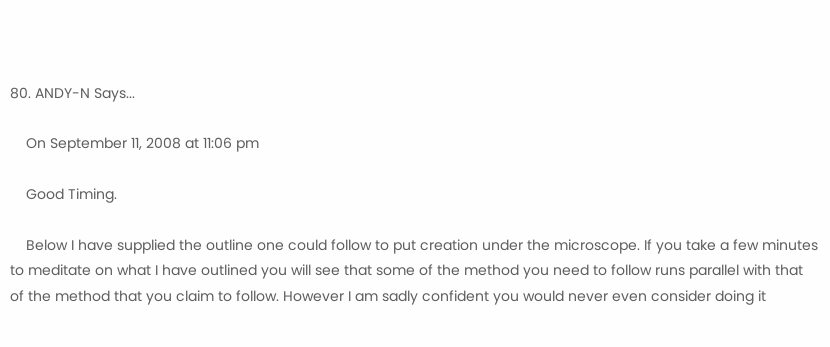80. ANDY-N Says...

    On September 11, 2008 at 11:06 pm

    Good Timing.

    Below I have supplied the outline one could follow to put creation under the microscope. If you take a few minutes to meditate on what I have outlined you will see that some of the method you need to follow runs parallel with that of the method that you claim to follow. However I am sadly confident you would never even consider doing it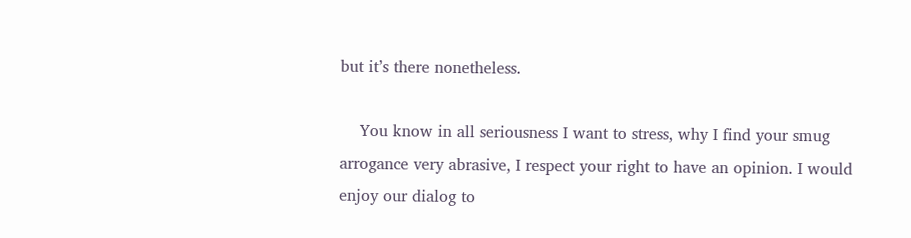but it’s there nonetheless.

    You know in all seriousness I want to stress, why I find your smug arrogance very abrasive, I respect your right to have an opinion. I would enjoy our dialog to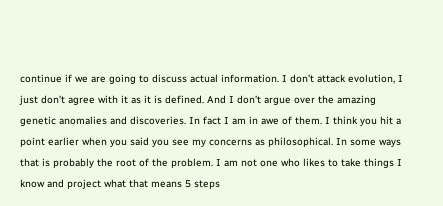continue if we are going to discuss actual information. I don’t attack evolution, I just don’t agree with it as it is defined. And I don’t argue over the amazing genetic anomalies and discoveries. In fact I am in awe of them. I think you hit a point earlier when you said you see my concerns as philosophical. In some ways that is probably the root of the problem. I am not one who likes to take things I know and project what that means 5 steps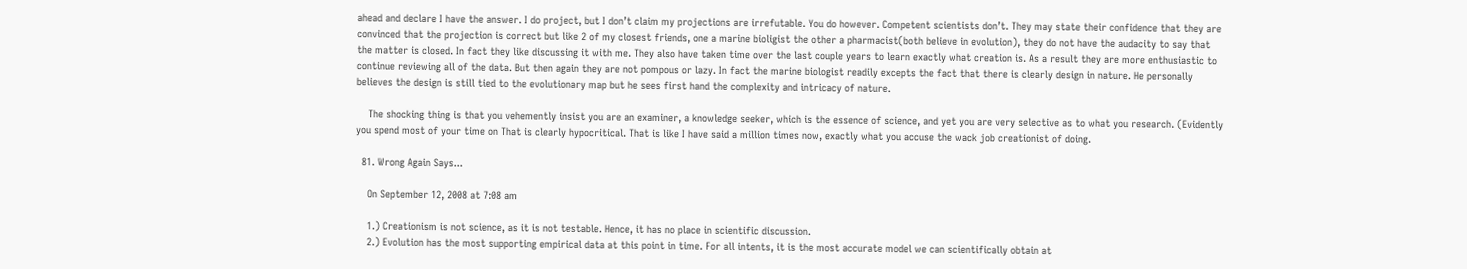ahead and declare I have the answer. I do project, but I don’t claim my projections are irrefutable. You do however. Competent scientists don’t. They may state their confidence that they are convinced that the projection is correct but like 2 of my closest friends, one a marine bioligist the other a pharmacist(both believe in evolution), they do not have the audacity to say that the matter is closed. In fact they like discussing it with me. They also have taken time over the last couple years to learn exactly what creation is. As a result they are more enthusiastic to continue reviewing all of the data. But then again they are not pompous or lazy. In fact the marine biologist readily excepts the fact that there is clearly design in nature. He personally believes the design is still tied to the evolutionary map but he sees first hand the complexity and intricacy of nature.

    The shocking thing is that you vehemently insist you are an examiner, a knowledge seeker, which is the essence of science, and yet you are very selective as to what you research. (Evidently you spend most of your time on That is clearly hypocritical. That is like I have said a million times now, exactly what you accuse the wack job creationist of doing.

  81. Wrong Again Says...

    On September 12, 2008 at 7:08 am

    1.) Creationism is not science, as it is not testable. Hence, it has no place in scientific discussion.
    2.) Evolution has the most supporting empirical data at this point in time. For all intents, it is the most accurate model we can scientifically obtain at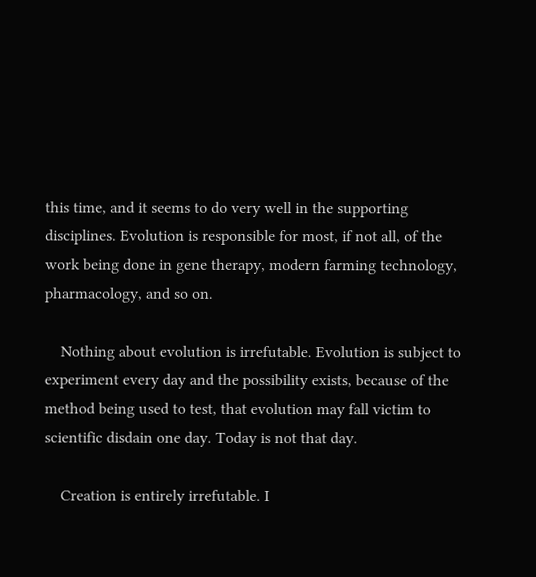this time, and it seems to do very well in the supporting disciplines. Evolution is responsible for most, if not all, of the work being done in gene therapy, modern farming technology, pharmacology, and so on.

    Nothing about evolution is irrefutable. Evolution is subject to experiment every day and the possibility exists, because of the method being used to test, that evolution may fall victim to scientific disdain one day. Today is not that day.

    Creation is entirely irrefutable. I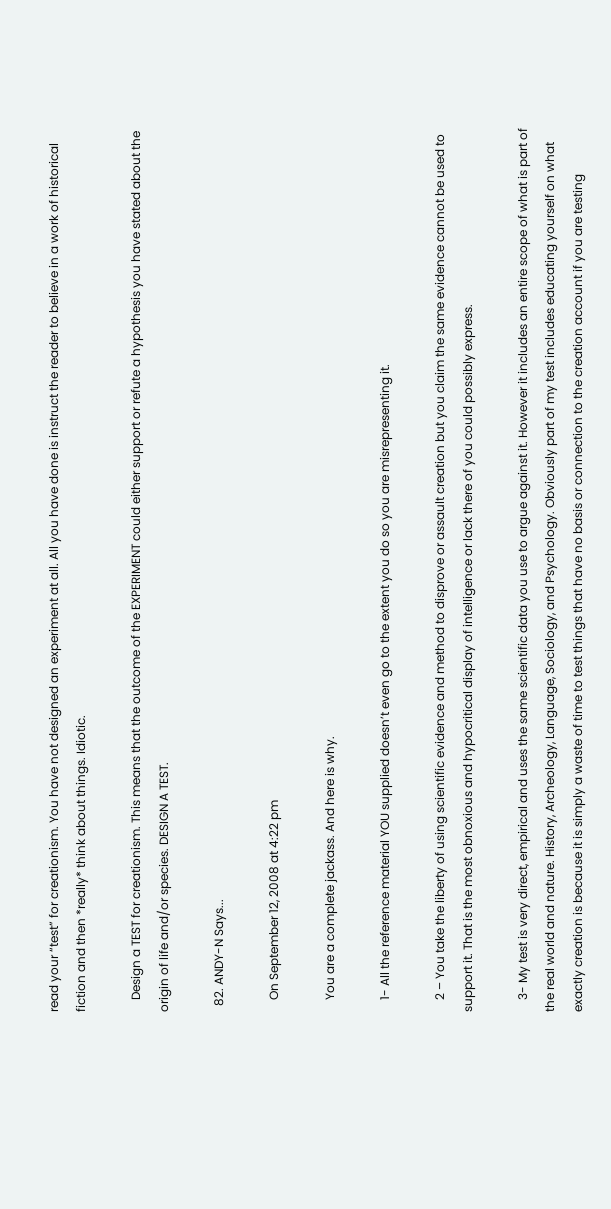read your “test” for creationism. You have not designed an experiment at all. All you have done is instruct the reader to believe in a work of historical fiction and then *really* think about things. Idiotic.

    Design a TEST for creationism. This means that the outcome of the EXPERIMENT could either support or refute a hypothesis you have stated about the origin of life and/or species. DESIGN A TEST.

  82. ANDY-N Says...

    On September 12, 2008 at 4:22 pm

    You are a complete jackass. And here is why.

    1- All the reference material YOU supplied doesn’t even go to the extent you do so you are misrepresenting it.

    2 – You take the liberty of using scientific evidence and method to disprove or assault creation but you claim the same evidence cannot be used to support it. That is the most obnoxious and hypocritical display of intelligence or lack there of you could possibly express.

    3- My test is very direct, empirical and uses the same scientific data you use to argue against it. However it includes an entire scope of what is part of the real world and nature. History, Archeology, Language, Sociology, and Psychology. Obviously part of my test includes educating yourself on what exactly creation is because it is simply a waste of time to test things that have no basis or connection to the creation account if you are testing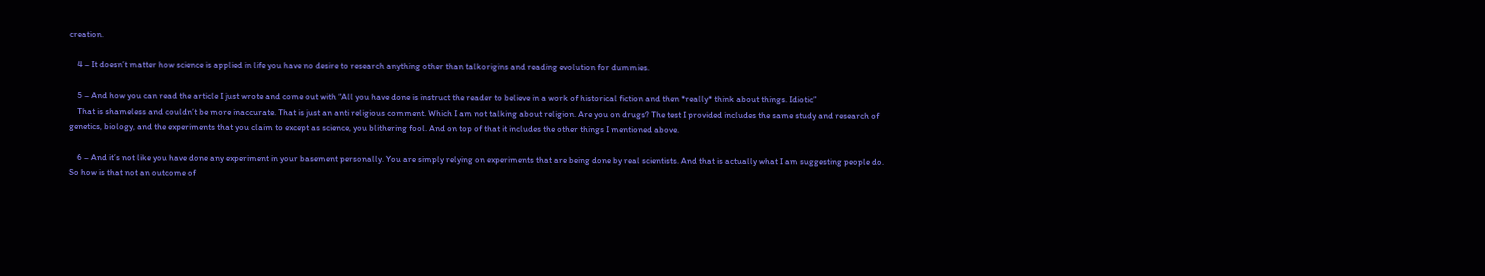creation.

    4 – It doesn’t matter how science is applied in life you have no desire to research anything other than talkorigins and reading evolution for dummies.

    5 – And how you can read the article I just wrote and come out with “All you have done is instruct the reader to believe in a work of historical fiction and then *really* think about things. Idiotic”
    That is shameless and couldn’t be more inaccurate. That is just an anti religious comment. Which I am not talking about religion. Are you on drugs? The test I provided includes the same study and research of genetics, biology, and the experiments that you claim to except as science, you blithering fool. And on top of that it includes the other things I mentioned above.

    6 – And it’s not like you have done any experiment in your basement personally. You are simply relying on experiments that are being done by real scientists. And that is actually what I am suggesting people do. So how is that not an outcome of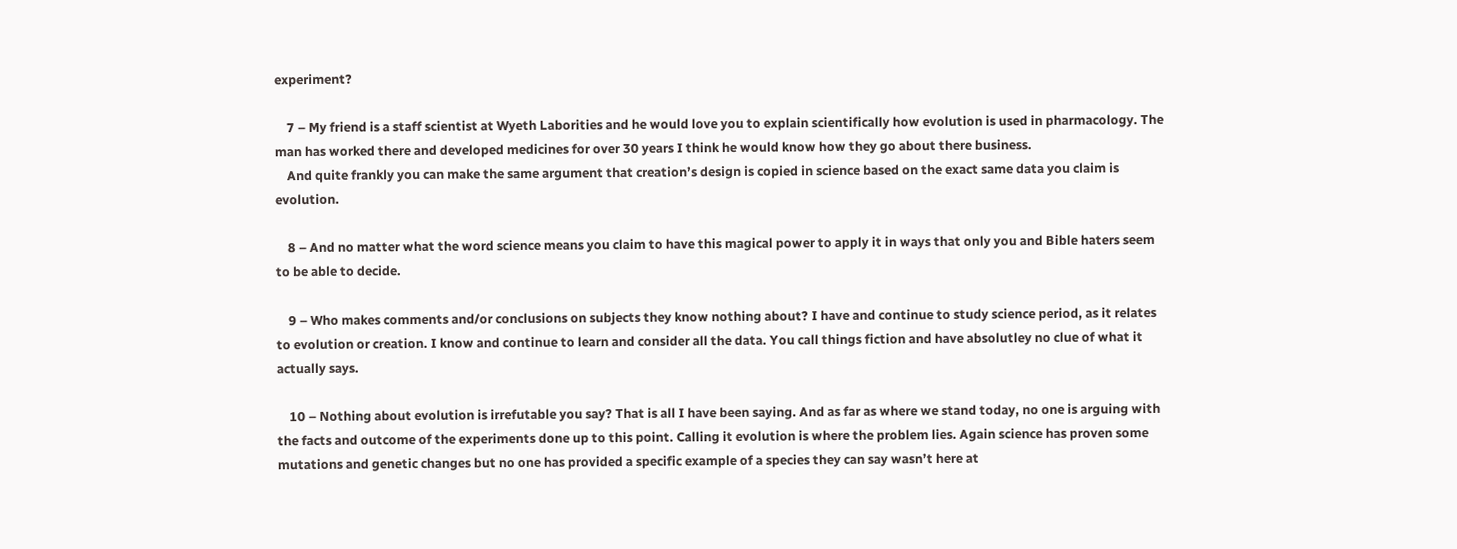experiment?

    7 – My friend is a staff scientist at Wyeth Laborities and he would love you to explain scientifically how evolution is used in pharmacology. The man has worked there and developed medicines for over 30 years I think he would know how they go about there business.
    And quite frankly you can make the same argument that creation’s design is copied in science based on the exact same data you claim is evolution.

    8 – And no matter what the word science means you claim to have this magical power to apply it in ways that only you and Bible haters seem to be able to decide.

    9 – Who makes comments and/or conclusions on subjects they know nothing about? I have and continue to study science period, as it relates to evolution or creation. I know and continue to learn and consider all the data. You call things fiction and have absolutley no clue of what it actually says.

    10 – Nothing about evolution is irrefutable you say? That is all I have been saying. And as far as where we stand today, no one is arguing with the facts and outcome of the experiments done up to this point. Calling it evolution is where the problem lies. Again science has proven some mutations and genetic changes but no one has provided a specific example of a species they can say wasn’t here at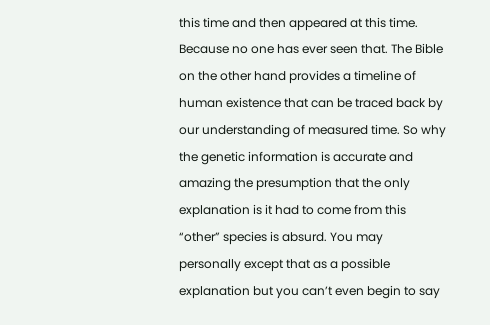this time and then appeared at this time. Because no one has ever seen that. The Bible on the other hand provides a timeline of human existence that can be traced back by our understanding of measured time. So why the genetic information is accurate and amazing the presumption that the only explanation is it had to come from this “other” species is absurd. You may personally except that as a possible explanation but you can’t even begin to say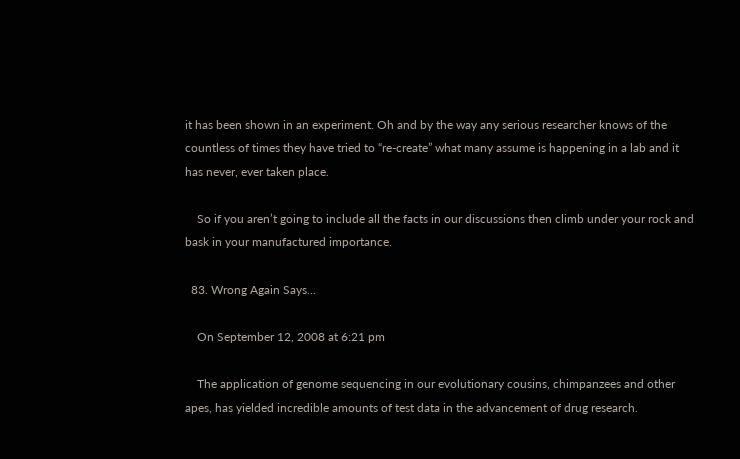it has been shown in an experiment. Oh and by the way any serious researcher knows of the countless of times they have tried to “re-create” what many assume is happening in a lab and it has never, ever taken place.

    So if you aren’t going to include all the facts in our discussions then climb under your rock and bask in your manufactured importance.

  83. Wrong Again Says...

    On September 12, 2008 at 6:21 pm

    The application of genome sequencing in our evolutionary cousins, chimpanzees and other apes, has yielded incredible amounts of test data in the advancement of drug research.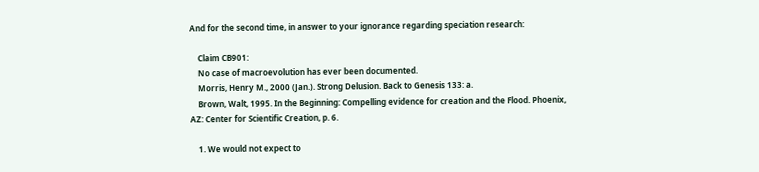And for the second time, in answer to your ignorance regarding speciation research:

    Claim CB901:
    No case of macroevolution has ever been documented.
    Morris, Henry M., 2000 (Jan.). Strong Delusion. Back to Genesis 133: a.
    Brown, Walt, 1995. In the Beginning: Compelling evidence for creation and the Flood. Phoenix, AZ: Center for Scientific Creation, p. 6.

    1. We would not expect to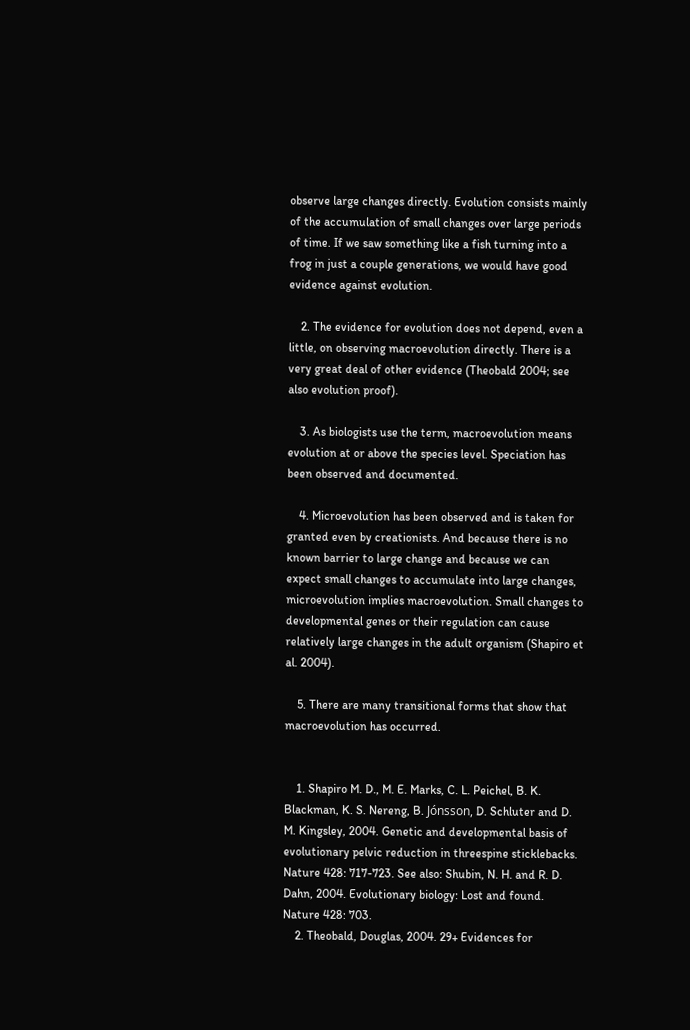observe large changes directly. Evolution consists mainly of the accumulation of small changes over large periods of time. If we saw something like a fish turning into a frog in just a couple generations, we would have good evidence against evolution.

    2. The evidence for evolution does not depend, even a little, on observing macroevolution directly. There is a very great deal of other evidence (Theobald 2004; see also evolution proof).

    3. As biologists use the term, macroevolution means evolution at or above the species level. Speciation has been observed and documented.

    4. Microevolution has been observed and is taken for granted even by creationists. And because there is no known barrier to large change and because we can expect small changes to accumulate into large changes, microevolution implies macroevolution. Small changes to developmental genes or their regulation can cause relatively large changes in the adult organism (Shapiro et al. 2004).

    5. There are many transitional forms that show that macroevolution has occurred.


    1. Shapiro M. D., M. E. Marks, C. L. Peichel, B. K. Blackman, K. S. Nereng, B. Jónsson, D. Schluter and D. M. Kingsley, 2004. Genetic and developmental basis of evolutionary pelvic reduction in threespine sticklebacks. Nature 428: 717-723. See also: Shubin, N. H. and R. D. Dahn, 2004. Evolutionary biology: Lost and found. Nature 428: 703.
    2. Theobald, Douglas, 2004. 29+ Evidences for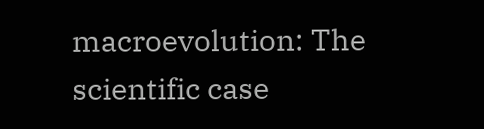macroevolution: The scientific case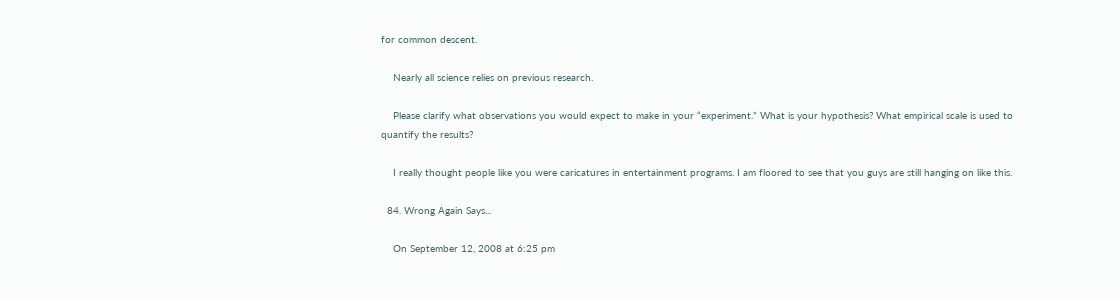for common descent.

    Nearly all science relies on previous research.

    Please clarify what observations you would expect to make in your “experiment.” What is your hypothesis? What empirical scale is used to quantify the results?

    I really thought people like you were caricatures in entertainment programs. I am floored to see that you guys are still hanging on like this.

  84. Wrong Again Says...

    On September 12, 2008 at 6:25 pm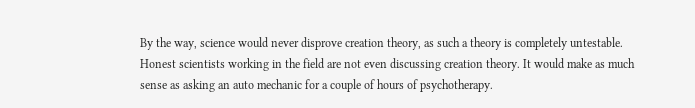By the way, science would never disprove creation theory, as such a theory is completely untestable. Honest scientists working in the field are not even discussing creation theory. It would make as much sense as asking an auto mechanic for a couple of hours of psychotherapy.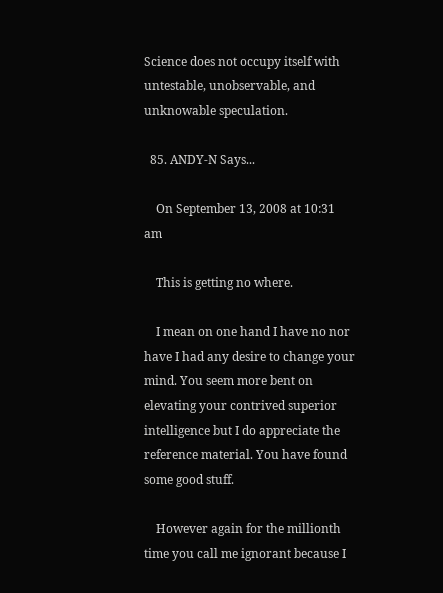Science does not occupy itself with untestable, unobservable, and unknowable speculation.

  85. ANDY-N Says...

    On September 13, 2008 at 10:31 am

    This is getting no where.

    I mean on one hand I have no nor have I had any desire to change your mind. You seem more bent on elevating your contrived superior intelligence but I do appreciate the reference material. You have found some good stuff.

    However again for the millionth time you call me ignorant because I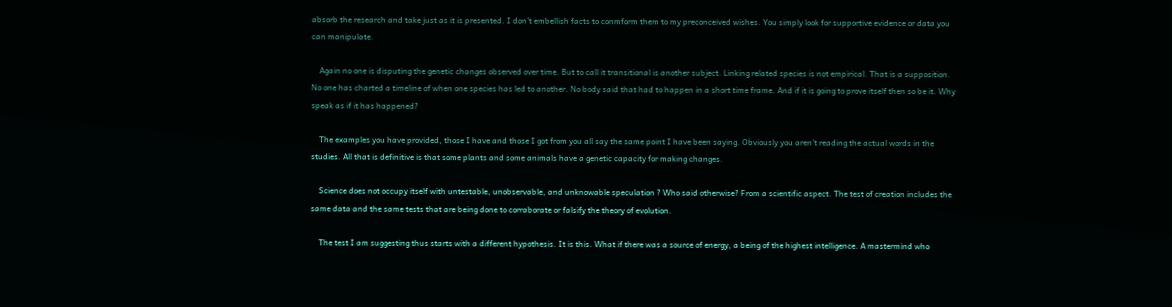absorb the research and take just as it is presented. I don’t embellish facts to conmform them to my preconceived wishes. You simply look for supportive evidence or data you can manipulate.

    Again no one is disputing the genetic changes observed over time. But to call it transitional is another subject. Linking related species is not empirical. That is a supposition. No one has charted a timeline of when one species has led to another. No body said that had to happen in a short time frame. And if it is going to prove itself then so be it. Why speak as if it has happened?

    The examples you have provided, those I have and those I got from you all say the same point I have been saying. Obviously you aren’t reading the actual words in the studies. All that is definitive is that some plants and some animals have a genetic capacity for making changes.

    Science does not occupy itself with untestable, unobservable, and unknowable speculation ? Who said otherwise? From a scientific aspect. The test of creation includes the same data and the same tests that are being done to corraborate or falsify the theory of evolution.

    The test I am suggesting thus starts with a different hypothesis. It is this. What if there was a source of energy, a being of the highest intelligence. A mastermind who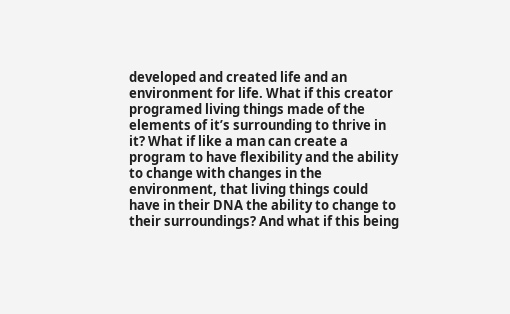developed and created life and an environment for life. What if this creator programed living things made of the elements of it’s surrounding to thrive in it? What if like a man can create a program to have flexibility and the ability to change with changes in the environment, that living things could have in their DNA the ability to change to their surroundings? And what if this being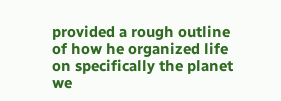provided a rough outline of how he organized life on specifically the planet we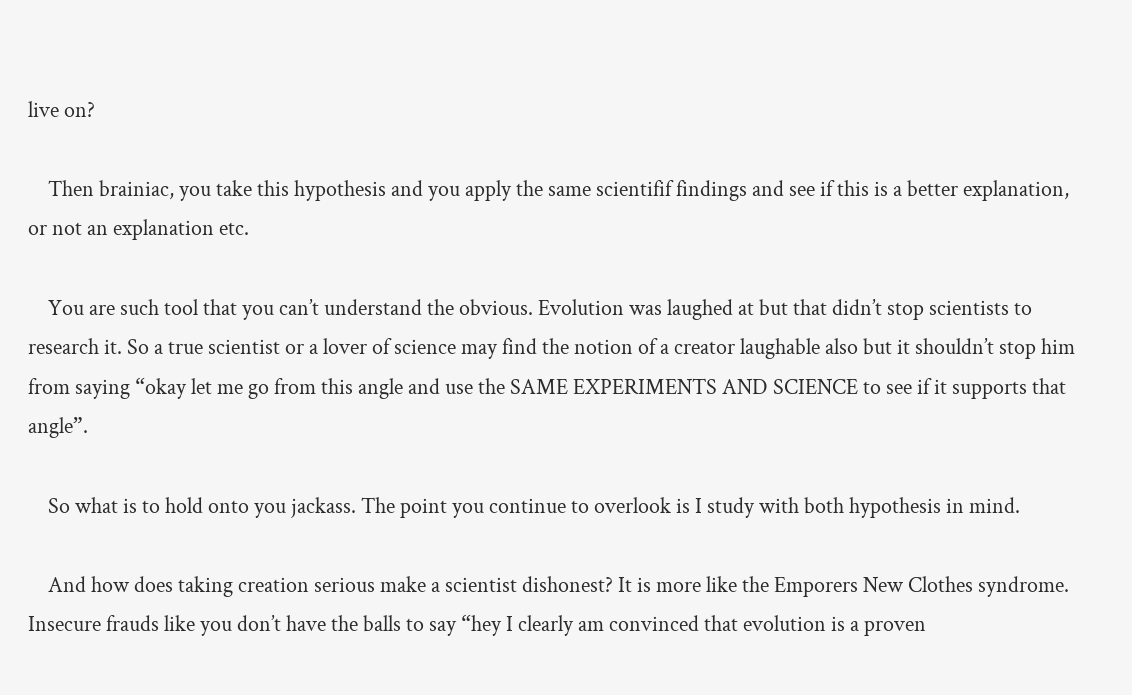live on?

    Then brainiac, you take this hypothesis and you apply the same scientifif findings and see if this is a better explanation, or not an explanation etc.

    You are such tool that you can’t understand the obvious. Evolution was laughed at but that didn’t stop scientists to research it. So a true scientist or a lover of science may find the notion of a creator laughable also but it shouldn’t stop him from saying “okay let me go from this angle and use the SAME EXPERIMENTS AND SCIENCE to see if it supports that angle”.

    So what is to hold onto you jackass. The point you continue to overlook is I study with both hypothesis in mind.

    And how does taking creation serious make a scientist dishonest? It is more like the Emporers New Clothes syndrome. Insecure frauds like you don’t have the balls to say “hey I clearly am convinced that evolution is a proven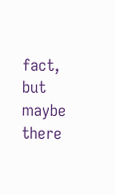fact, but maybe there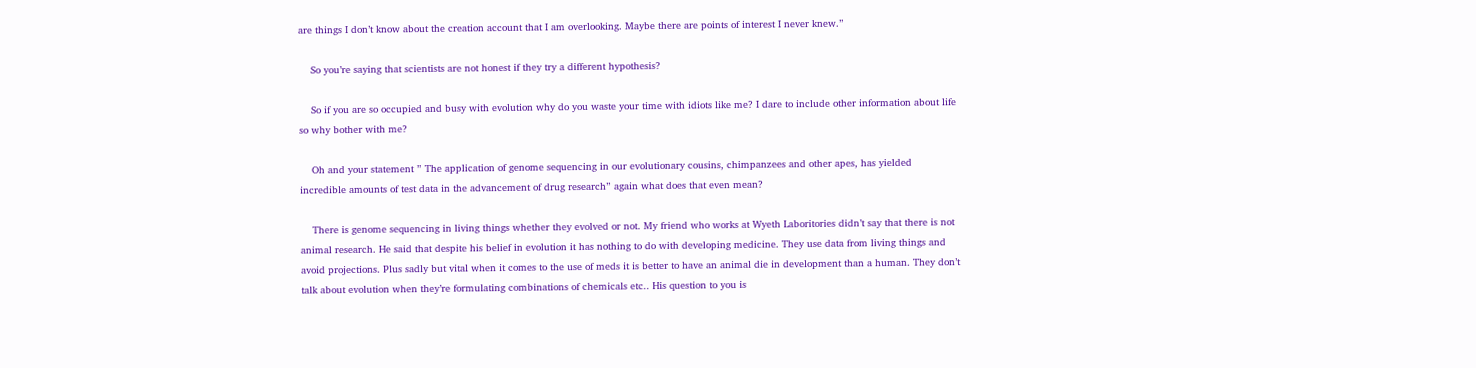are things I don’t know about the creation account that I am overlooking. Maybe there are points of interest I never knew.”

    So you’re saying that scientists are not honest if they try a different hypothesis?

    So if you are so occupied and busy with evolution why do you waste your time with idiots like me? I dare to include other information about life so why bother with me?

    Oh and your statement ” The application of genome sequencing in our evolutionary cousins, chimpanzees and other apes, has yielded incredible amounts of test data in the advancement of drug research” again what does that even mean?

    There is genome sequencing in living things whether they evolved or not. My friend who works at Wyeth Laboritories didn’t say that there is not animal research. He said that despite his belief in evolution it has nothing to do with developing medicine. They use data from living things and avoid projections. Plus sadly but vital when it comes to the use of meds it is better to have an animal die in development than a human. They don’t talk about evolution when they’re formulating combinations of chemicals etc.. His question to you is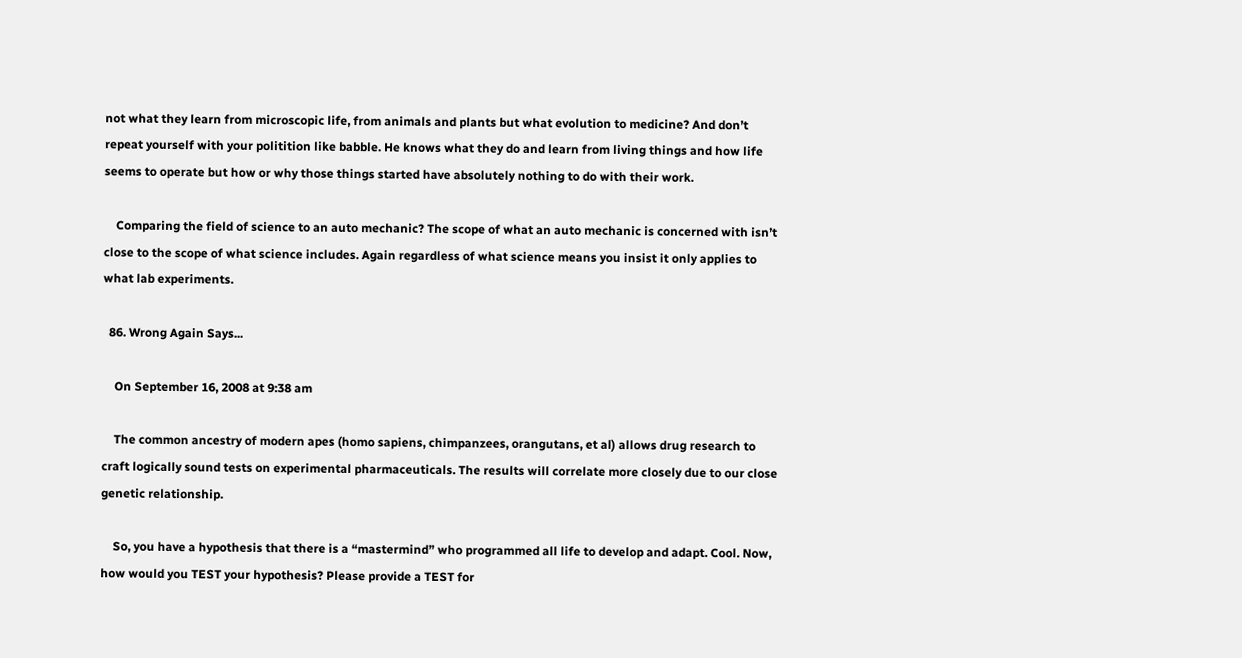not what they learn from microscopic life, from animals and plants but what evolution to medicine? And don’t repeat yourself with your politition like babble. He knows what they do and learn from living things and how life seems to operate but how or why those things started have absolutely nothing to do with their work.

    Comparing the field of science to an auto mechanic? The scope of what an auto mechanic is concerned with isn’t close to the scope of what science includes. Again regardless of what science means you insist it only applies to what lab experiments.

  86. Wrong Again Says...

    On September 16, 2008 at 9:38 am

    The common ancestry of modern apes (homo sapiens, chimpanzees, orangutans, et al) allows drug research to craft logically sound tests on experimental pharmaceuticals. The results will correlate more closely due to our close genetic relationship.

    So, you have a hypothesis that there is a “mastermind” who programmed all life to develop and adapt. Cool. Now, how would you TEST your hypothesis? Please provide a TEST for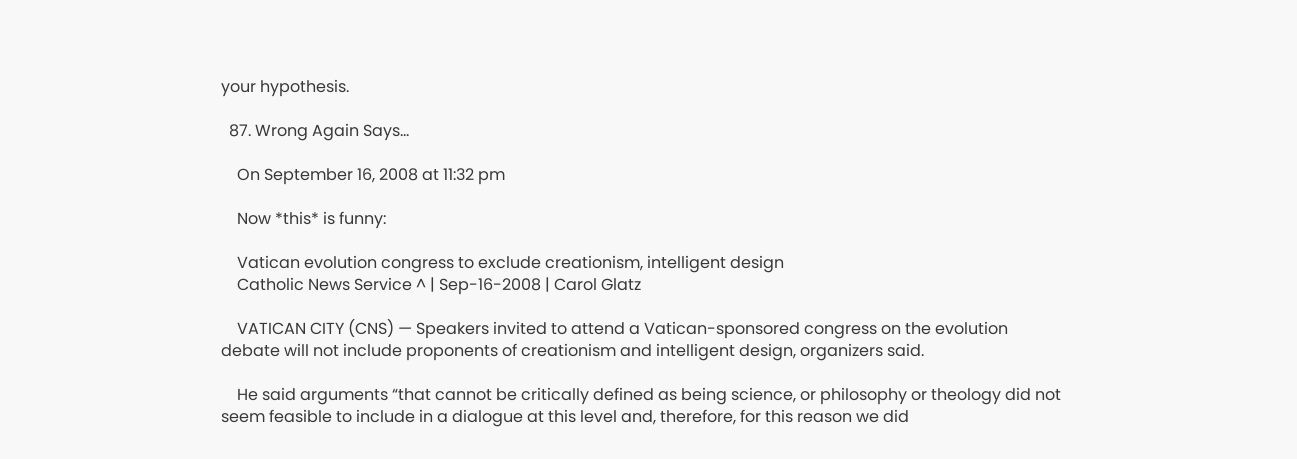your hypothesis.

  87. Wrong Again Says...

    On September 16, 2008 at 11:32 pm

    Now *this* is funny:

    Vatican evolution congress to exclude creationism, intelligent design
    Catholic News Service ^ | Sep-16-2008 | Carol Glatz

    VATICAN CITY (CNS) — Speakers invited to attend a Vatican-sponsored congress on the evolution debate will not include proponents of creationism and intelligent design, organizers said.

    He said arguments “that cannot be critically defined as being science, or philosophy or theology did not seem feasible to include in a dialogue at this level and, therefore, for this reason we did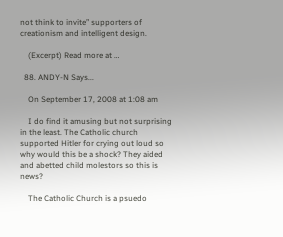not think to invite” supporters of creationism and intelligent design.

    (Excerpt) Read more at …

  88. ANDY-N Says...

    On September 17, 2008 at 1:08 am

    I do find it amusing but not surprising in the least. The Catholic church supported Hitler for crying out loud so why would this be a shock? They aided and abetted child molestors so this is news?

    The Catholic Church is a psuedo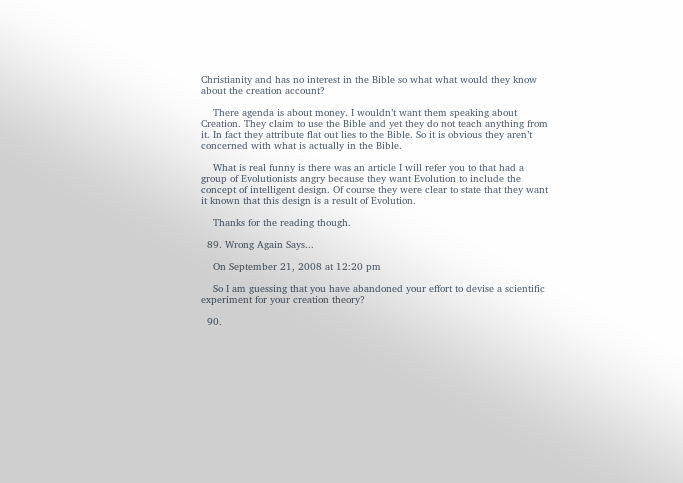Christianity and has no interest in the Bible so what what would they know about the creation account?

    There agenda is about money. I wouldn’t want them speaking about Creation. They claim to use the Bible and yet they do not teach anything from it. In fact they attribute flat out lies to the Bible. So it is obvious they aren’t concerned with what is actually in the Bible.

    What is real funny is there was an article I will refer you to that had a group of Evolutionists angry because they want Evolution to include the concept of intelligent design. Of course they were clear to state that they want it known that this design is a result of Evolution.

    Thanks for the reading though.

  89. Wrong Again Says...

    On September 21, 2008 at 12:20 pm

    So I am guessing that you have abandoned your effort to devise a scientific experiment for your creation theory?

  90.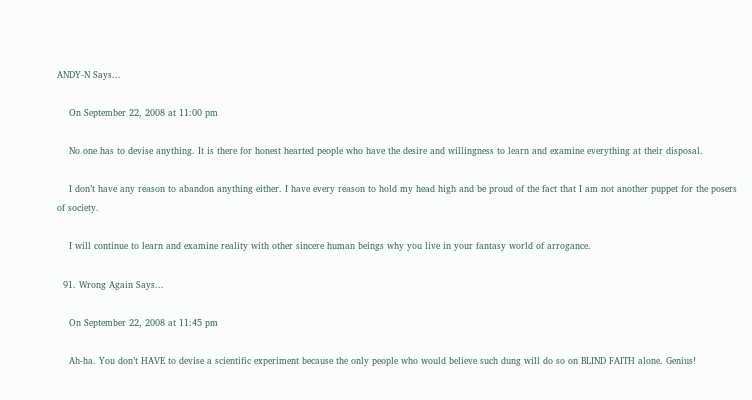ANDY-N Says...

    On September 22, 2008 at 11:00 pm

    No one has to devise anything. It is there for honest hearted people who have the desire and willingness to learn and examine everything at their disposal.

    I don’t have any reason to abandon anything either. I have every reason to hold my head high and be proud of the fact that I am not another puppet for the posers of society.

    I will continue to learn and examine reality with other sincere human beings why you live in your fantasy world of arrogance.

  91. Wrong Again Says...

    On September 22, 2008 at 11:45 pm

    Ah-ha. You don’t HAVE to devise a scientific experiment because the only people who would believe such dung will do so on BLIND FAITH alone. Genius!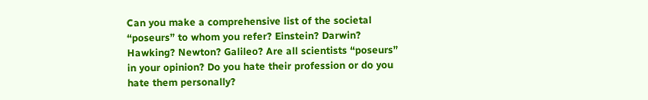Can you make a comprehensive list of the societal “poseurs” to whom you refer? Einstein? Darwin? Hawking? Newton? Galileo? Are all scientists “poseurs” in your opinion? Do you hate their profession or do you hate them personally?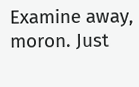Examine away, moron. Just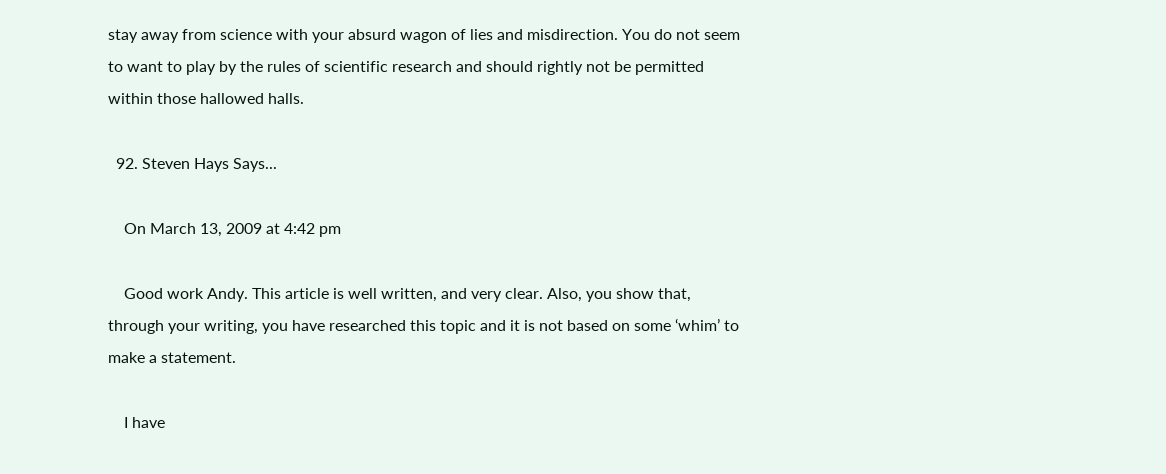stay away from science with your absurd wagon of lies and misdirection. You do not seem to want to play by the rules of scientific research and should rightly not be permitted within those hallowed halls.

  92. Steven Hays Says...

    On March 13, 2009 at 4:42 pm

    Good work Andy. This article is well written, and very clear. Also, you show that, through your writing, you have researched this topic and it is not based on some ‘whim’ to make a statement.

    I have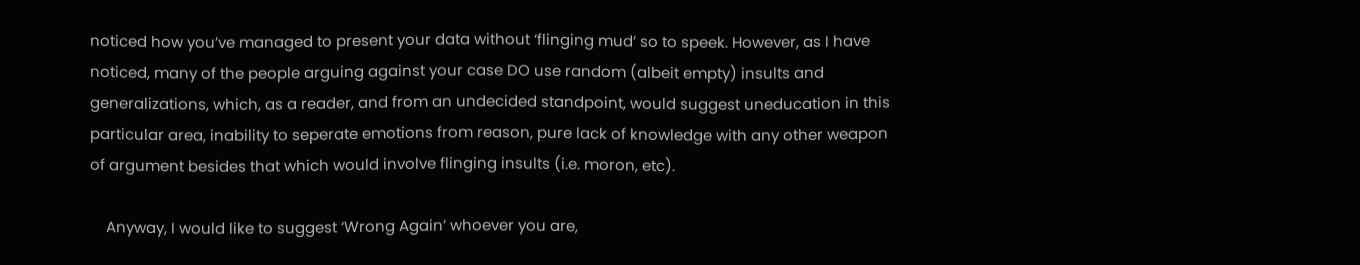noticed how you’ve managed to present your data without ‘flinging mud’ so to speek. However, as I have noticed, many of the people arguing against your case DO use random (albeit empty) insults and generalizations, which, as a reader, and from an undecided standpoint, would suggest uneducation in this particular area, inability to seperate emotions from reason, pure lack of knowledge with any other weapon of argument besides that which would involve flinging insults (i.e. moron, etc).

    Anyway, I would like to suggest ‘Wrong Again’ whoever you are,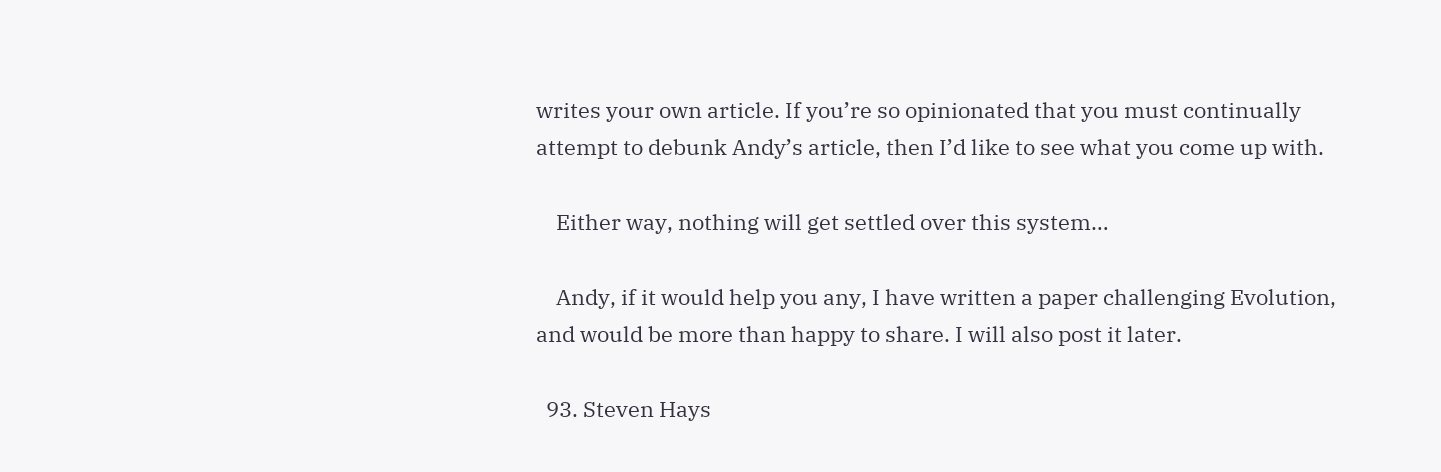writes your own article. If you’re so opinionated that you must continually attempt to debunk Andy’s article, then I’d like to see what you come up with.

    Either way, nothing will get settled over this system…

    Andy, if it would help you any, I have written a paper challenging Evolution, and would be more than happy to share. I will also post it later.

  93. Steven Hays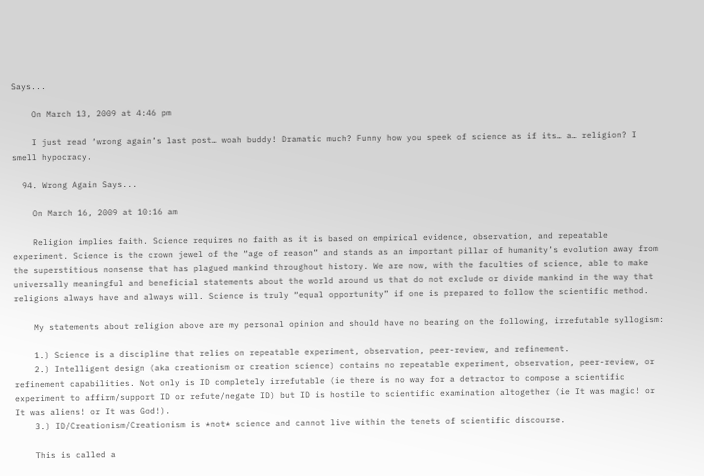Says...

    On March 13, 2009 at 4:46 pm

    I just read ‘wrong again’s last post… woah buddy! Dramatic much? Funny how you speek of science as if its… a… religion? I smell hypocracy.

  94. Wrong Again Says...

    On March 16, 2009 at 10:16 am

    Religion implies faith. Science requires no faith as it is based on empirical evidence, observation, and repeatable experiment. Science is the crown jewel of the “age of reason” and stands as an important pillar of humanity’s evolution away from the superstitious nonsense that has plagued mankind throughout history. We are now, with the faculties of science, able to make universally meaningful and beneficial statements about the world around us that do not exclude or divide mankind in the way that religions always have and always will. Science is truly “equal opportunity” if one is prepared to follow the scientific method.

    My statements about religion above are my personal opinion and should have no bearing on the following, irrefutable syllogism:

    1.) Science is a discipline that relies on repeatable experiment, observation, peer-review, and refinement.
    2.) Intelligent design (aka creationism or creation science) contains no repeatable experiment, observation, peer-review, or refinement capabilities. Not only is ID completely irrefutable (ie there is no way for a detractor to compose a scientific experiment to affirm/support ID or refute/negate ID) but ID is hostile to scientific examination altogether (ie It was magic! or It was aliens! or It was God!).
    3.) ID/Creationism/Creationism is *not* science and cannot live within the tenets of scientific discourse.

    This is called a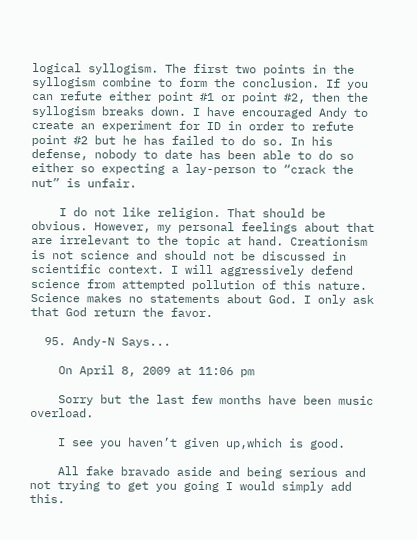logical syllogism. The first two points in the syllogism combine to form the conclusion. If you can refute either point #1 or point #2, then the syllogism breaks down. I have encouraged Andy to create an experiment for ID in order to refute point #2 but he has failed to do so. In his defense, nobody to date has been able to do so either so expecting a lay-person to “crack the nut” is unfair.

    I do not like religion. That should be obvious. However, my personal feelings about that are irrelevant to the topic at hand. Creationism is not science and should not be discussed in scientific context. I will aggressively defend science from attempted pollution of this nature. Science makes no statements about God. I only ask that God return the favor.

  95. Andy-N Says...

    On April 8, 2009 at 11:06 pm

    Sorry but the last few months have been music overload.

    I see you haven’t given up,which is good.

    All fake bravado aside and being serious and not trying to get you going I would simply add this.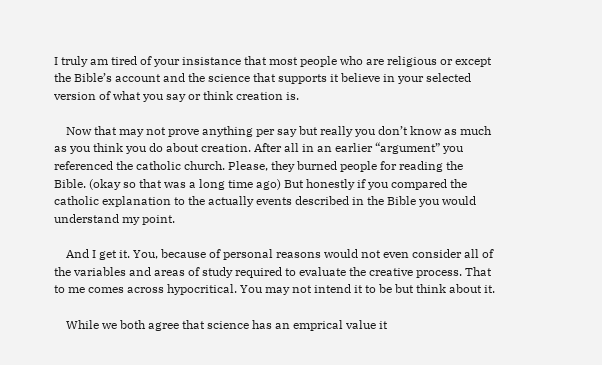I truly am tired of your insistance that most people who are religious or except the Bible’s account and the science that supports it believe in your selected version of what you say or think creation is.

    Now that may not prove anything per say but really you don’t know as much as you think you do about creation. After all in an earlier “argument” you referenced the catholic church. Please, they burned people for reading the Bible. (okay so that was a long time ago) But honestly if you compared the catholic explanation to the actually events described in the Bible you would understand my point.

    And I get it. You, because of personal reasons would not even consider all of the variables and areas of study required to evaluate the creative process. That to me comes across hypocritical. You may not intend it to be but think about it.

    While we both agree that science has an emprical value it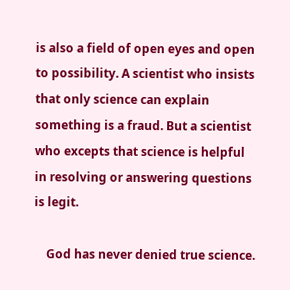is also a field of open eyes and open to possibility. A scientist who insists that only science can explain something is a fraud. But a scientist who excepts that science is helpful in resolving or answering questions is legit.

    God has never denied true science.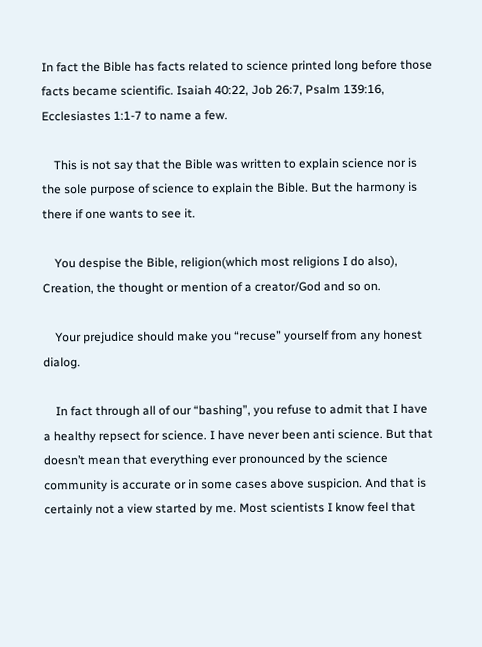In fact the Bible has facts related to science printed long before those facts became scientific. Isaiah 40:22, Job 26:7, Psalm 139:16, Ecclesiastes 1:1-7 to name a few.

    This is not say that the Bible was written to explain science nor is the sole purpose of science to explain the Bible. But the harmony is there if one wants to see it.

    You despise the Bible, religion(which most religions I do also), Creation, the thought or mention of a creator/God and so on.

    Your prejudice should make you “recuse” yourself from any honest dialog.

    In fact through all of our “bashing”, you refuse to admit that I have a healthy repsect for science. I have never been anti science. But that doesn’t mean that everything ever pronounced by the science community is accurate or in some cases above suspicion. And that is certainly not a view started by me. Most scientists I know feel that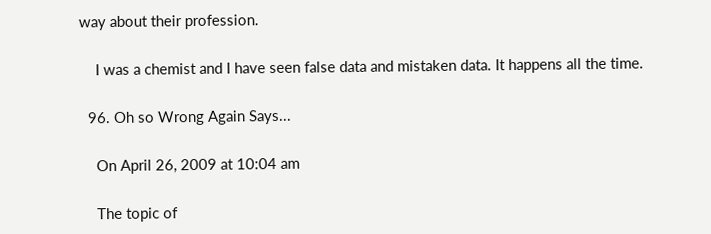way about their profession.

    I was a chemist and I have seen false data and mistaken data. It happens all the time.

  96. Oh so Wrong Again Says...

    On April 26, 2009 at 10:04 am

    The topic of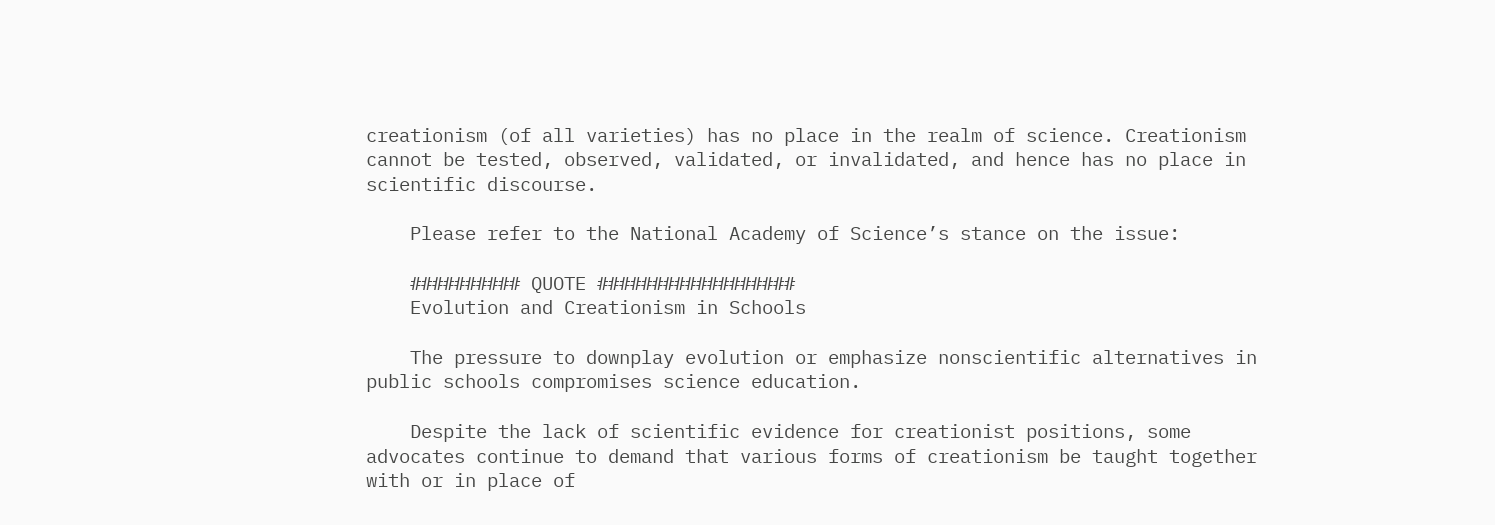creationism (of all varieties) has no place in the realm of science. Creationism cannot be tested, observed, validated, or invalidated, and hence has no place in scientific discourse.

    Please refer to the National Academy of Science’s stance on the issue:

    ########## QUOTE ##################
    Evolution and Creationism in Schools

    The pressure to downplay evolution or emphasize nonscientific alternatives in public schools compromises science education.

    Despite the lack of scientific evidence for creationist positions, some advocates continue to demand that various forms of creationism be taught together with or in place of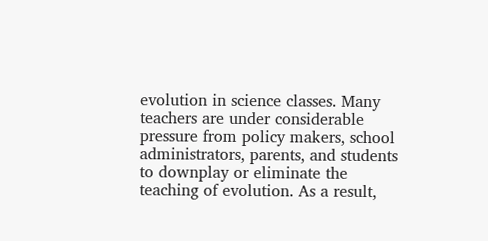evolution in science classes. Many teachers are under considerable pressure from policy makers, school administrators, parents, and students to downplay or eliminate the teaching of evolution. As a result,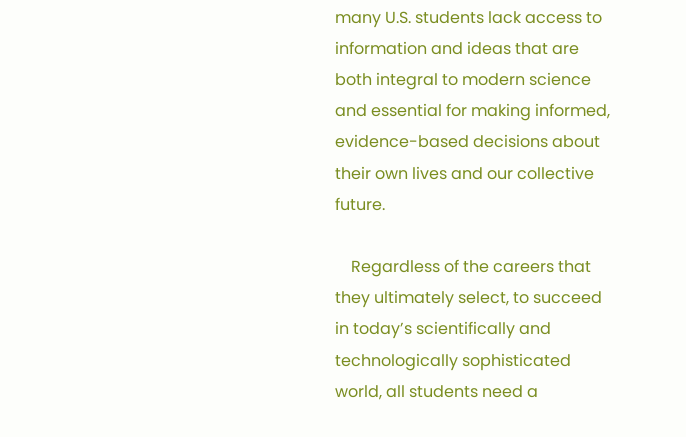many U.S. students lack access to information and ideas that are both integral to modern science and essential for making informed, evidence-based decisions about their own lives and our collective future.

    Regardless of the careers that they ultimately select, to succeed in today’s scientifically and technologically sophisticated world, all students need a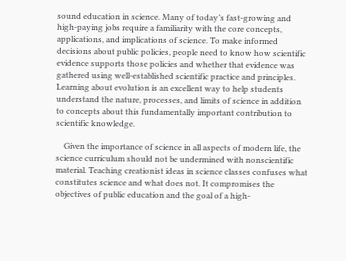sound education in science. Many of today’s fast-growing and high-paying jobs require a familiarity with the core concepts, applications, and implications of science. To make informed decisions about public policies, people need to know how scientific evidence supports those policies and whether that evidence was gathered using well-established scientific practice and principles. Learning about evolution is an excellent way to help students understand the nature, processes, and limits of science in addition to concepts about this fundamentally important contribution to scientific knowledge.

    Given the importance of science in all aspects of modern life, the science curriculum should not be undermined with nonscientific material. Teaching creationist ideas in science classes confuses what constitutes science and what does not. It compromises the objectives of public education and the goal of a high-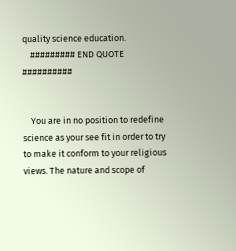quality science education.
    ######### END QUOTE ##########


    You are in no position to redefine science as your see fit in order to try to make it conform to your religious views. The nature and scope of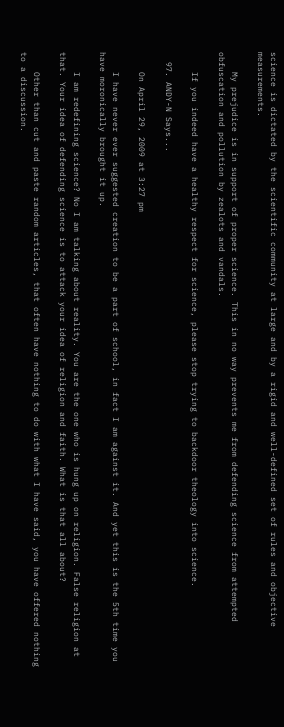science is dictated by the scientific community at large and by a rigid and well-defined set of rules and objective measurements.

    My prejudice is in support of proper science. This in no way prevents me from defending science from attempted obfuscation and pollution by zealots and vandals.

    If you indeed have a healthy respect for science, please stop trying to backdoor theology into science.

  97. ANDY-N Says...

    On April 29, 2009 at 3:27 pm

    I have never ever suggested creation to be a part of school, in fact I am against it. And yet this is the 5th time you have moronically brought it up.

    I am redefining science? No I am talking about reality. You are the one who is hung up on religion. False religion at that. Your idea of defending science is to attack your idea of religion and faith. What is that all about?

    Other than cut and paste random articles, that often have nothing to do with what I have said, you have offered nothing to a discussion.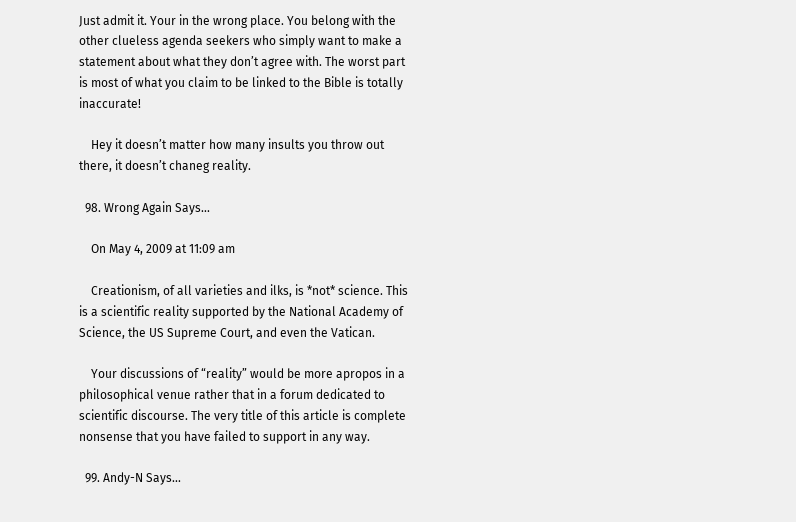Just admit it. Your in the wrong place. You belong with the other clueless agenda seekers who simply want to make a statement about what they don’t agree with. The worst part is most of what you claim to be linked to the Bible is totally inaccurate!

    Hey it doesn’t matter how many insults you throw out there, it doesn’t chaneg reality.

  98. Wrong Again Says...

    On May 4, 2009 at 11:09 am

    Creationism, of all varieties and ilks, is *not* science. This is a scientific reality supported by the National Academy of Science, the US Supreme Court, and even the Vatican.

    Your discussions of “reality” would be more apropos in a philosophical venue rather that in a forum dedicated to scientific discourse. The very title of this article is complete nonsense that you have failed to support in any way.

  99. Andy-N Says...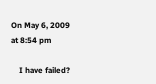On May 6, 2009 at 8:54 pm

    I have failed?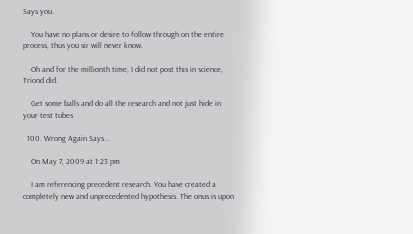Says you.

    You have no plans or desire to follow through on the entire process, thus you sir will never know.

    Oh and for the millionth time, I did not post this in science, Triond did.

    Get some balls and do all the research and not just hide in your test tubes

  100. Wrong Again Says...

    On May 7, 2009 at 1:23 pm

    I am referencing precedent research. You have created a completely new and unprecedented hypothesis. The onus is upon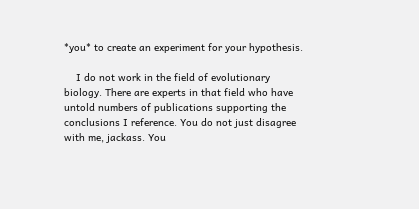*you* to create an experiment for your hypothesis.

    I do not work in the field of evolutionary biology. There are experts in that field who have untold numbers of publications supporting the conclusions I reference. You do not just disagree with me, jackass. You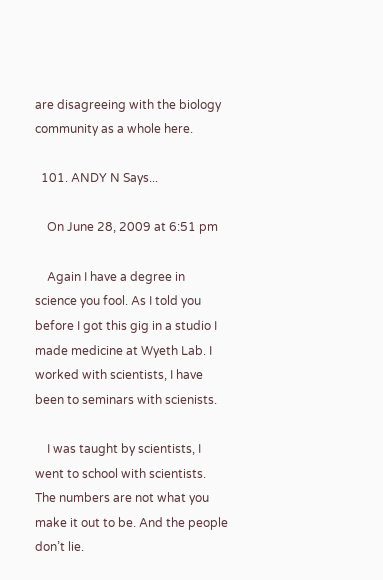are disagreeing with the biology community as a whole here.

  101. ANDY N Says...

    On June 28, 2009 at 6:51 pm

    Again I have a degree in science you fool. As I told you before I got this gig in a studio I made medicine at Wyeth Lab. I worked with scientists, I have been to seminars with scienists.

    I was taught by scientists, I went to school with scientists. The numbers are not what you make it out to be. And the people don’t lie.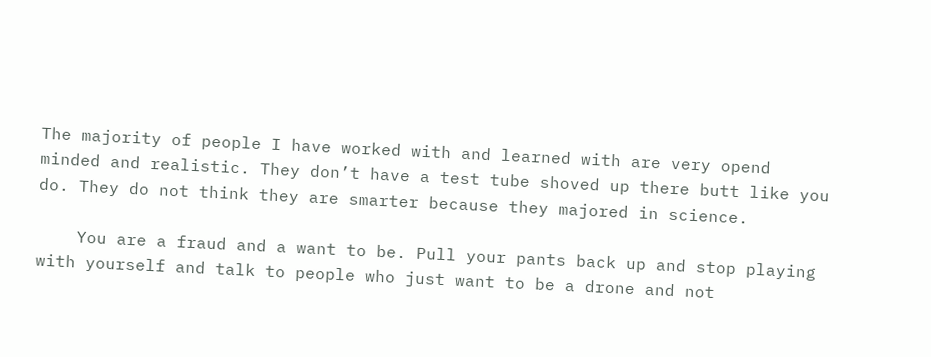The majority of people I have worked with and learned with are very opend minded and realistic. They don’t have a test tube shoved up there butt like you do. They do not think they are smarter because they majored in science.

    You are a fraud and a want to be. Pull your pants back up and stop playing with yourself and talk to people who just want to be a drone and not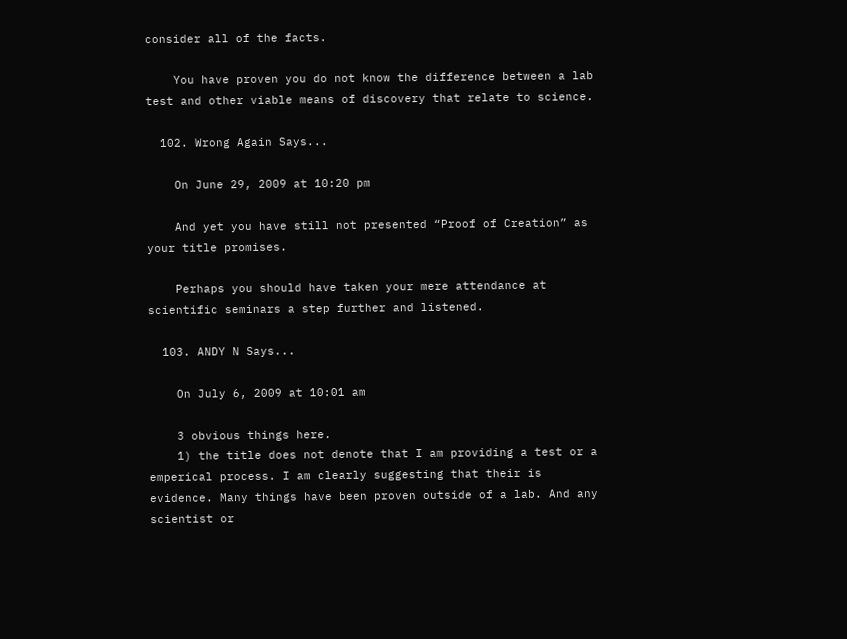consider all of the facts.

    You have proven you do not know the difference between a lab test and other viable means of discovery that relate to science.

  102. Wrong Again Says...

    On June 29, 2009 at 10:20 pm

    And yet you have still not presented “Proof of Creation” as your title promises.

    Perhaps you should have taken your mere attendance at scientific seminars a step further and listened.

  103. ANDY N Says...

    On July 6, 2009 at 10:01 am

    3 obvious things here.
    1) the title does not denote that I am providing a test or a emperical process. I am clearly suggesting that their is evidence. Many things have been proven outside of a lab. And any scientist or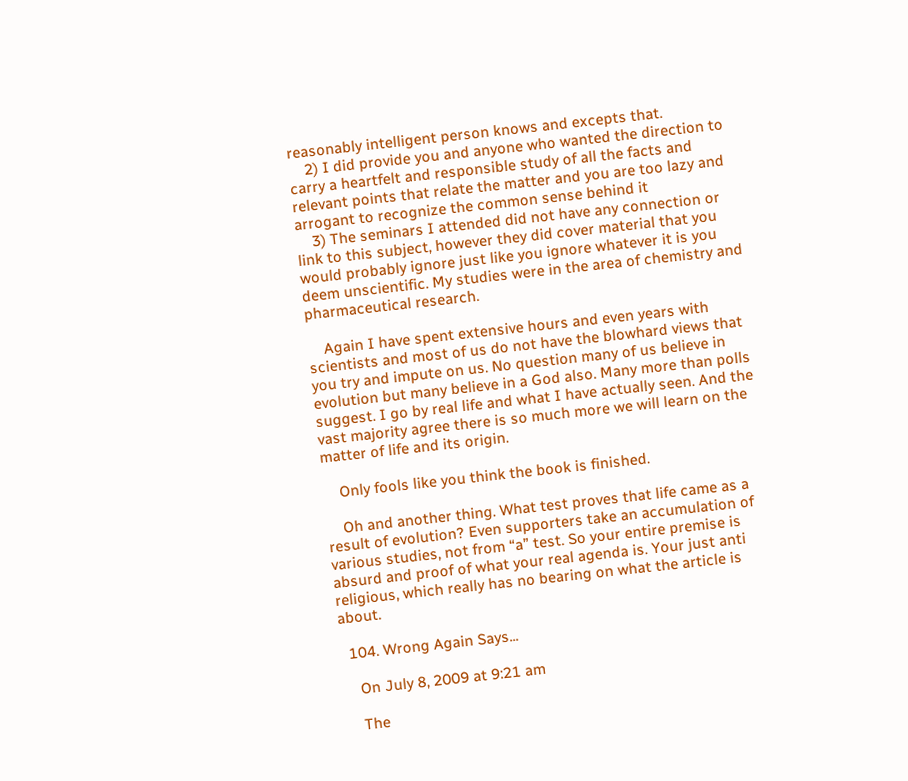reasonably intelligent person knows and excepts that.
    2) I did provide you and anyone who wanted the direction to carry a heartfelt and responsible study of all the facts and relevant points that relate the matter and you are too lazy and arrogant to recognize the common sense behind it
    3) The seminars I attended did not have any connection or link to this subject, however they did cover material that you would probably ignore just like you ignore whatever it is you deem unscientific. My studies were in the area of chemistry and pharmaceutical research.

    Again I have spent extensive hours and even years with scientists and most of us do not have the blowhard views that you try and impute on us. No question many of us believe in evolution but many believe in a God also. Many more than polls suggest. I go by real life and what I have actually seen. And the vast majority agree there is so much more we will learn on the matter of life and its origin.

    Only fools like you think the book is finished.

    Oh and another thing. What test proves that life came as a result of evolution? Even supporters take an accumulation of various studies, not from “a” test. So your entire premise is absurd and proof of what your real agenda is. Your just anti religious, which really has no bearing on what the article is about.

  104. Wrong Again Says...

    On July 8, 2009 at 9:21 am

    The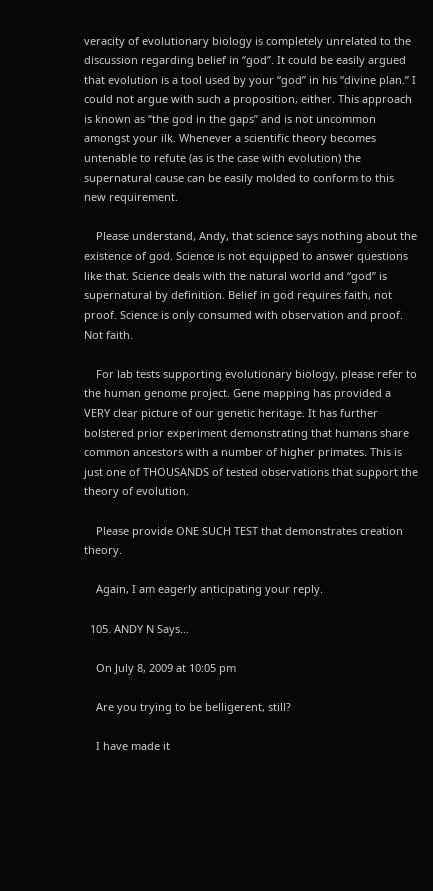veracity of evolutionary biology is completely unrelated to the discussion regarding belief in “god”. It could be easily argued that evolution is a tool used by your “god” in his “divine plan.” I could not argue with such a proposition, either. This approach is known as “the god in the gaps” and is not uncommon amongst your ilk. Whenever a scientific theory becomes untenable to refute (as is the case with evolution) the supernatural cause can be easily molded to conform to this new requirement.

    Please understand, Andy, that science says nothing about the existence of god. Science is not equipped to answer questions like that. Science deals with the natural world and “god” is supernatural by definition. Belief in god requires faith, not proof. Science is only consumed with observation and proof. Not faith.

    For lab tests supporting evolutionary biology, please refer to the human genome project. Gene mapping has provided a VERY clear picture of our genetic heritage. It has further bolstered prior experiment demonstrating that humans share common ancestors with a number of higher primates. This is just one of THOUSANDS of tested observations that support the theory of evolution.

    Please provide ONE SUCH TEST that demonstrates creation theory.

    Again, I am eagerly anticipating your reply.

  105. ANDY N Says...

    On July 8, 2009 at 10:05 pm

    Are you trying to be belligerent, still?

    I have made it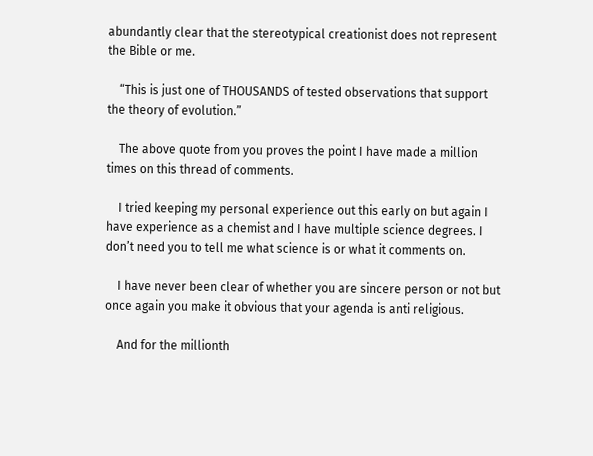abundantly clear that the stereotypical creationist does not represent the Bible or me.

    “This is just one of THOUSANDS of tested observations that support the theory of evolution.”

    The above quote from you proves the point I have made a million times on this thread of comments.

    I tried keeping my personal experience out this early on but again I have experience as a chemist and I have multiple science degrees. I don’t need you to tell me what science is or what it comments on.

    I have never been clear of whether you are sincere person or not but once again you make it obvious that your agenda is anti religious.

    And for the millionth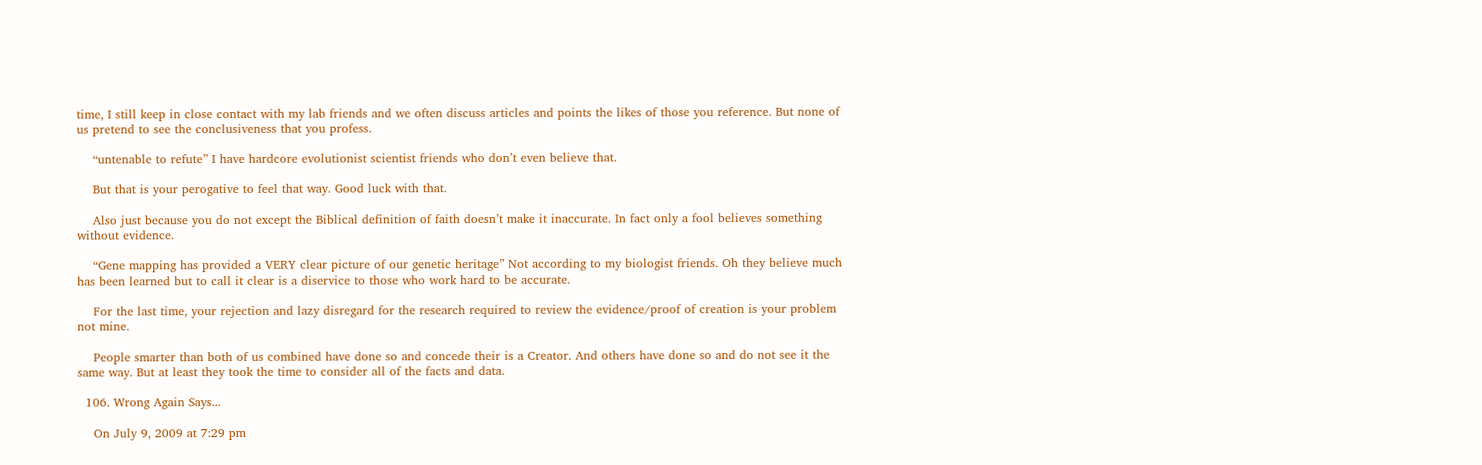time, I still keep in close contact with my lab friends and we often discuss articles and points the likes of those you reference. But none of us pretend to see the conclusiveness that you profess.

    “untenable to refute” I have hardcore evolutionist scientist friends who don’t even believe that.

    But that is your perogative to feel that way. Good luck with that.

    Also just because you do not except the Biblical definition of faith doesn’t make it inaccurate. In fact only a fool believes something without evidence.

    “Gene mapping has provided a VERY clear picture of our genetic heritage” Not according to my biologist friends. Oh they believe much has been learned but to call it clear is a diservice to those who work hard to be accurate.

    For the last time, your rejection and lazy disregard for the research required to review the evidence/proof of creation is your problem not mine.

    People smarter than both of us combined have done so and concede their is a Creator. And others have done so and do not see it the same way. But at least they took the time to consider all of the facts and data.

  106. Wrong Again Says...

    On July 9, 2009 at 7:29 pm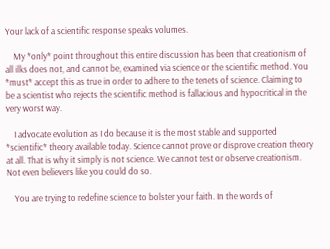Your lack of a scientific response speaks volumes.

    My *only* point throughout this entire discussion has been that creationism of all ilks does not, and cannot be, examined via science or the scientific method. You *must* accept this as true in order to adhere to the tenets of science. Claiming to be a scientist who rejects the scientific method is fallacious and hypocritical in the very worst way.

    I advocate evolution as I do because it is the most stable and supported *scientific* theory available today. Science cannot prove or disprove creation theory at all. That is why it simply is not science. We cannot test or observe creationism. Not even believers like you could do so.

    You are trying to redefine science to bolster your faith. In the words of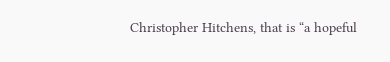Christopher Hitchens, that is “a hopeful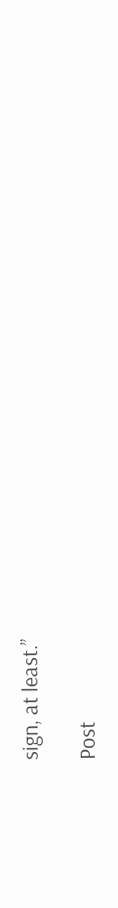sign, at least.”

Post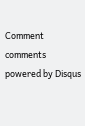Comment
comments powered by Disqus